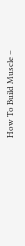How To Build Muscle –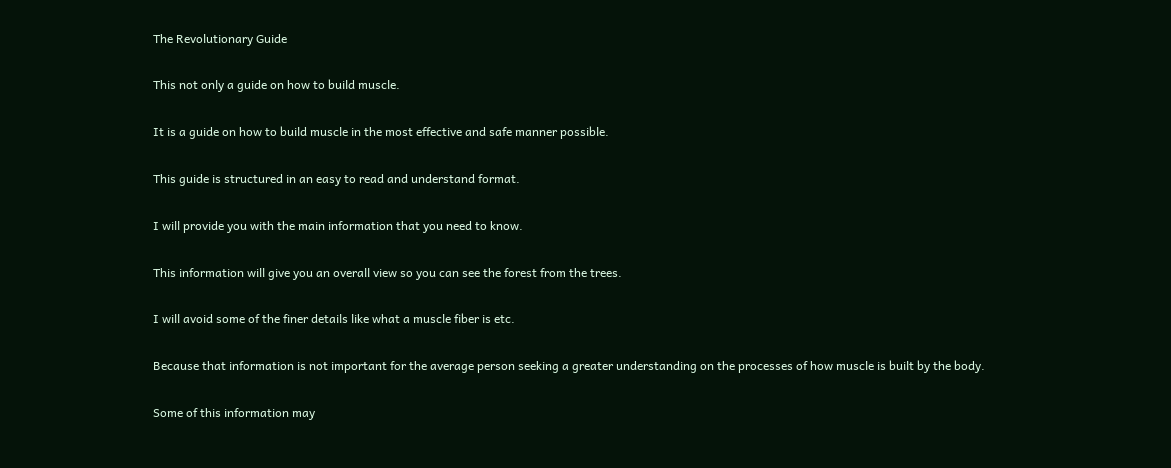The Revolutionary Guide

This not only a guide on how to build muscle.

It is a guide on how to build muscle in the most effective and safe manner possible.

This guide is structured in an easy to read and understand format.

I will provide you with the main information that you need to know.

This information will give you an overall view so you can see the forest from the trees.

I will avoid some of the finer details like what a muscle fiber is etc.

Because that information is not important for the average person seeking a greater understanding on the processes of how muscle is built by the body.

Some of this information may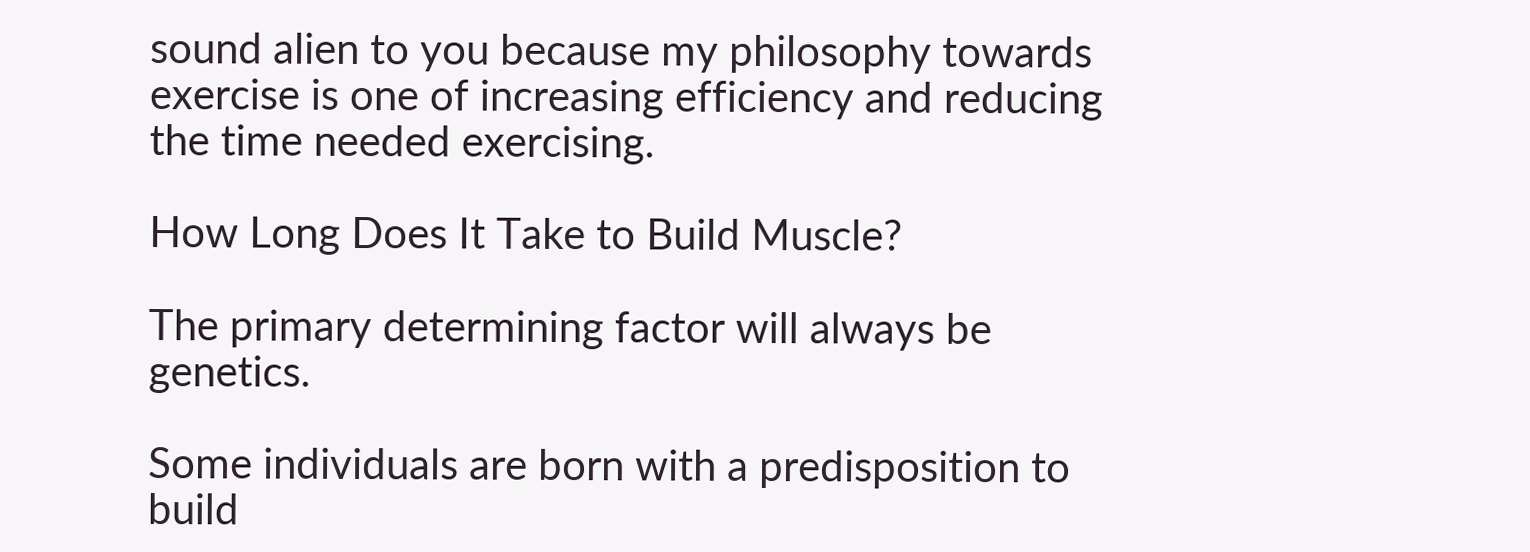sound alien to you because my philosophy towards exercise is one of increasing efficiency and reducing the time needed exercising.

How Long Does It Take to Build Muscle?

The primary determining factor will always be genetics.

Some individuals are born with a predisposition to build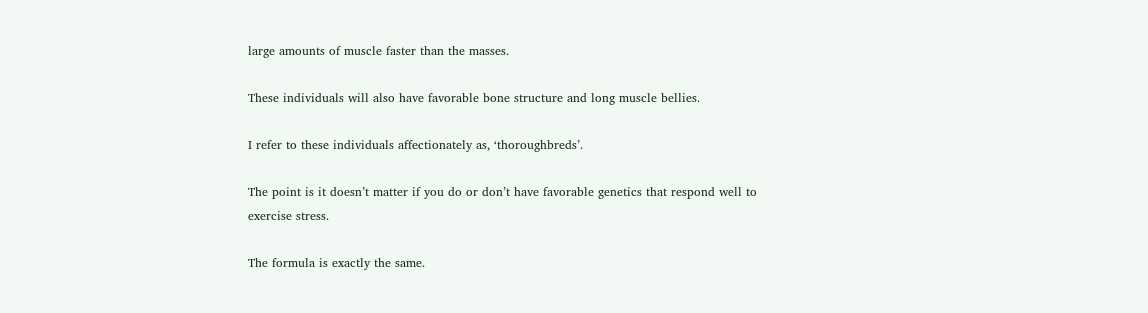large amounts of muscle faster than the masses.

These individuals will also have favorable bone structure and long muscle bellies.

I refer to these individuals affectionately as, ‘thoroughbreds’.

The point is it doesn’t matter if you do or don’t have favorable genetics that respond well to exercise stress.

The formula is exactly the same.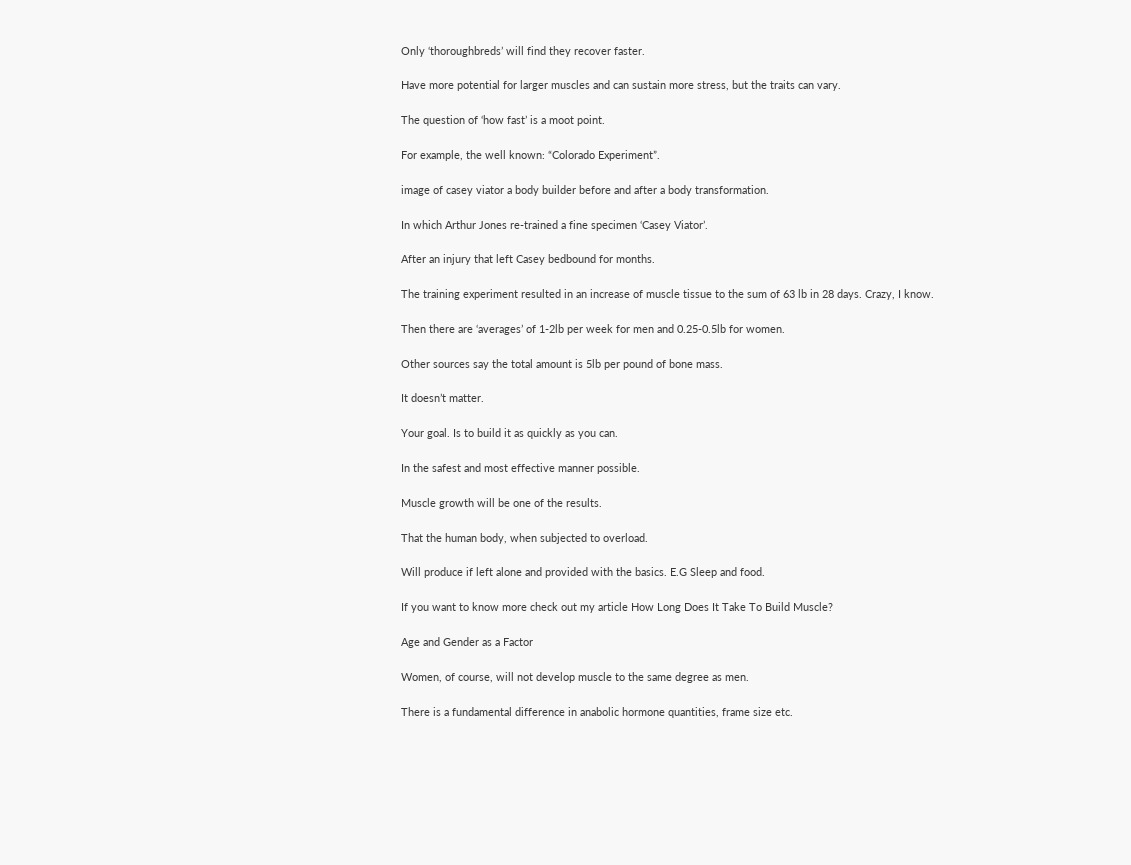Only ‘thoroughbreds’ will find they recover faster.

Have more potential for larger muscles and can sustain more stress, but the traits can vary.

The question of ‘how fast’ is a moot point.

For example, the well known: “Colorado Experiment”.

image of casey viator a body builder before and after a body transformation.

In which Arthur Jones re-trained a fine specimen ‘Casey Viator’.

After an injury that left Casey bedbound for months.

The training experiment resulted in an increase of muscle tissue to the sum of 63 lb in 28 days. Crazy, I know.

Then there are ‘averages’ of 1-2lb per week for men and 0.25-0.5lb for women.

Other sources say the total amount is 5lb per pound of bone mass.

It doesn’t matter.

Your goal. Is to build it as quickly as you can.

In the safest and most effective manner possible.

Muscle growth will be one of the results.

That the human body, when subjected to overload.

Will produce if left alone and provided with the basics. E.G Sleep and food.

If you want to know more check out my article How Long Does It Take To Build Muscle?

Age and Gender as a Factor

Women, of course, will not develop muscle to the same degree as men.

There is a fundamental difference in anabolic hormone quantities, frame size etc.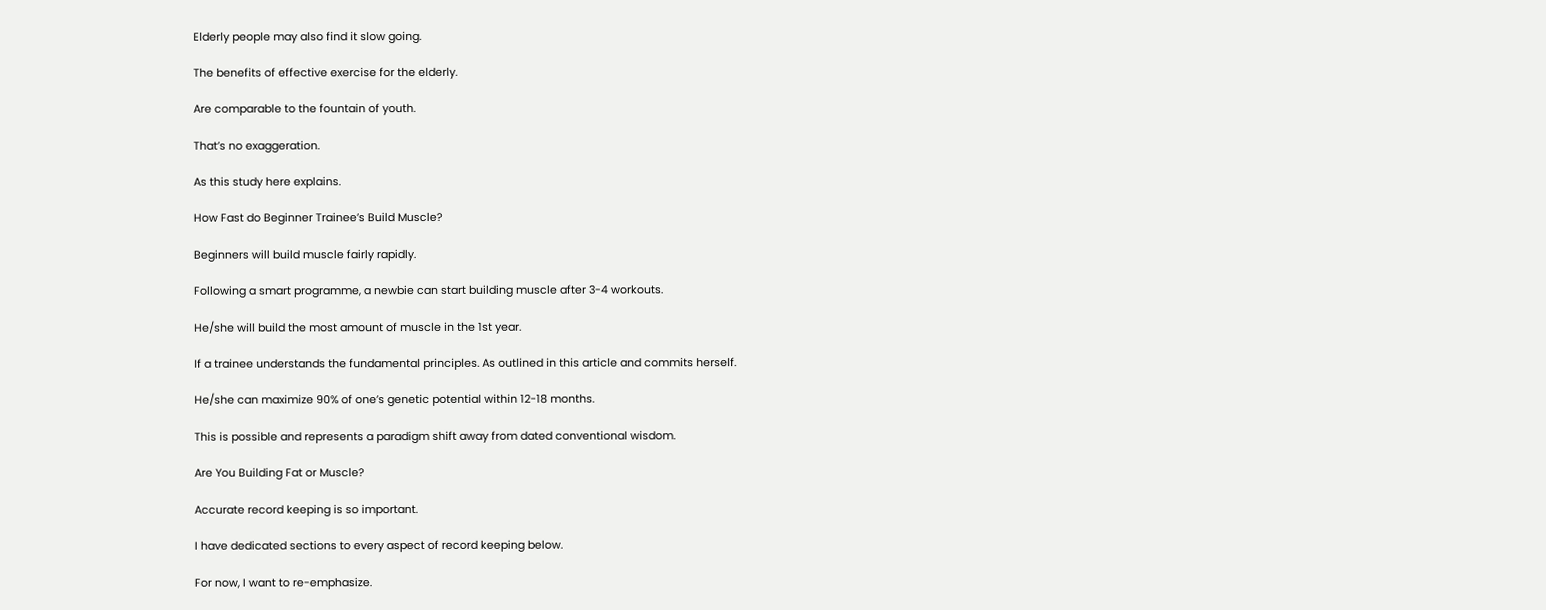Elderly people may also find it slow going.

The benefits of effective exercise for the elderly.

Are comparable to the fountain of youth.

That’s no exaggeration.

As this study here explains.

How Fast do Beginner Trainee’s Build Muscle?

Beginners will build muscle fairly rapidly.

Following a smart programme, a newbie can start building muscle after 3-4 workouts.

He/she will build the most amount of muscle in the 1st year.

If a trainee understands the fundamental principles. As outlined in this article and commits herself.

He/she can maximize 90% of one’s genetic potential within 12-18 months.

This is possible and represents a paradigm shift away from dated conventional wisdom.

Are You Building Fat or Muscle?

Accurate record keeping is so important.

I have dedicated sections to every aspect of record keeping below.

For now, I want to re-emphasize.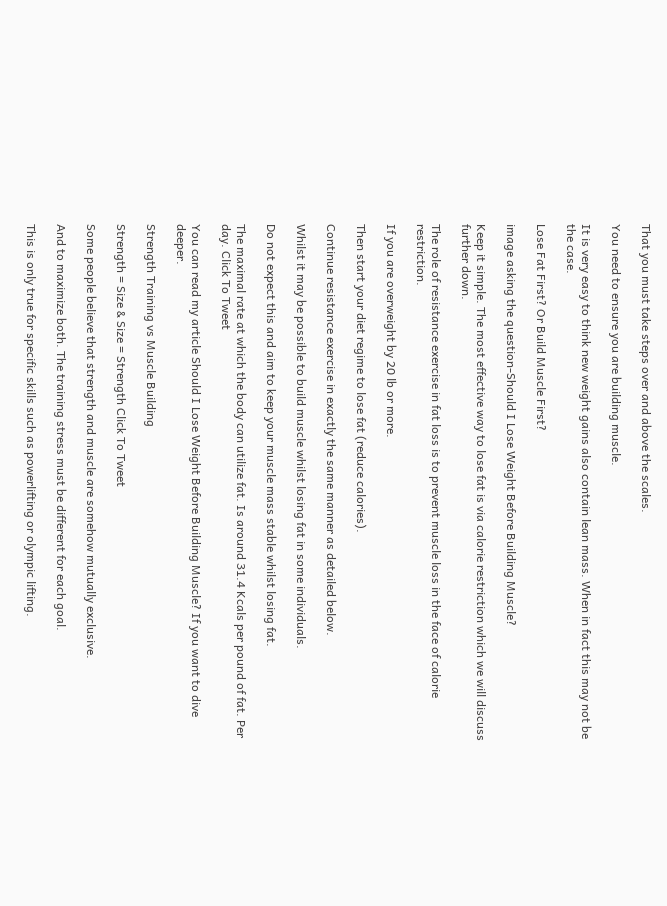That you must take steps over and above the scales.

You need to ensure you are building muscle.

It is very easy to think new weight gains also contain lean mass. When in fact this may not be the case.

Lose Fat First? Or Build Muscle First?

image asking the question-Should I Lose Weight Before Building Muscle?

Keep it simple. The most effective way to lose fat is via calorie restriction which we will discuss further down.

The role of resistance exercise in fat loss is to prevent muscle loss in the face of calorie restriction.

If you are overweight by 20 lb or more.

Then start your diet regime to lose fat (reduce calories).

Continue resistance exercise in exactly the same manner as detailed below.

Whilst it may be possible to build muscle whilst losing fat in some individuals.

Do not expect this and aim to keep your muscle mass stable whilst losing fat.

The maximal rate at which the body can utilize fat. Is around 31.4 Kcals per pound of fat. Per day. Click To Tweet

You can read my article Should I Lose Weight Before Building Muscle? If you want to dive deeper.

Strength Training vs Muscle Building

Strength = Size & Size = Strength Click To Tweet

Some people believe that strength and muscle are somehow mutually exclusive.

And to maximize both. The training stress must be different for each goal.

This is only true for specific skills such as powerlifting or olympic lifting.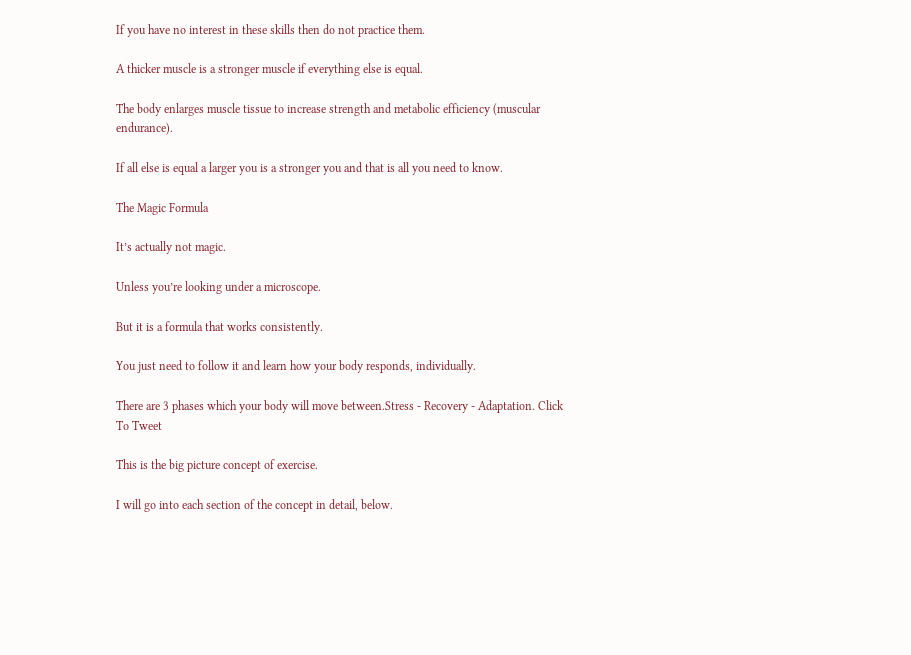If you have no interest in these skills then do not practice them.

A thicker muscle is a stronger muscle if everything else is equal.

The body enlarges muscle tissue to increase strength and metabolic efficiency (muscular endurance).

If all else is equal a larger you is a stronger you and that is all you need to know.

The Magic Formula

It’s actually not magic.

Unless you’re looking under a microscope.

But it is a formula that works consistently.

You just need to follow it and learn how your body responds, individually.

There are 3 phases which your body will move between.Stress - Recovery - Adaptation. Click To Tweet

This is the big picture concept of exercise.

I will go into each section of the concept in detail, below.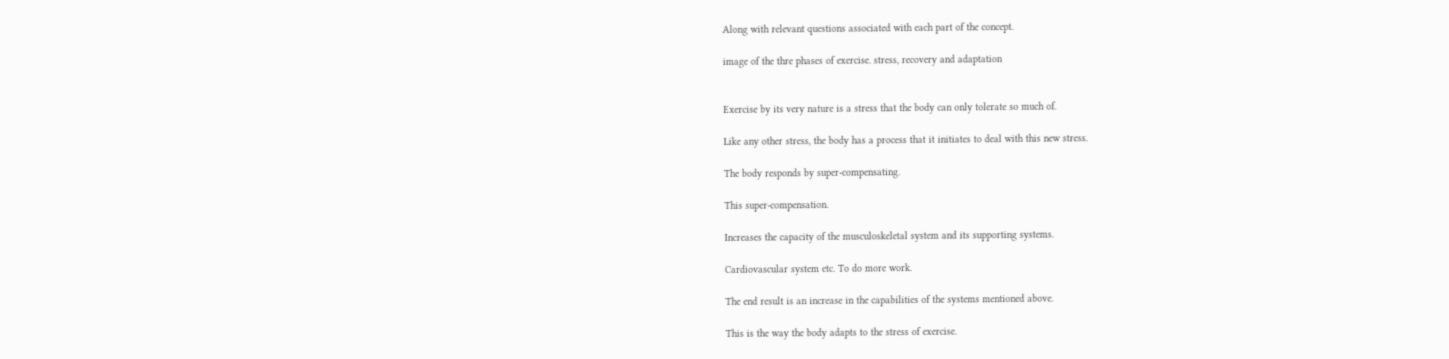Along with relevant questions associated with each part of the concept.

image of the thre phases of exercise. stress, recovery and adaptation


Exercise by its very nature is a stress that the body can only tolerate so much of.

Like any other stress, the body has a process that it initiates to deal with this new stress.

The body responds by super-compensating.

This super-compensation.

Increases the capacity of the musculoskeletal system and its supporting systems.

Cardiovascular system etc. To do more work.

The end result is an increase in the capabilities of the systems mentioned above.

This is the way the body adapts to the stress of exercise.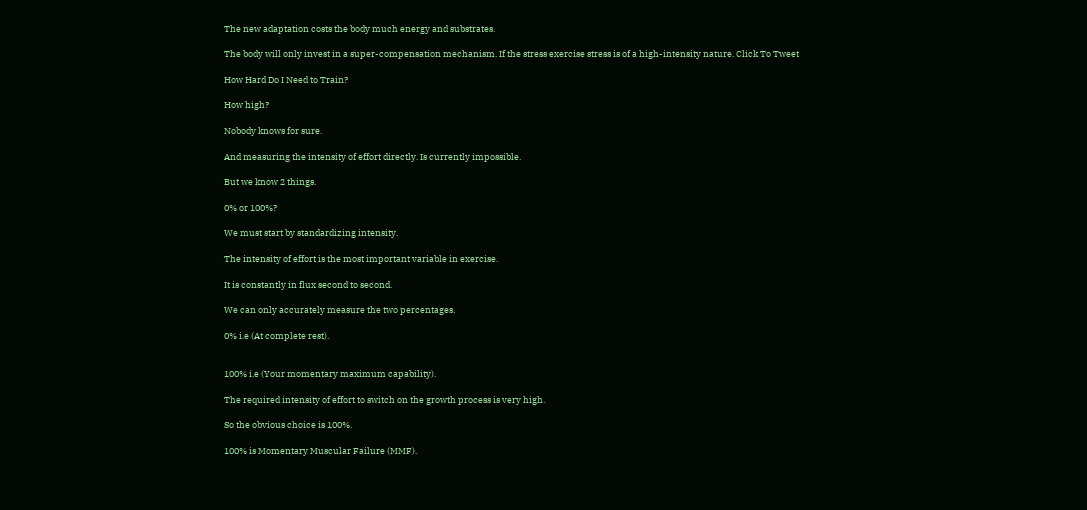The new adaptation costs the body much energy and substrates.

The body will only invest in a super-compensation mechanism. If the stress exercise stress is of a high-intensity nature. Click To Tweet

How Hard Do I Need to Train?

How high?

Nobody knows for sure.

And measuring the intensity of effort directly. Is currently impossible.

But we know 2 things.

0% or 100%?

We must start by standardizing intensity.

The intensity of effort is the most important variable in exercise.

It is constantly in flux second to second.

We can only accurately measure the two percentages.

0% i.e (At complete rest).


100% i.e (Your momentary maximum capability).

The required intensity of effort to switch on the growth process is very high.

So the obvious choice is 100%.

100% is Momentary Muscular Failure (MMF).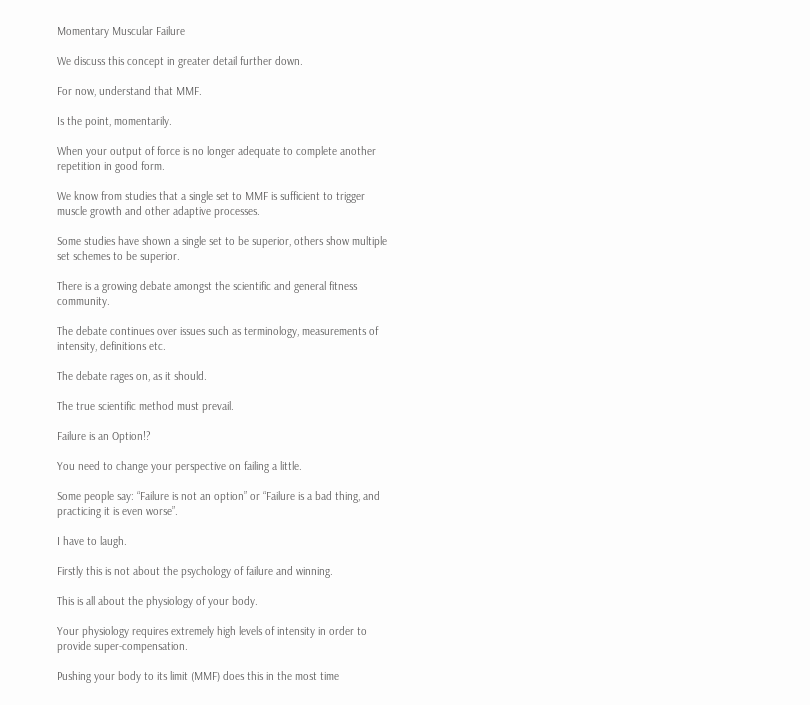Momentary Muscular Failure

We discuss this concept in greater detail further down.

For now, understand that MMF.

Is the point, momentarily.

When your output of force is no longer adequate to complete another repetition in good form.

We know from studies that a single set to MMF is sufficient to trigger muscle growth and other adaptive processes.

Some studies have shown a single set to be superior, others show multiple set schemes to be superior.

There is a growing debate amongst the scientific and general fitness community.

The debate continues over issues such as terminology, measurements of intensity, definitions etc.

The debate rages on, as it should.

The true scientific method must prevail.

Failure is an Option!?

You need to change your perspective on failing a little.

Some people say: “Failure is not an option” or “Failure is a bad thing, and practicing it is even worse”.

I have to laugh.

Firstly this is not about the psychology of failure and winning.

This is all about the physiology of your body.

Your physiology requires extremely high levels of intensity in order to provide super-compensation.

Pushing your body to its limit (MMF) does this in the most time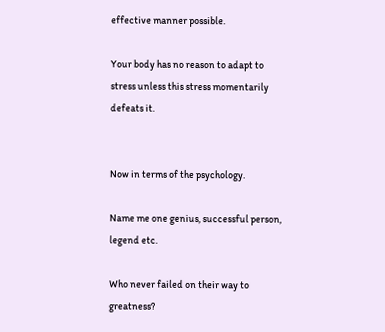effective manner possible.

Your body has no reason to adapt to stress unless this stress momentarily defeats it.


Now in terms of the psychology.

Name me one genius, successful person, legend etc.

Who never failed on their way to greatness?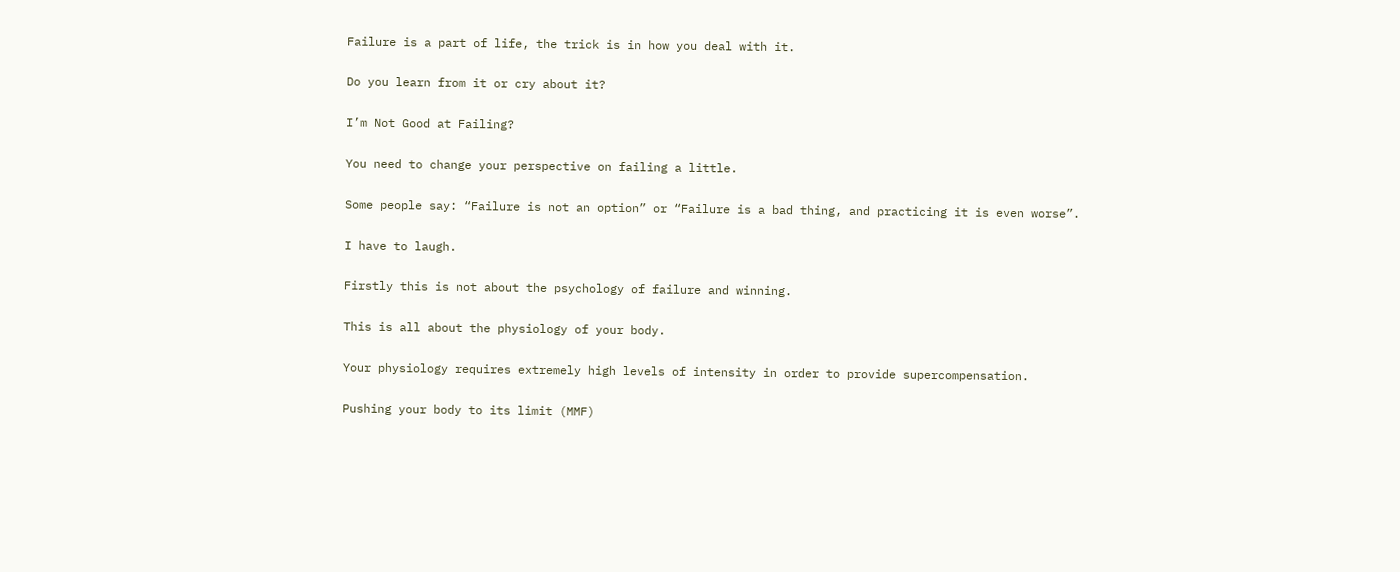Failure is a part of life, the trick is in how you deal with it.

Do you learn from it or cry about it?

I’m Not Good at Failing?

You need to change your perspective on failing a little.

Some people say: “Failure is not an option” or “Failure is a bad thing, and practicing it is even worse”.

I have to laugh.

Firstly this is not about the psychology of failure and winning.

This is all about the physiology of your body.

Your physiology requires extremely high levels of intensity in order to provide supercompensation.

Pushing your body to its limit (MMF)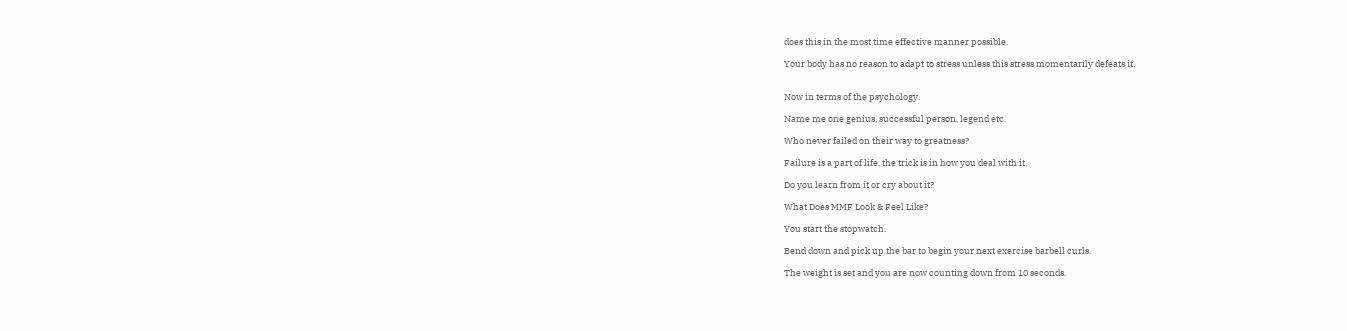does this in the most time effective manner possible.

Your body has no reason to adapt to stress unless this stress momentarily defeats it.


Now in terms of the psychology.

Name me one genius, successful person, legend etc.

Who never failed on their way to greatness?

Failure is a part of life, the trick is in how you deal with it.

Do you learn from it or cry about it?

What Does MMF Look & Feel Like?

You start the stopwatch.

Bend down and pick up the bar to begin your next exercise barbell curls.

The weight is set and you are now counting down from 10 seconds.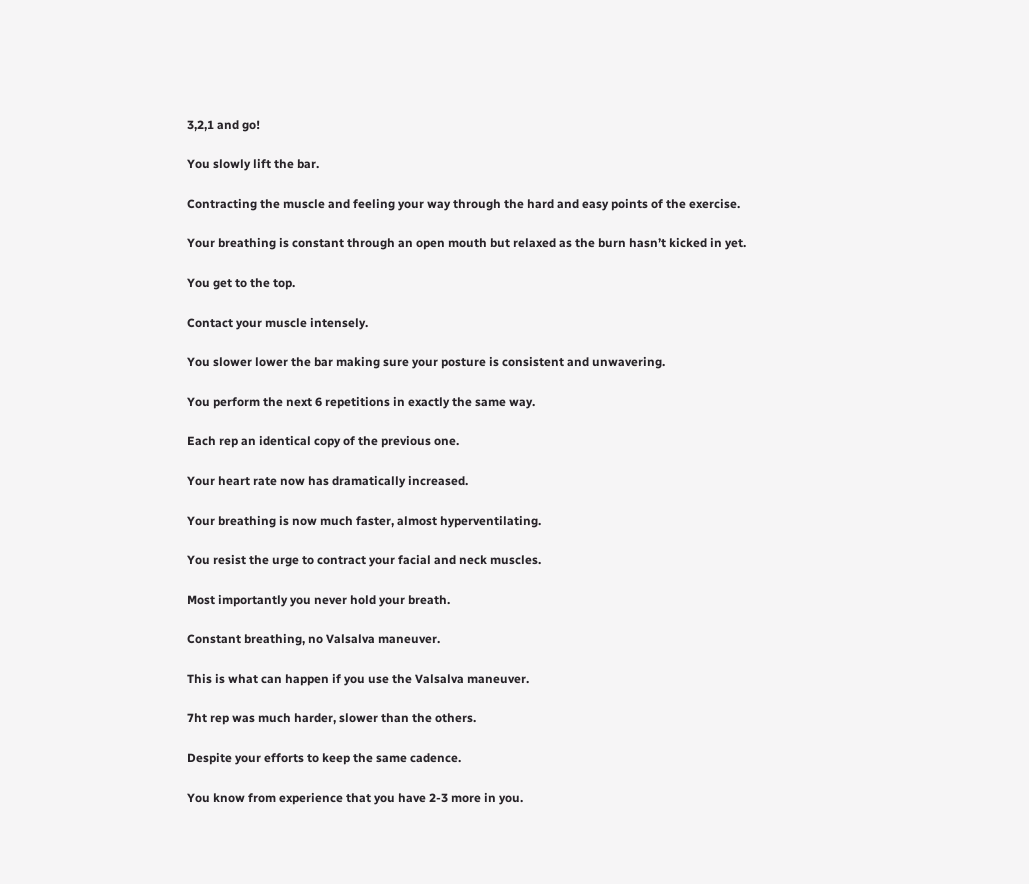3,2,1 and go!

You slowly lift the bar.

Contracting the muscle and feeling your way through the hard and easy points of the exercise.

Your breathing is constant through an open mouth but relaxed as the burn hasn’t kicked in yet.

You get to the top.

Contact your muscle intensely.

You slower lower the bar making sure your posture is consistent and unwavering.

You perform the next 6 repetitions in exactly the same way.

Each rep an identical copy of the previous one.

Your heart rate now has dramatically increased.

Your breathing is now much faster, almost hyperventilating.

You resist the urge to contract your facial and neck muscles.

Most importantly you never hold your breath.

Constant breathing, no Valsalva maneuver.

This is what can happen if you use the Valsalva maneuver.

7ht rep was much harder, slower than the others.

Despite your efforts to keep the same cadence.

You know from experience that you have 2-3 more in you.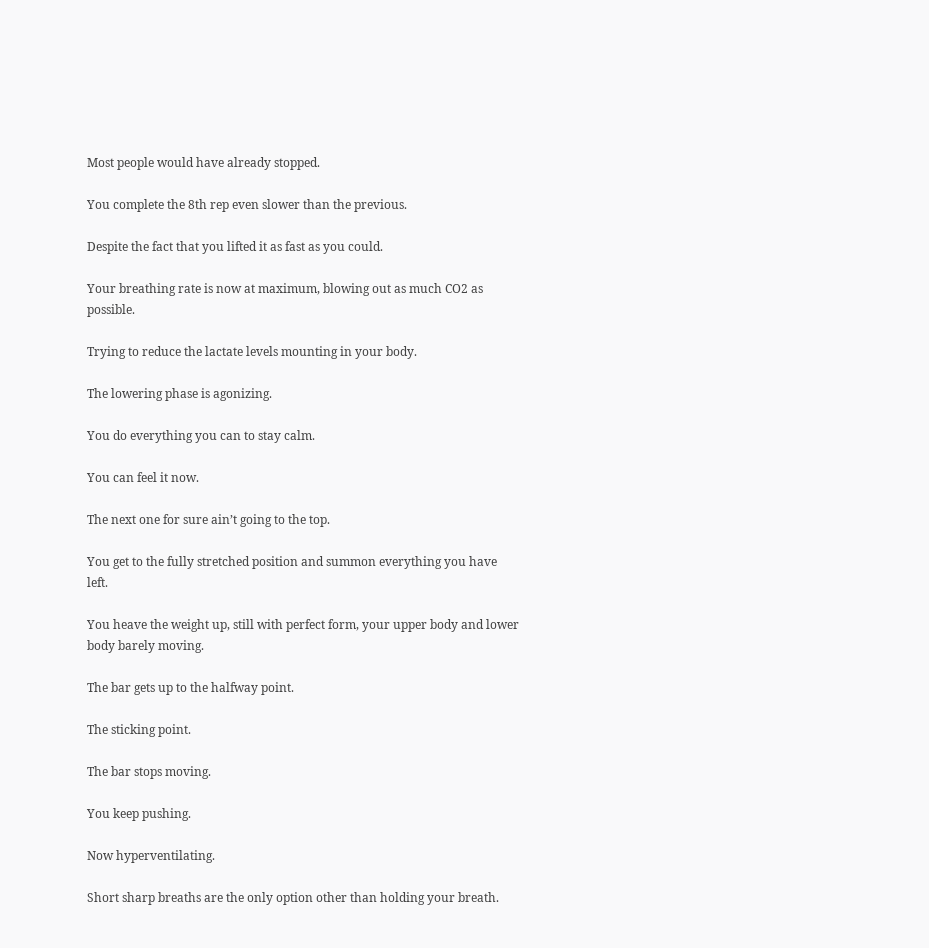Most people would have already stopped.

You complete the 8th rep even slower than the previous.

Despite the fact that you lifted it as fast as you could.

Your breathing rate is now at maximum, blowing out as much CO2 as possible.

Trying to reduce the lactate levels mounting in your body.

The lowering phase is agonizing.

You do everything you can to stay calm.

You can feel it now.

The next one for sure ain’t going to the top.

You get to the fully stretched position and summon everything you have left.

You heave the weight up, still with perfect form, your upper body and lower body barely moving.

The bar gets up to the halfway point.

The sticking point.

The bar stops moving.

You keep pushing.

Now hyperventilating.

Short sharp breaths are the only option other than holding your breath.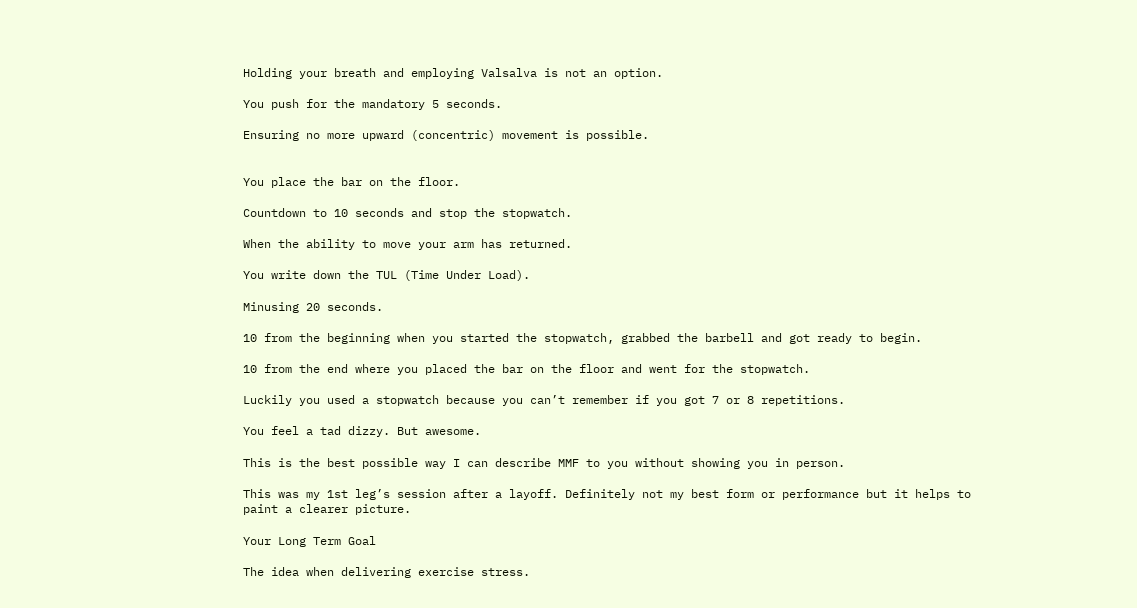Holding your breath and employing Valsalva is not an option.

You push for the mandatory 5 seconds.

Ensuring no more upward (concentric) movement is possible.


You place the bar on the floor.

Countdown to 10 seconds and stop the stopwatch.

When the ability to move your arm has returned.

You write down the TUL (Time Under Load).

Minusing 20 seconds.

10 from the beginning when you started the stopwatch, grabbed the barbell and got ready to begin.

10 from the end where you placed the bar on the floor and went for the stopwatch.

Luckily you used a stopwatch because you can’t remember if you got 7 or 8 repetitions.

You feel a tad dizzy. But awesome.

This is the best possible way I can describe MMF to you without showing you in person.

This was my 1st leg’s session after a layoff. Definitely not my best form or performance but it helps to paint a clearer picture.

Your Long Term Goal

The idea when delivering exercise stress.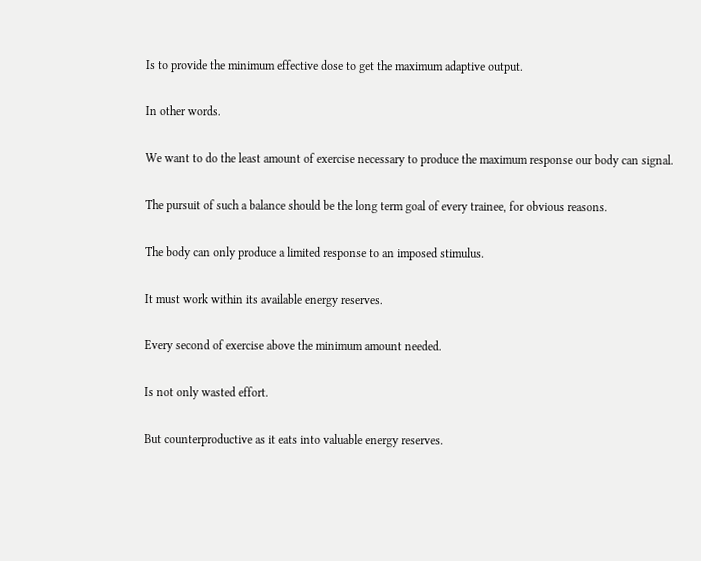Is to provide the minimum effective dose to get the maximum adaptive output.

In other words.

We want to do the least amount of exercise necessary to produce the maximum response our body can signal.

The pursuit of such a balance should be the long term goal of every trainee, for obvious reasons.

The body can only produce a limited response to an imposed stimulus.

It must work within its available energy reserves.

Every second of exercise above the minimum amount needed.

Is not only wasted effort.

But counterproductive as it eats into valuable energy reserves.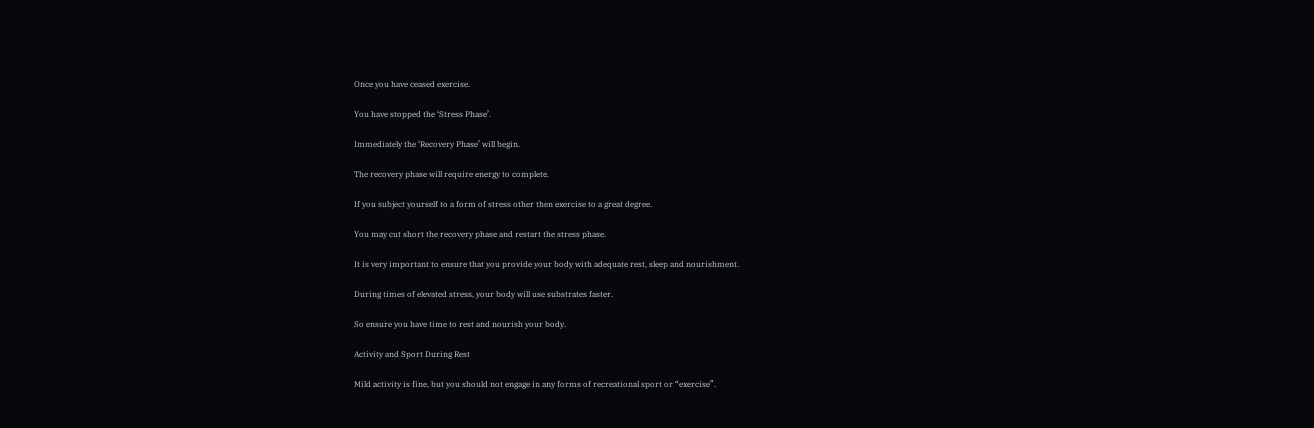Once you have ceased exercise.

You have stopped the ‘Stress Phase’.

Immediately the ‘Recovery Phase’ will begin.

The recovery phase will require energy to complete.

If you subject yourself to a form of stress other then exercise to a great degree.

You may cut short the recovery phase and restart the stress phase.

It is very important to ensure that you provide your body with adequate rest, sleep and nourishment.

During times of elevated stress, your body will use substrates faster.

So ensure you have time to rest and nourish your body.

Activity and Sport During Rest

Mild activity is fine, but you should not engage in any forms of recreational sport or “exercise”.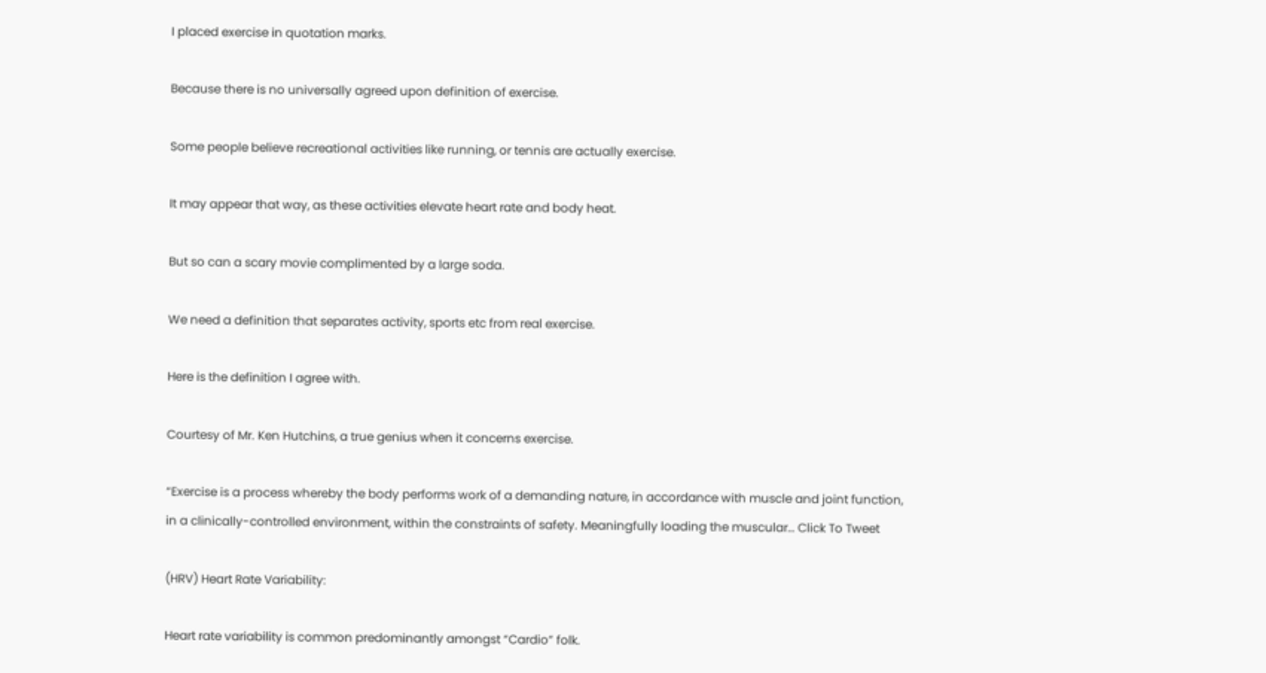I placed exercise in quotation marks.

Because there is no universally agreed upon definition of exercise.

Some people believe recreational activities like running, or tennis are actually exercise.

It may appear that way, as these activities elevate heart rate and body heat.

But so can a scary movie complimented by a large soda.

We need a definition that separates activity, sports etc from real exercise.

Here is the definition I agree with.

Courtesy of Mr. Ken Hutchins, a true genius when it concerns exercise.

“Exercise is a process whereby the body performs work of a demanding nature, in accordance with muscle and joint function, in a clinically-controlled environment, within the constraints of safety. Meaningfully loading the muscular… Click To Tweet

(HRV) Heart Rate Variability:

Heart rate variability is common predominantly amongst “Cardio” folk.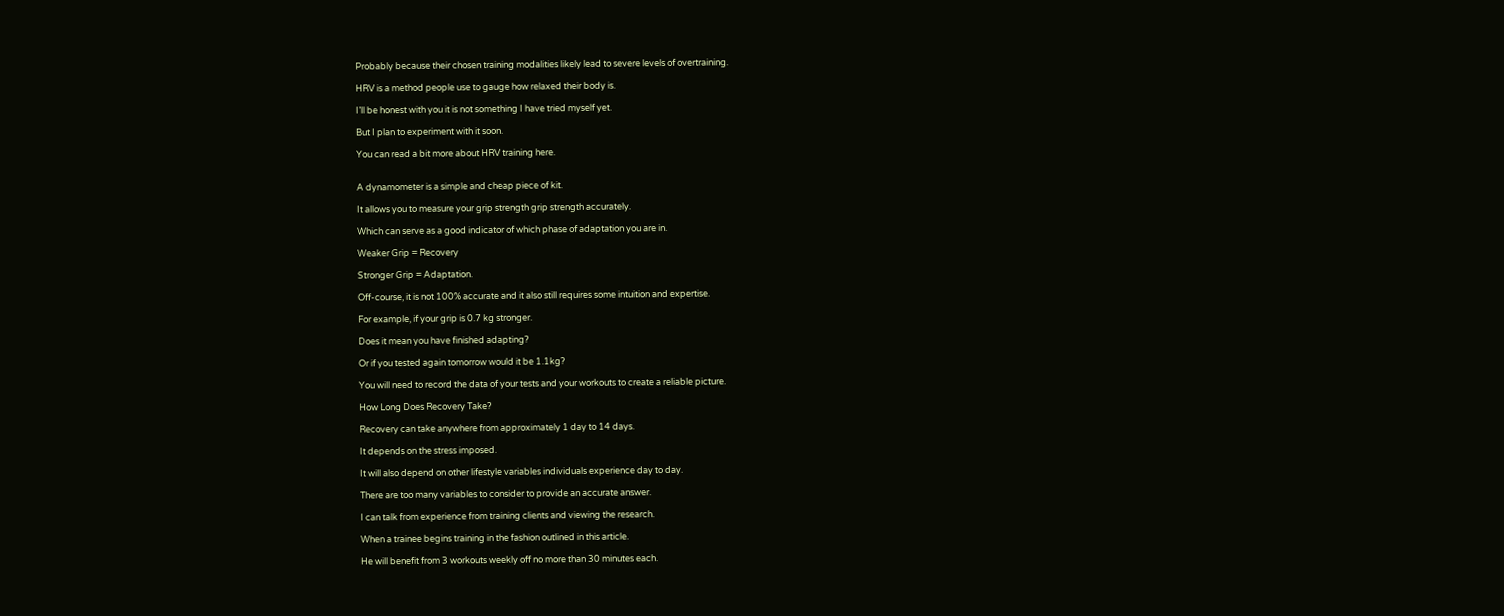Probably because their chosen training modalities likely lead to severe levels of overtraining.

HRV is a method people use to gauge how relaxed their body is.

I’ll be honest with you it is not something I have tried myself yet.

But I plan to experiment with it soon.

You can read a bit more about HRV training here.


A dynamometer is a simple and cheap piece of kit.

It allows you to measure your grip strength grip strength accurately.

Which can serve as a good indicator of which phase of adaptation you are in.

Weaker Grip = Recovery

Stronger Grip = Adaptation.

Off-course, it is not 100% accurate and it also still requires some intuition and expertise.

For example, if your grip is 0.7 kg stronger.

Does it mean you have finished adapting?

Or if you tested again tomorrow would it be 1.1kg?

You will need to record the data of your tests and your workouts to create a reliable picture.

How Long Does Recovery Take?

Recovery can take anywhere from approximately 1 day to 14 days.

It depends on the stress imposed.

It will also depend on other lifestyle variables individuals experience day to day.

There are too many variables to consider to provide an accurate answer.

I can talk from experience from training clients and viewing the research.

When a trainee begins training in the fashion outlined in this article.

He will benefit from 3 workouts weekly off no more than 30 minutes each.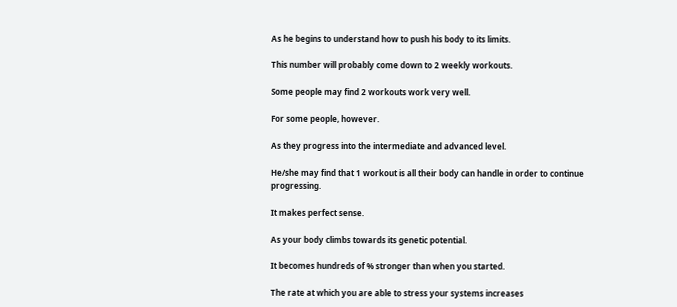As he begins to understand how to push his body to its limits.

This number will probably come down to 2 weekly workouts.

Some people may find 2 workouts work very well.

For some people, however.

As they progress into the intermediate and advanced level.

He/she may find that 1 workout is all their body can handle in order to continue progressing.

It makes perfect sense.

As your body climbs towards its genetic potential.

It becomes hundreds of % stronger than when you started.

The rate at which you are able to stress your systems increases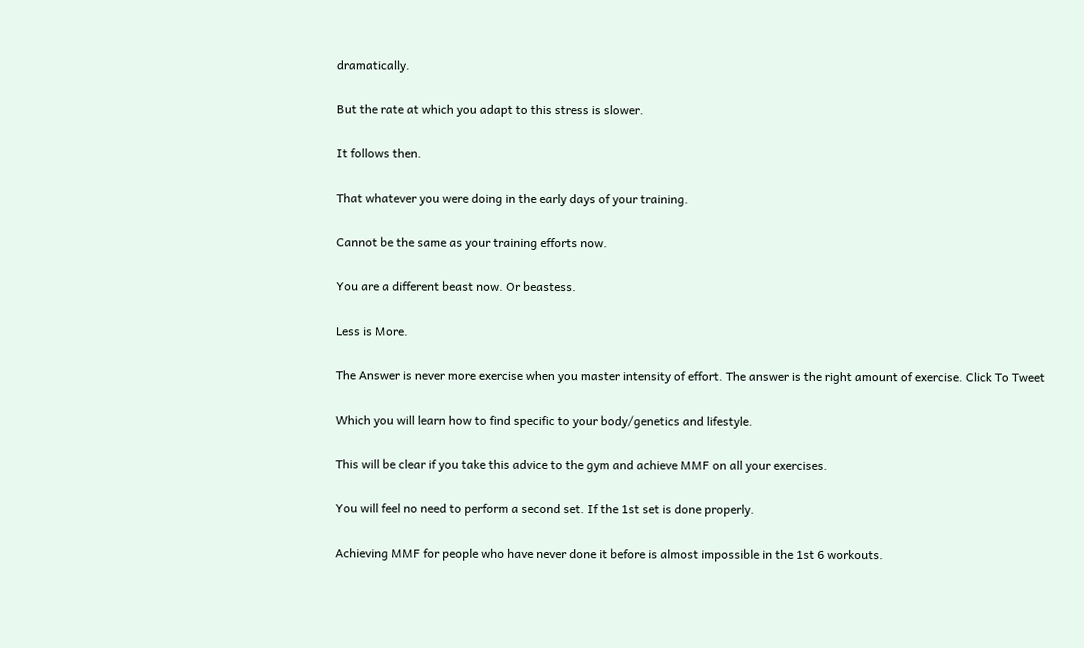dramatically.

But the rate at which you adapt to this stress is slower.

It follows then.

That whatever you were doing in the early days of your training.

Cannot be the same as your training efforts now.

You are a different beast now. Or beastess.

Less is More.

The Answer is never more exercise when you master intensity of effort. The answer is the right amount of exercise. Click To Tweet

Which you will learn how to find specific to your body/genetics and lifestyle.

This will be clear if you take this advice to the gym and achieve MMF on all your exercises.

You will feel no need to perform a second set. If the 1st set is done properly.

Achieving MMF for people who have never done it before is almost impossible in the 1st 6 workouts.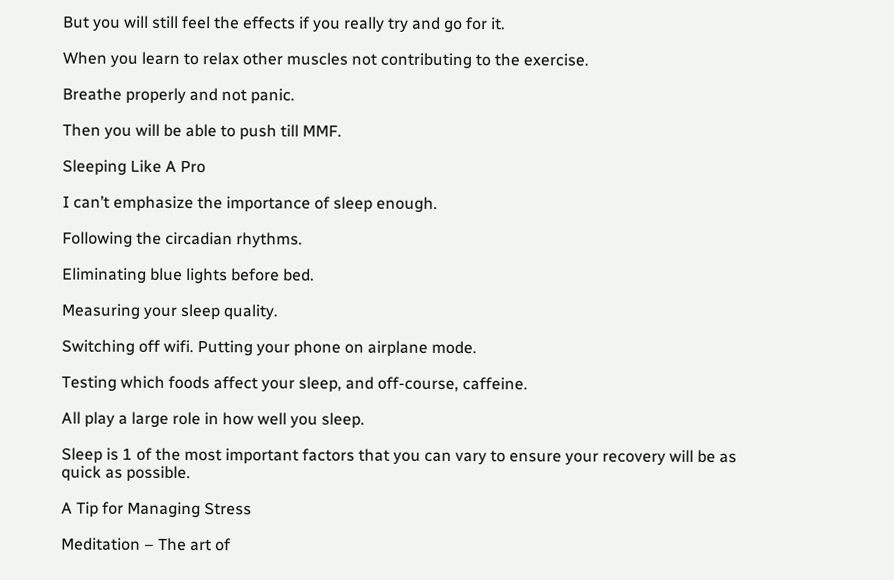But you will still feel the effects if you really try and go for it.

When you learn to relax other muscles not contributing to the exercise.

Breathe properly and not panic.

Then you will be able to push till MMF.

Sleeping Like A Pro

I can’t emphasize the importance of sleep enough.

Following the circadian rhythms.

Eliminating blue lights before bed.

Measuring your sleep quality.

Switching off wifi. Putting your phone on airplane mode.

Testing which foods affect your sleep, and off-course, caffeine.

All play a large role in how well you sleep.

Sleep is 1 of the most important factors that you can vary to ensure your recovery will be as quick as possible.

A Tip for Managing Stress

Meditation – The art of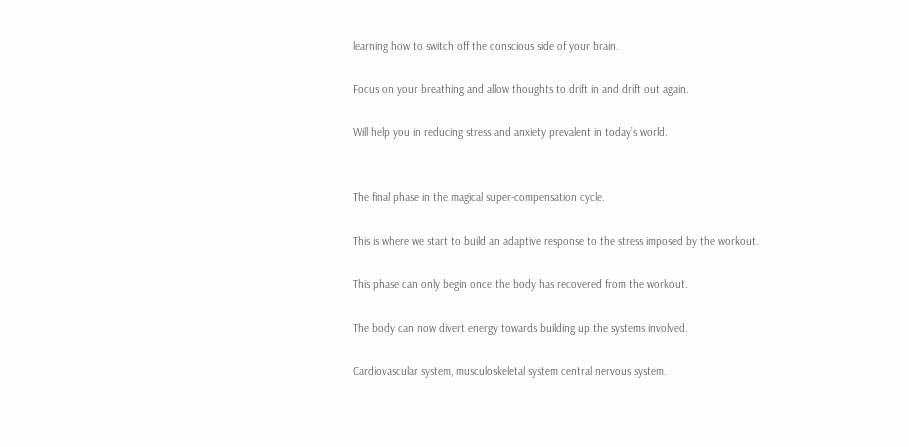learning how to switch off the conscious side of your brain.

Focus on your breathing and allow thoughts to drift in and drift out again.

Will help you in reducing stress and anxiety prevalent in today’s world.


The final phase in the magical super-compensation cycle.

This is where we start to build an adaptive response to the stress imposed by the workout.

This phase can only begin once the body has recovered from the workout.

The body can now divert energy towards building up the systems involved.

Cardiovascular system, musculoskeletal system central nervous system.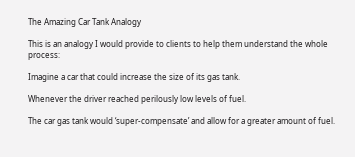The Amazing Car Tank Analogy

This is an analogy I would provide to clients to help them understand the whole process:

Imagine a car that could increase the size of its gas tank.

Whenever the driver reached perilously low levels of fuel.

The car gas tank would ‘super-compensate’ and allow for a greater amount of fuel.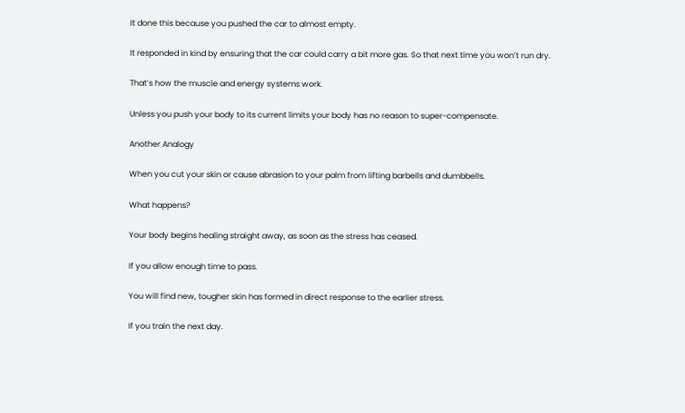It done this because you pushed the car to almost empty.

It responded in kind by ensuring that the car could carry a bit more gas. So that next time you won’t run dry.

That’s how the muscle and energy systems work.

Unless you push your body to its current limits your body has no reason to super-compensate.

Another Analogy

When you cut your skin or cause abrasion to your palm from lifting barbells and dumbbells.

What happens?

Your body begins healing straight away, as soon as the stress has ceased.

If you allow enough time to pass.

You will find new, tougher skin has formed in direct response to the earlier stress.

If you train the next day.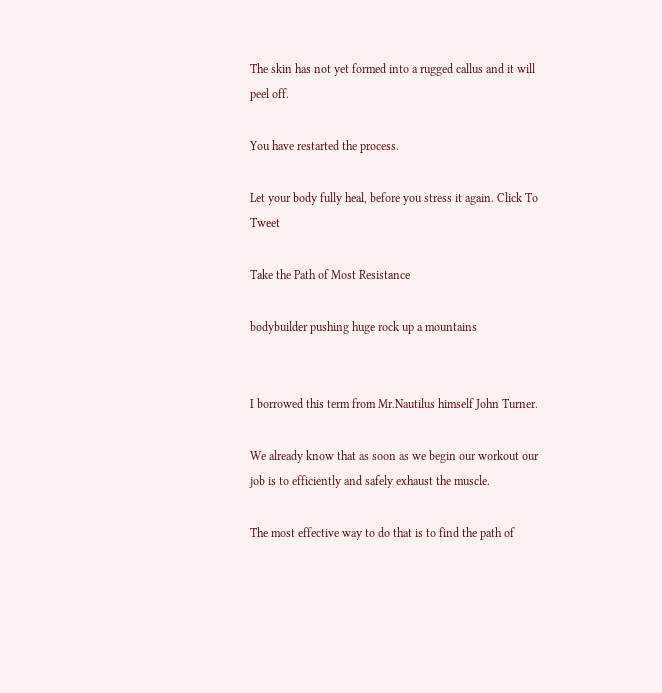The skin has not yet formed into a rugged callus and it will peel off.

You have restarted the process.

Let your body fully heal, before you stress it again. Click To Tweet

Take the Path of Most Resistance

bodybuilder pushing huge rock up a mountains


I borrowed this term from Mr.Nautilus himself John Turner.

We already know that as soon as we begin our workout our job is to efficiently and safely exhaust the muscle.

The most effective way to do that is to find the path of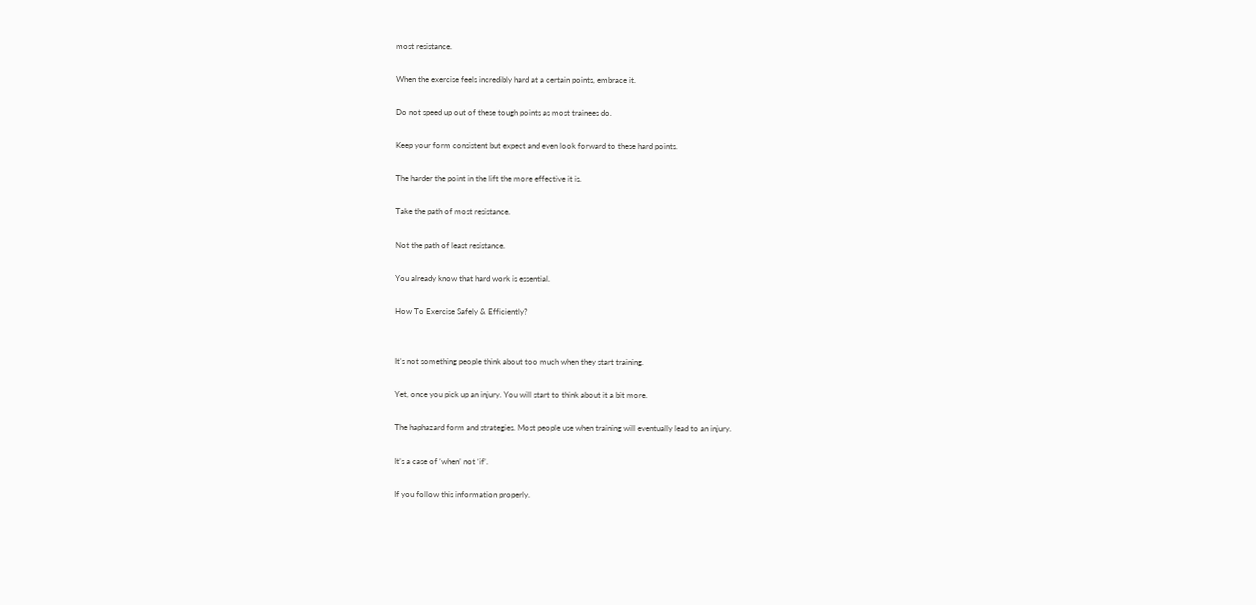most resistance.

When the exercise feels incredibly hard at a certain points, embrace it.

Do not speed up out of these tough points as most trainees do.

Keep your form consistent but expect and even look forward to these hard points.

The harder the point in the lift the more effective it is.

Take the path of most resistance.

Not the path of least resistance.

You already know that hard work is essential.

How To Exercise Safely & Efficiently?


It’s not something people think about too much when they start training.

Yet, once you pick up an injury. You will start to think about it a bit more.

The haphazard form and strategies. Most people use when training will eventually lead to an injury.

It’s a case of ‘when’ not ‘if’.

If you follow this information properly.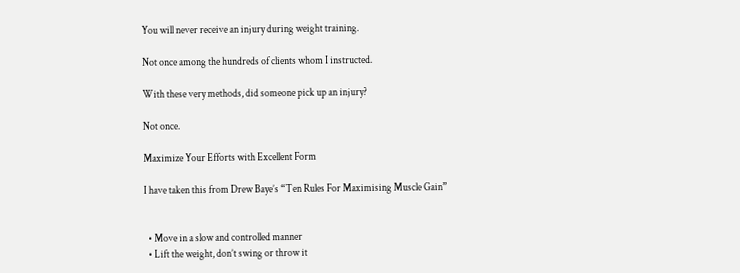You will never receive an injury during weight training.

Not once among the hundreds of clients whom I instructed.

With these very methods, did someone pick up an injury?

Not once.

Maximize Your Efforts with Excellent Form

I have taken this from Drew Baye’s “Ten Rules For Maximising Muscle Gain”


  • Move in a slow and controlled manner
  • Lift the weight, don’t swing or throw it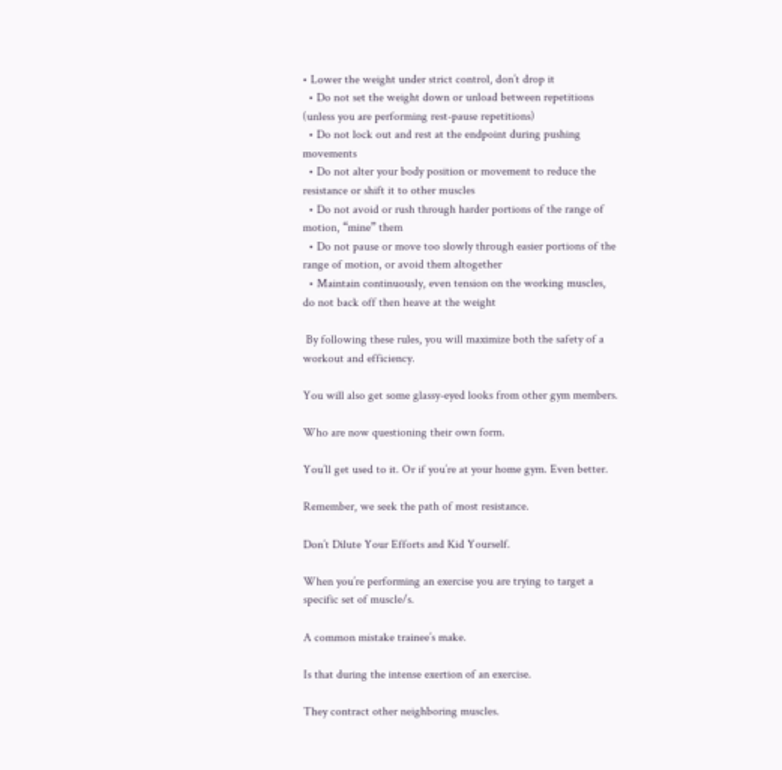• Lower the weight under strict control, don’t drop it
  • Do not set the weight down or unload between repetitions (unless you are performing rest-pause repetitions)
  • Do not lock out and rest at the endpoint during pushing movements
  • Do not alter your body position or movement to reduce the resistance or shift it to other muscles
  • Do not avoid or rush through harder portions of the range of motion, “mine” them
  • Do not pause or move too slowly through easier portions of the range of motion, or avoid them altogether
  • Maintain continuously, even tension on the working muscles, do not back off then heave at the weight

 By following these rules, you will maximize both the safety of a workout and efficiency.

You will also get some glassy-eyed looks from other gym members.

Who are now questioning their own form.

You’ll get used to it. Or if you’re at your home gym. Even better.

Remember, we seek the path of most resistance.

Don’t Dilute Your Efforts and Kid Yourself.

When you’re performing an exercise you are trying to target a specific set of muscle/s.

A common mistake trainee’s make.

Is that during the intense exertion of an exercise.

They contract other neighboring muscles.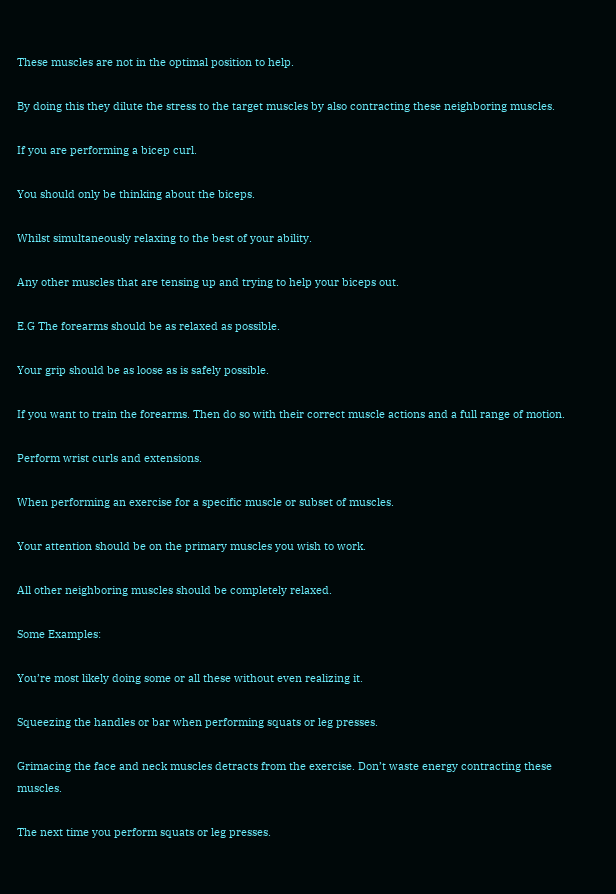These muscles are not in the optimal position to help.

By doing this they dilute the stress to the target muscles by also contracting these neighboring muscles.

If you are performing a bicep curl.

You should only be thinking about the biceps.

Whilst simultaneously relaxing to the best of your ability.

Any other muscles that are tensing up and trying to help your biceps out.

E.G The forearms should be as relaxed as possible.

Your grip should be as loose as is safely possible.

If you want to train the forearms. Then do so with their correct muscle actions and a full range of motion.

Perform wrist curls and extensions.

When performing an exercise for a specific muscle or subset of muscles.

Your attention should be on the primary muscles you wish to work.

All other neighboring muscles should be completely relaxed.

Some Examples:

You’re most likely doing some or all these without even realizing it.

Squeezing the handles or bar when performing squats or leg presses.

Grimacing the face and neck muscles detracts from the exercise. Don’t waste energy contracting these muscles.

The next time you perform squats or leg presses.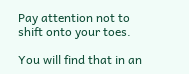Pay attention not to shift onto your toes.

You will find that in an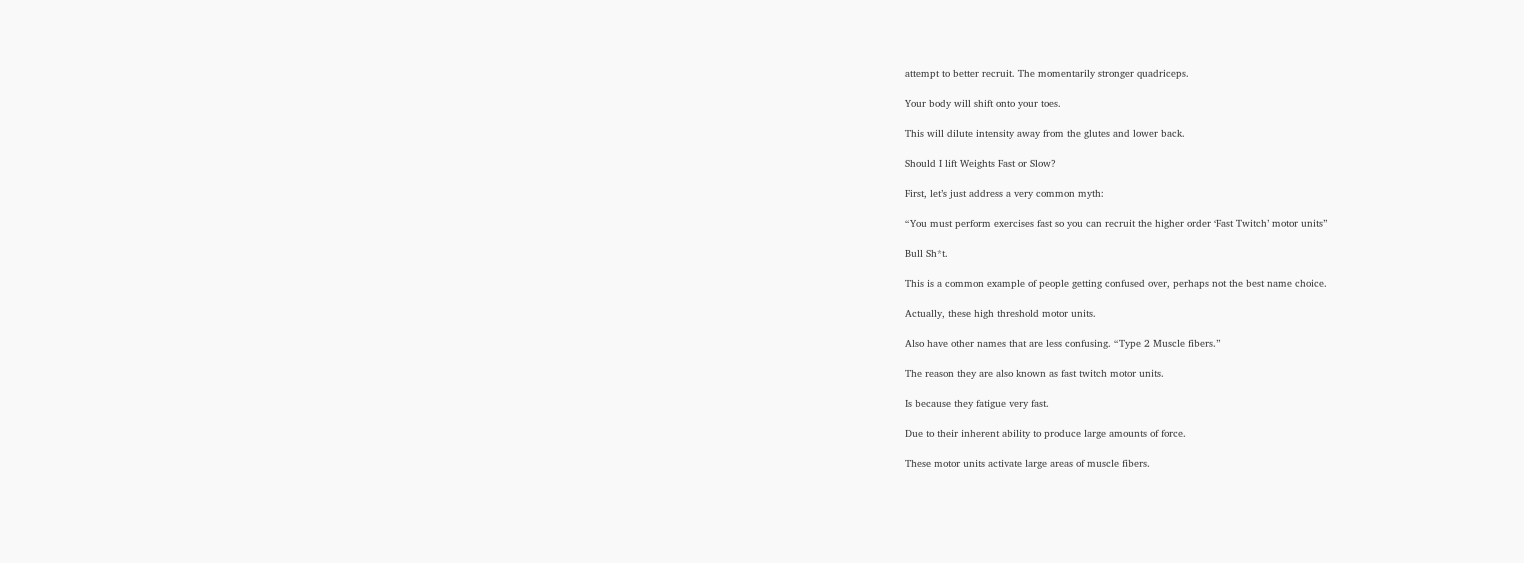attempt to better recruit. The momentarily stronger quadriceps.

Your body will shift onto your toes.

This will dilute intensity away from the glutes and lower back.

Should I lift Weights Fast or Slow?

First, let’s just address a very common myth:

“You must perform exercises fast so you can recruit the higher order ‘Fast Twitch’ motor units”

Bull Sh*t.

This is a common example of people getting confused over, perhaps not the best name choice.

Actually, these high threshold motor units.

Also have other names that are less confusing. “Type 2 Muscle fibers.”

The reason they are also known as fast twitch motor units.

Is because they fatigue very fast.

Due to their inherent ability to produce large amounts of force.

These motor units activate large areas of muscle fibers.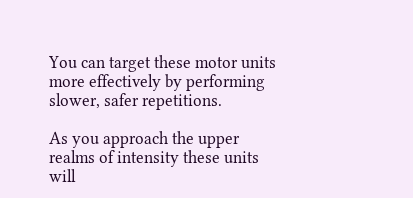You can target these motor units more effectively by performing slower, safer repetitions.

As you approach the upper realms of intensity these units will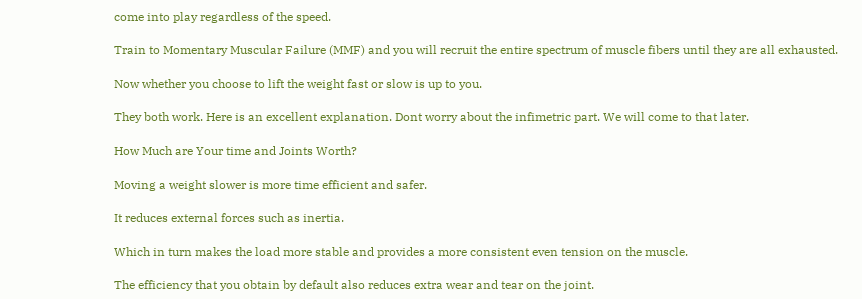come into play regardless of the speed.

Train to Momentary Muscular Failure (MMF) and you will recruit the entire spectrum of muscle fibers until they are all exhausted.

Now whether you choose to lift the weight fast or slow is up to you.

They both work. Here is an excellent explanation. Dont worry about the infimetric part. We will come to that later.

How Much are Your time and Joints Worth?

Moving a weight slower is more time efficient and safer.

It reduces external forces such as inertia.

Which in turn makes the load more stable and provides a more consistent even tension on the muscle.

The efficiency that you obtain by default also reduces extra wear and tear on the joint.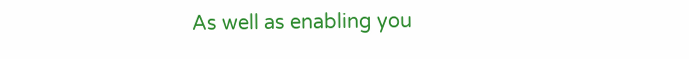As well as enabling you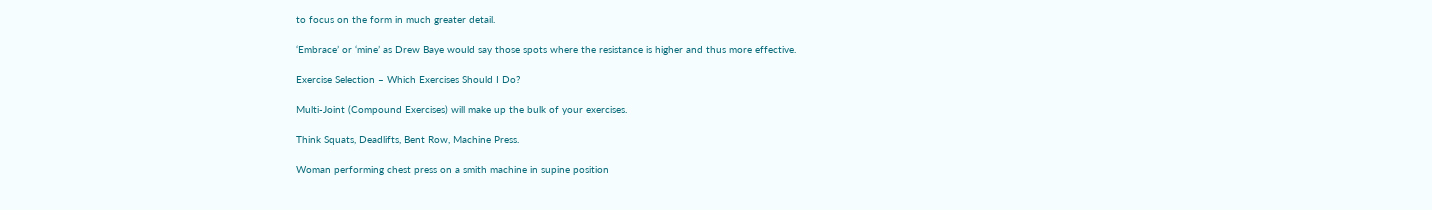to focus on the form in much greater detail.

‘Embrace’ or ‘mine’ as Drew Baye would say those spots where the resistance is higher and thus more effective.

Exercise Selection – Which Exercises Should I Do?

Multi-Joint (Compound Exercises) will make up the bulk of your exercises.

Think Squats, Deadlifts, Bent Row, Machine Press.

Woman performing chest press on a smith machine in supine position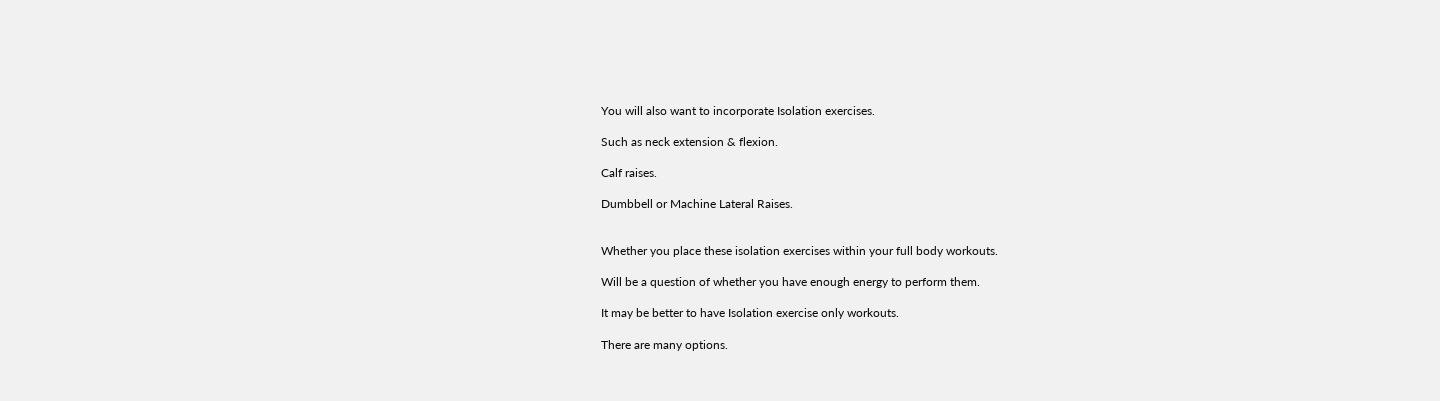You will also want to incorporate Isolation exercises.

Such as neck extension & flexion.

Calf raises.

Dumbbell or Machine Lateral Raises.


Whether you place these isolation exercises within your full body workouts.

Will be a question of whether you have enough energy to perform them.

It may be better to have Isolation exercise only workouts.

There are many options.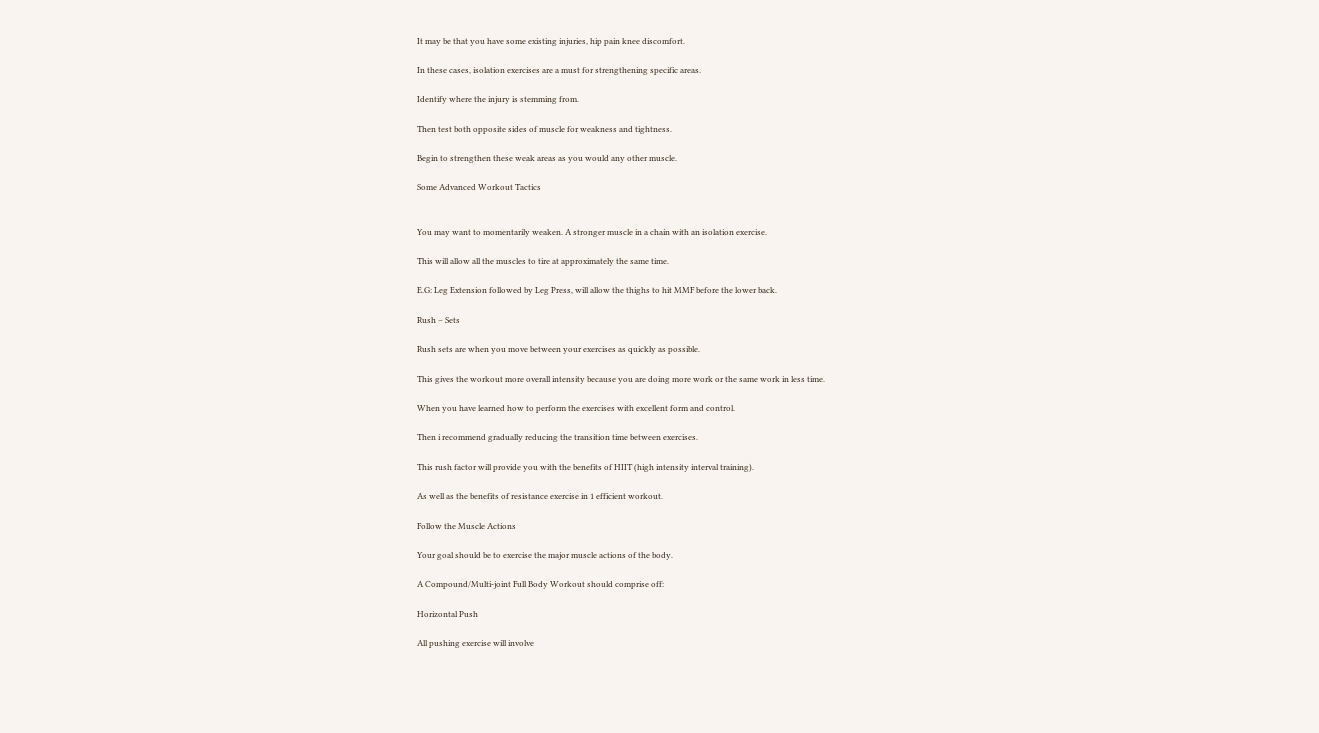It may be that you have some existing injuries, hip pain knee discomfort.

In these cases, isolation exercises are a must for strengthening specific areas.

Identify where the injury is stemming from.

Then test both opposite sides of muscle for weakness and tightness.

Begin to strengthen these weak areas as you would any other muscle.

Some Advanced Workout Tactics


You may want to momentarily weaken. A stronger muscle in a chain with an isolation exercise.

This will allow all the muscles to tire at approximately the same time.

E.G: Leg Extension followed by Leg Press, will allow the thighs to hit MMF before the lower back.

Rush – Sets

Rush sets are when you move between your exercises as quickly as possible.

This gives the workout more overall intensity because you are doing more work or the same work in less time.

When you have learned how to perform the exercises with excellent form and control.

Then i recommend gradually reducing the transition time between exercises.

This rush factor will provide you with the benefits of HIIT (high intensity interval training).

As well as the benefits of resistance exercise in 1 efficient workout.

Follow the Muscle Actions

Your goal should be to exercise the major muscle actions of the body.

A Compound/Multi-joint Full Body Workout should comprise off:

Horizontal Push

All pushing exercise will involve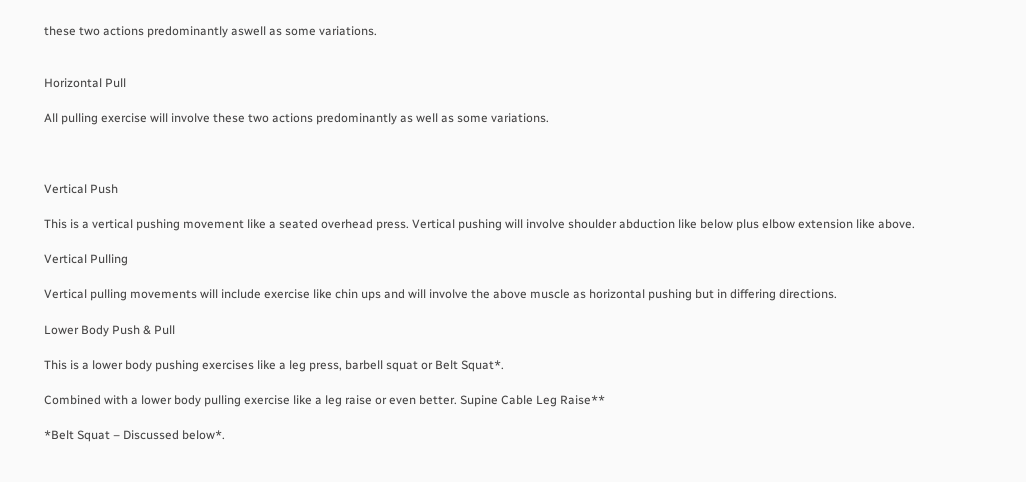these two actions predominantly aswell as some variations.


Horizontal Pull

All pulling exercise will involve these two actions predominantly as well as some variations.



Vertical Push

This is a vertical pushing movement like a seated overhead press. Vertical pushing will involve shoulder abduction like below plus elbow extension like above.

Vertical Pulling

Vertical pulling movements will include exercise like chin ups and will involve the above muscle as horizontal pushing but in differing directions.

Lower Body Push & Pull

This is a lower body pushing exercises like a leg press, barbell squat or Belt Squat*.

Combined with a lower body pulling exercise like a leg raise or even better. Supine Cable Leg Raise**

*Belt Squat – Discussed below*.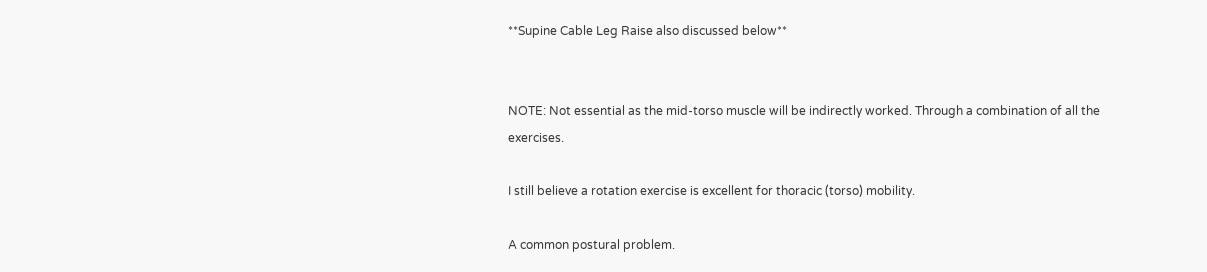**Supine Cable Leg Raise also discussed below**


NOTE: Not essential as the mid-torso muscle will be indirectly worked. Through a combination of all the exercises.

I still believe a rotation exercise is excellent for thoracic (torso) mobility.

A common postural problem.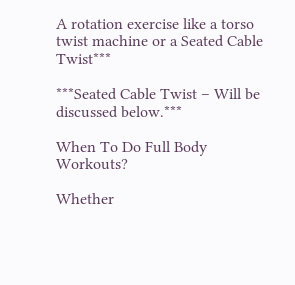A rotation exercise like a torso twist machine or a Seated Cable Twist***

***Seated Cable Twist – Will be discussed below.***

When To Do Full Body Workouts?

Whether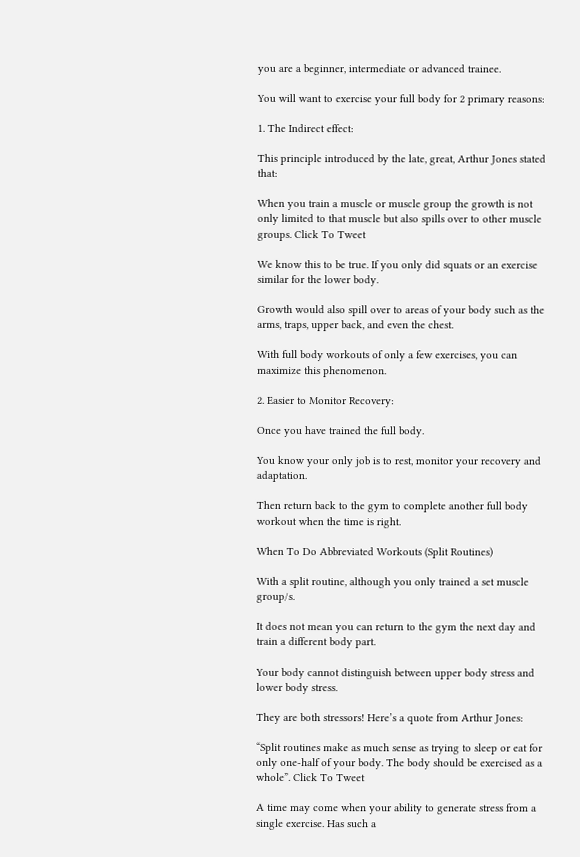you are a beginner, intermediate or advanced trainee.

You will want to exercise your full body for 2 primary reasons:

1. The Indirect effect:

This principle introduced by the late, great, Arthur Jones stated that:

When you train a muscle or muscle group the growth is not only limited to that muscle but also spills over to other muscle groups. Click To Tweet

We know this to be true. If you only did squats or an exercise similar for the lower body.

Growth would also spill over to areas of your body such as the arms, traps, upper back, and even the chest.

With full body workouts of only a few exercises, you can maximize this phenomenon.

2. Easier to Monitor Recovery:

Once you have trained the full body.

You know your only job is to rest, monitor your recovery and adaptation.

Then return back to the gym to complete another full body workout when the time is right.

When To Do Abbreviated Workouts (Split Routines)

With a split routine, although you only trained a set muscle group/s.

It does not mean you can return to the gym the next day and train a different body part.

Your body cannot distinguish between upper body stress and lower body stress.

They are both stressors! Here’s a quote from Arthur Jones:

“Split routines make as much sense as trying to sleep or eat for only one-half of your body. The body should be exercised as a whole”. Click To Tweet

A time may come when your ability to generate stress from a single exercise. Has such a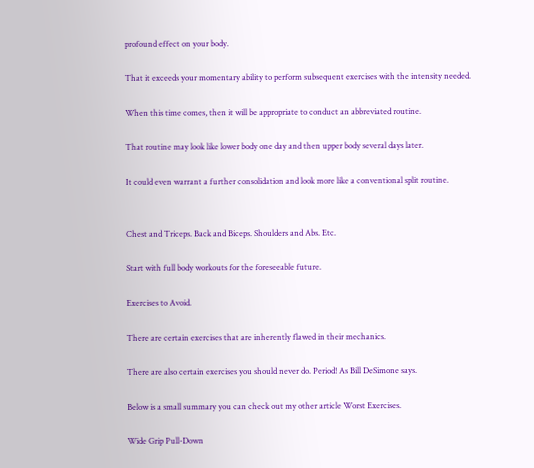profound effect on your body.

That it exceeds your momentary ability to perform subsequent exercises with the intensity needed.

When this time comes, then it will be appropriate to conduct an abbreviated routine.

That routine may look like lower body one day and then upper body several days later.

It could even warrant a further consolidation and look more like a conventional split routine.


Chest and Triceps. Back and Biceps. Shoulders and Abs. Etc.

Start with full body workouts for the foreseeable future.

Exercises to Avoid.

There are certain exercises that are inherently flawed in their mechanics.

There are also certain exercises you should never do. Period! As Bill DeSimone says.

Below is a small summary you can check out my other article Worst Exercises.

Wide Grip Pull-Down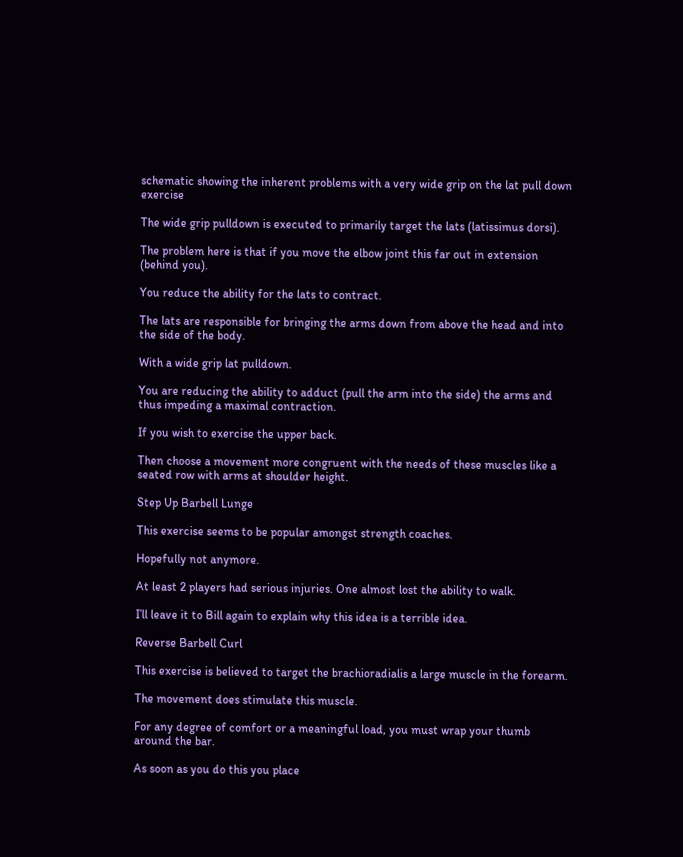schematic showing the inherent problems with a very wide grip on the lat pull down exercise

The wide grip pulldown is executed to primarily target the lats (latissimus dorsi).

The problem here is that if you move the elbow joint this far out in extension (behind you).

You reduce the ability for the lats to contract.

The lats are responsible for bringing the arms down from above the head and into the side of the body.

With a wide grip lat pulldown.

You are reducing the ability to adduct (pull the arm into the side) the arms and thus impeding a maximal contraction.

If you wish to exercise the upper back.

Then choose a movement more congruent with the needs of these muscles like a seated row with arms at shoulder height.

Step Up Barbell Lunge

This exercise seems to be popular amongst strength coaches.

Hopefully not anymore.

At least 2 players had serious injuries. One almost lost the ability to walk.

I’ll leave it to Bill again to explain why this idea is a terrible idea.

Reverse Barbell Curl

This exercise is believed to target the brachioradialis a large muscle in the forearm.

The movement does stimulate this muscle.

For any degree of comfort or a meaningful load, you must wrap your thumb around the bar.

As soon as you do this you place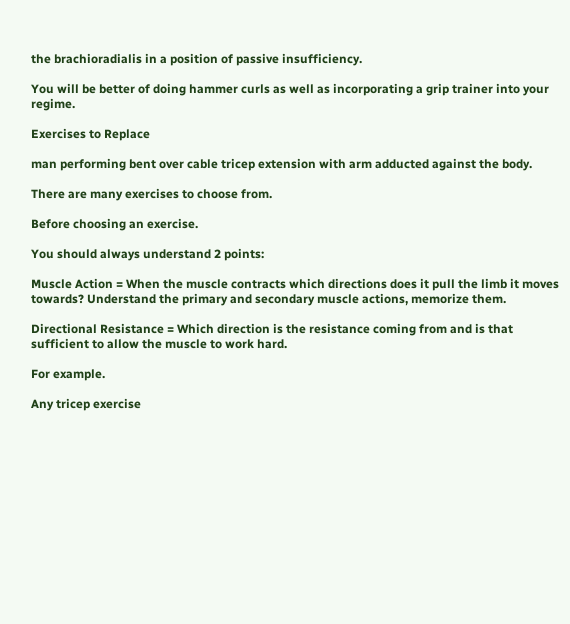the brachioradialis in a position of passive insufficiency.

You will be better of doing hammer curls as well as incorporating a grip trainer into your regime.

Exercises to Replace

man performing bent over cable tricep extension with arm adducted against the body.

There are many exercises to choose from.

Before choosing an exercise.

You should always understand 2 points:

Muscle Action = When the muscle contracts which directions does it pull the limb it moves towards? Understand the primary and secondary muscle actions, memorize them.

Directional Resistance = Which direction is the resistance coming from and is that sufficient to allow the muscle to work hard.

For example.

Any tricep exercise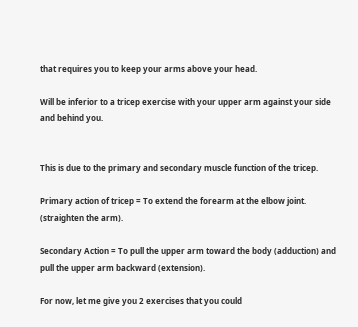that requires you to keep your arms above your head.

Will be inferior to a tricep exercise with your upper arm against your side and behind you.


This is due to the primary and secondary muscle function of the tricep.

Primary action of tricep = To extend the forearm at the elbow joint. (straighten the arm).

Secondary Action = To pull the upper arm toward the body (adduction) and pull the upper arm backward (extension).

For now, let me give you 2 exercises that you could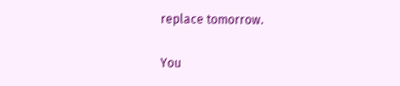replace tomorrow.

You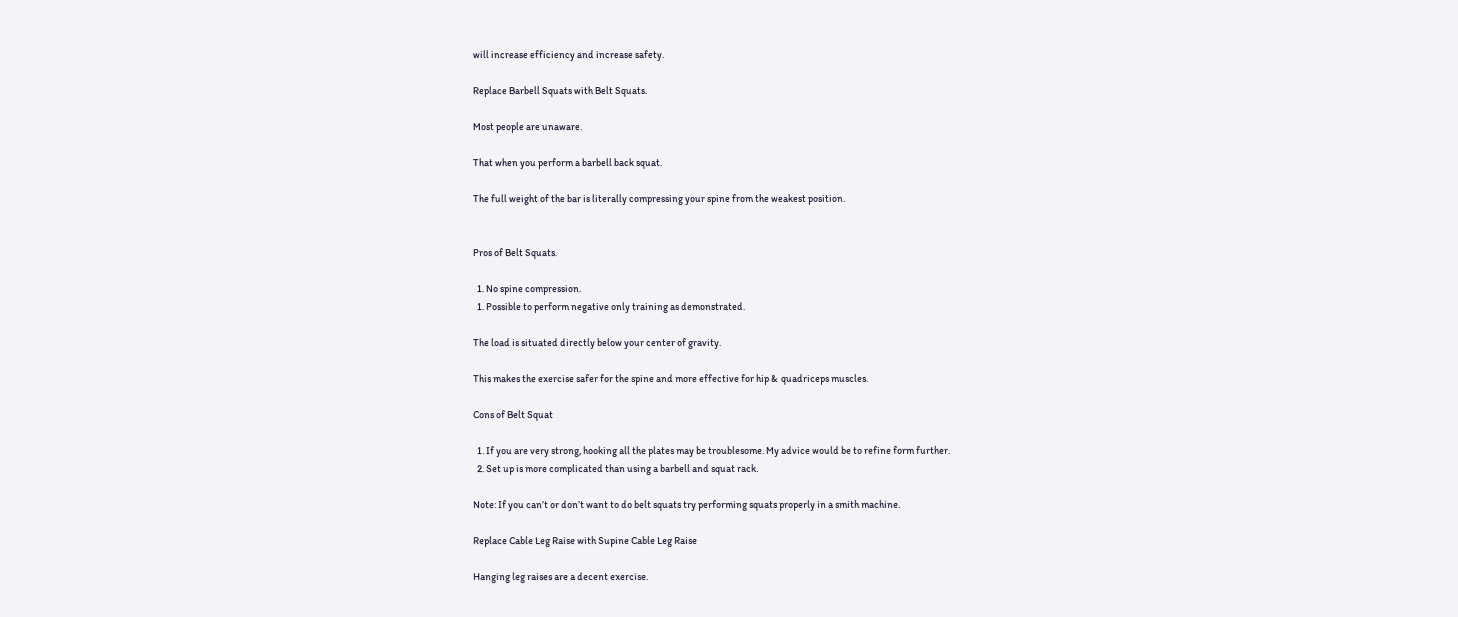will increase efficiency and increase safety.

Replace Barbell Squats with Belt Squats.

Most people are unaware.

That when you perform a barbell back squat.

The full weight of the bar is literally compressing your spine from the weakest position.


Pros of Belt Squats.

  1. No spine compression.
  1. Possible to perform negative only training as demonstrated.

The load is situated directly below your center of gravity.

This makes the exercise safer for the spine and more effective for hip &  quadriceps muscles.

Cons of Belt Squat

  1. If you are very strong, hooking all the plates may be troublesome. My advice would be to refine form further.
  2. Set up is more complicated than using a barbell and squat rack.

Note: If you can’t or don’t want to do belt squats try performing squats properly in a smith machine.

Replace Cable Leg Raise with Supine Cable Leg Raise

Hanging leg raises are a decent exercise.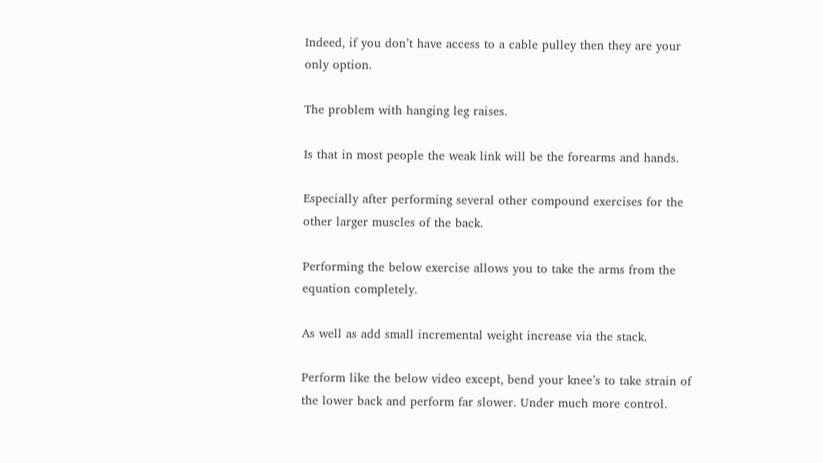Indeed, if you don’t have access to a cable pulley then they are your only option.

The problem with hanging leg raises.

Is that in most people the weak link will be the forearms and hands.

Especially after performing several other compound exercises for the other larger muscles of the back.

Performing the below exercise allows you to take the arms from the equation completely.

As well as add small incremental weight increase via the stack.

Perform like the below video except, bend your knee’s to take strain of the lower back and perform far slower. Under much more control.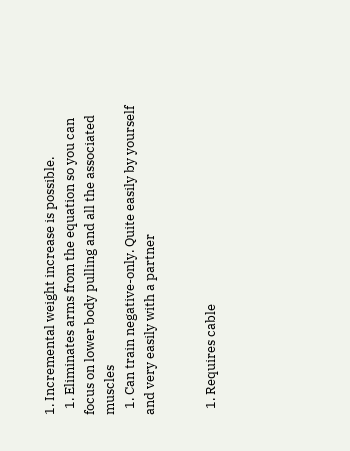1. Incremental weight increase is possible.
  1. Eliminates arms from the equation so you can focus on lower body pulling and all the associated muscles
  1. Can train negative-only. Quite easily by yourself and very easily with a partner


  1. Requires cable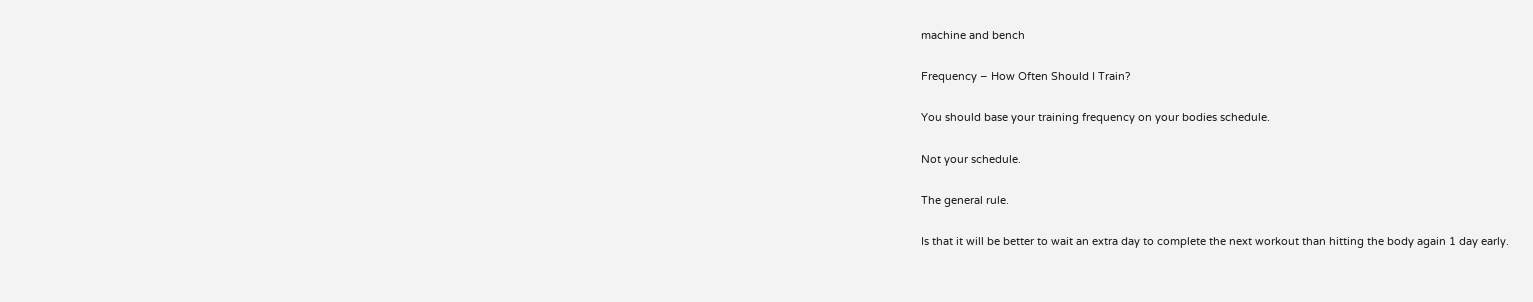machine and bench

Frequency – How Often Should I Train?

You should base your training frequency on your bodies schedule.

Not your schedule.

The general rule.

Is that it will be better to wait an extra day to complete the next workout than hitting the body again 1 day early.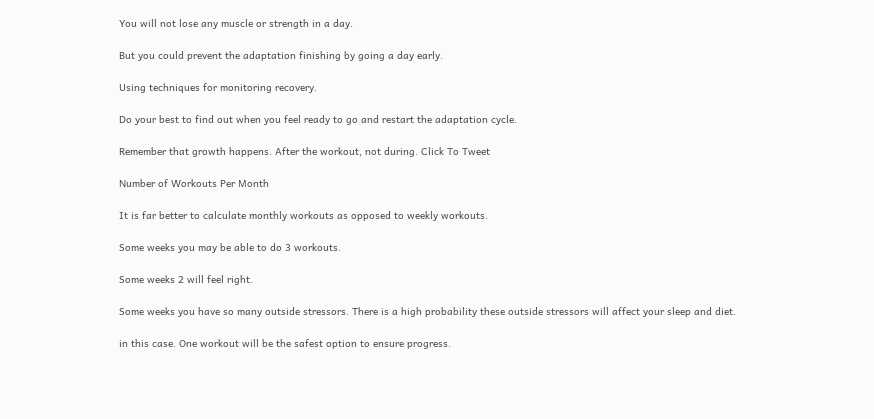You will not lose any muscle or strength in a day.

But you could prevent the adaptation finishing by going a day early.

Using techniques for monitoring recovery.

Do your best to find out when you feel ready to go and restart the adaptation cycle.

Remember that growth happens. After the workout, not during. Click To Tweet

Number of Workouts Per Month

It is far better to calculate monthly workouts as opposed to weekly workouts.

Some weeks you may be able to do 3 workouts.

Some weeks 2 will feel right.

Some weeks you have so many outside stressors. There is a high probability these outside stressors will affect your sleep and diet.

in this case. One workout will be the safest option to ensure progress.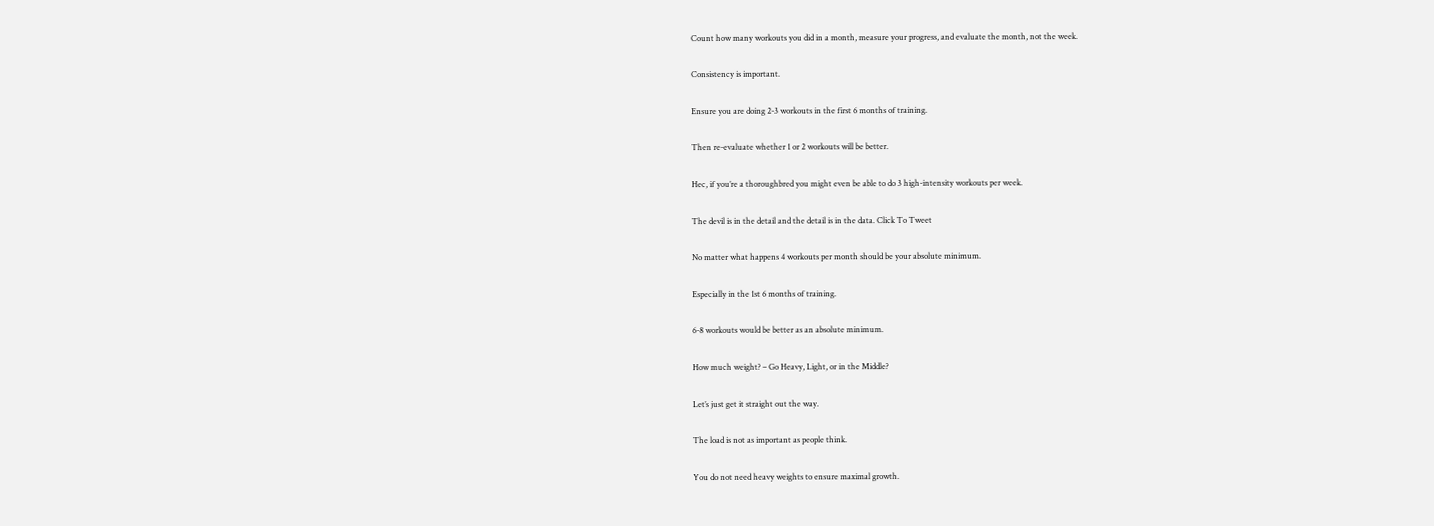Count how many workouts you did in a month, measure your progress, and evaluate the month, not the week.

Consistency is important.

Ensure you are doing 2-3 workouts in the first 6 months of training.

Then re-evaluate whether 1 or 2 workouts will be better.

Hec, if you’re a thoroughbred you might even be able to do 3 high-intensity workouts per week.

The devil is in the detail and the detail is in the data. Click To Tweet

No matter what happens 4 workouts per month should be your absolute minimum.

Especially in the 1st 6 months of training.

6-8 workouts would be better as an absolute minimum.

How much weight? – Go Heavy, Light, or in the Middle?

Let’s just get it straight out the way.

The load is not as important as people think.

You do not need heavy weights to ensure maximal growth.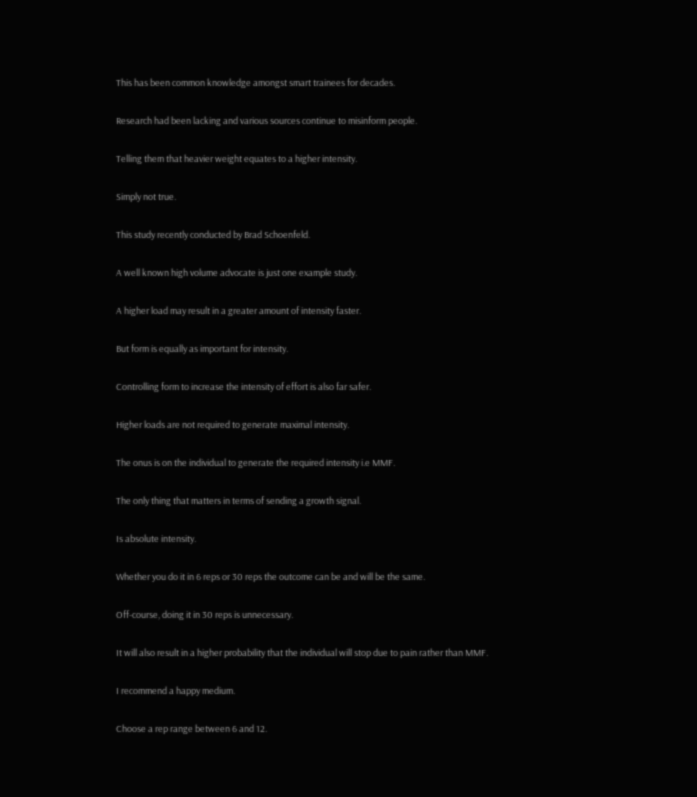This has been common knowledge amongst smart trainees for decades.

Research had been lacking and various sources continue to misinform people.

Telling them that heavier weight equates to a higher intensity.

Simply not true.

This study recently conducted by Brad Schoenfeld.

A well known high volume advocate is just one example study.

A higher load may result in a greater amount of intensity faster.

But form is equally as important for intensity.

Controlling form to increase the intensity of effort is also far safer.

Higher loads are not required to generate maximal intensity.

The onus is on the individual to generate the required intensity i.e MMF.

The only thing that matters in terms of sending a growth signal.

Is absolute intensity.

Whether you do it in 6 reps or 30 reps the outcome can be and will be the same.

Off-course, doing it in 30 reps is unnecessary.

It will also result in a higher probability that the individual will stop due to pain rather than MMF.

I recommend a happy medium.

Choose a rep range between 6 and 12.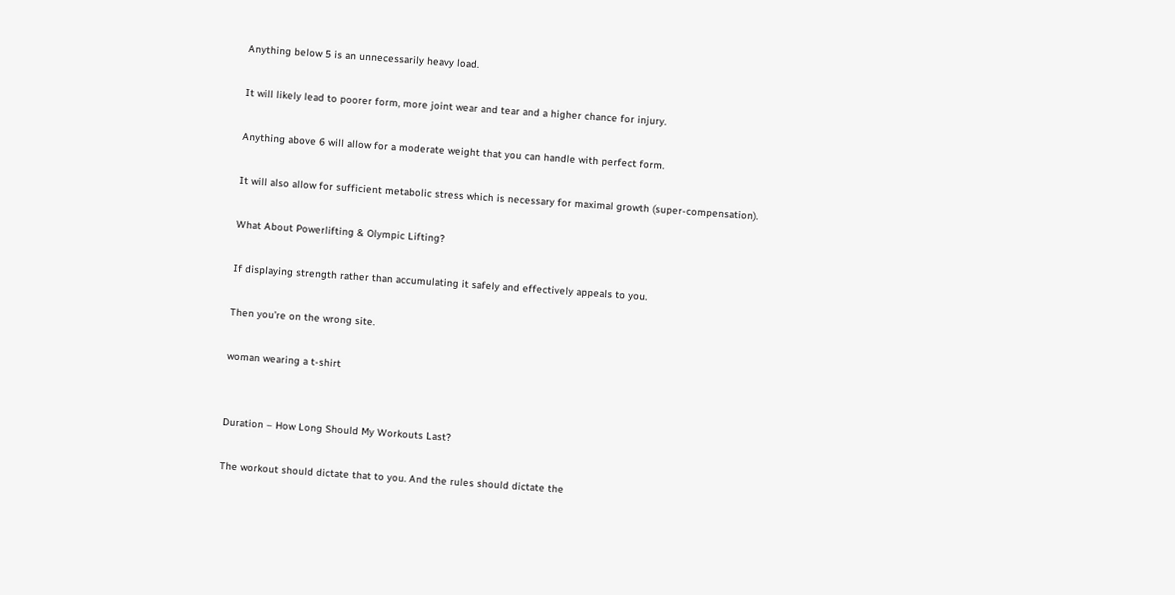Anything below 5 is an unnecessarily heavy load.

It will likely lead to poorer form, more joint wear and tear and a higher chance for injury.

Anything above 6 will allow for a moderate weight that you can handle with perfect form.

It will also allow for sufficient metabolic stress which is necessary for maximal growth (super-compensation).

What About Powerlifting & Olympic Lifting?

If displaying strength rather than accumulating it safely and effectively appeals to you.

Then you’re on the wrong site.

woman wearing a t-shirt


Duration – How Long Should My Workouts Last?

The workout should dictate that to you. And the rules should dictate the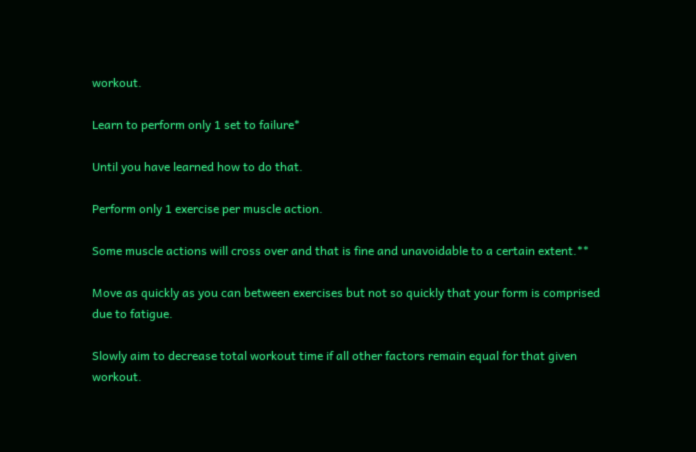workout.

Learn to perform only 1 set to failure*

Until you have learned how to do that.

Perform only 1 exercise per muscle action.

Some muscle actions will cross over and that is fine and unavoidable to a certain extent.**

Move as quickly as you can between exercises but not so quickly that your form is comprised due to fatigue.

Slowly aim to decrease total workout time if all other factors remain equal for that given workout.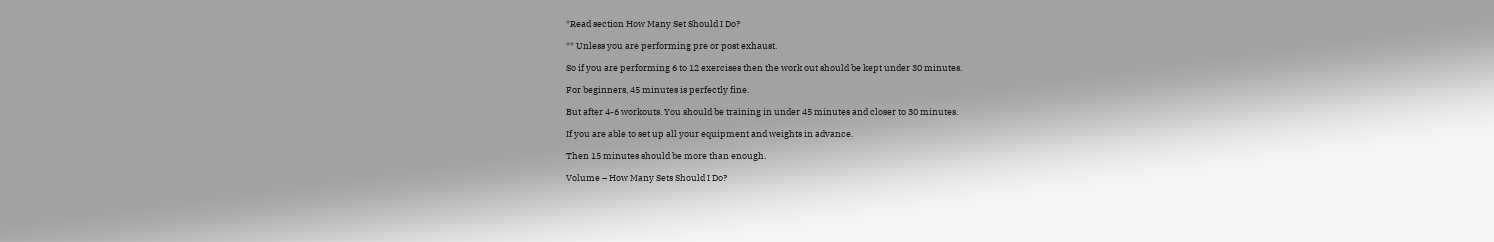*Read section How Many Set Should I Do?

** Unless you are performing pre or post exhaust.

So if you are performing 6 to 12 exercises then the work out should be kept under 30 minutes.

For beginners, 45 minutes is perfectly fine.

But after 4-6 workouts. You should be training in under 45 minutes and closer to 30 minutes.

If you are able to set up all your equipment and weights in advance.

Then 15 minutes should be more than enough.

Volume – How Many Sets Should I Do?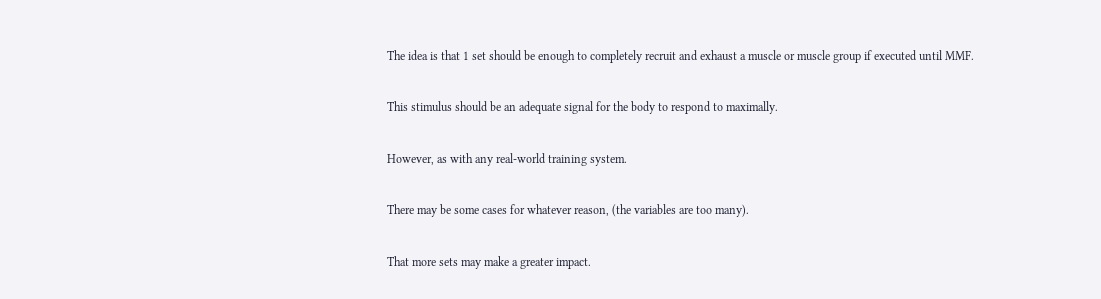The idea is that 1 set should be enough to completely recruit and exhaust a muscle or muscle group if executed until MMF.

This stimulus should be an adequate signal for the body to respond to maximally.

However, as with any real-world training system.

There may be some cases for whatever reason, (the variables are too many).

That more sets may make a greater impact.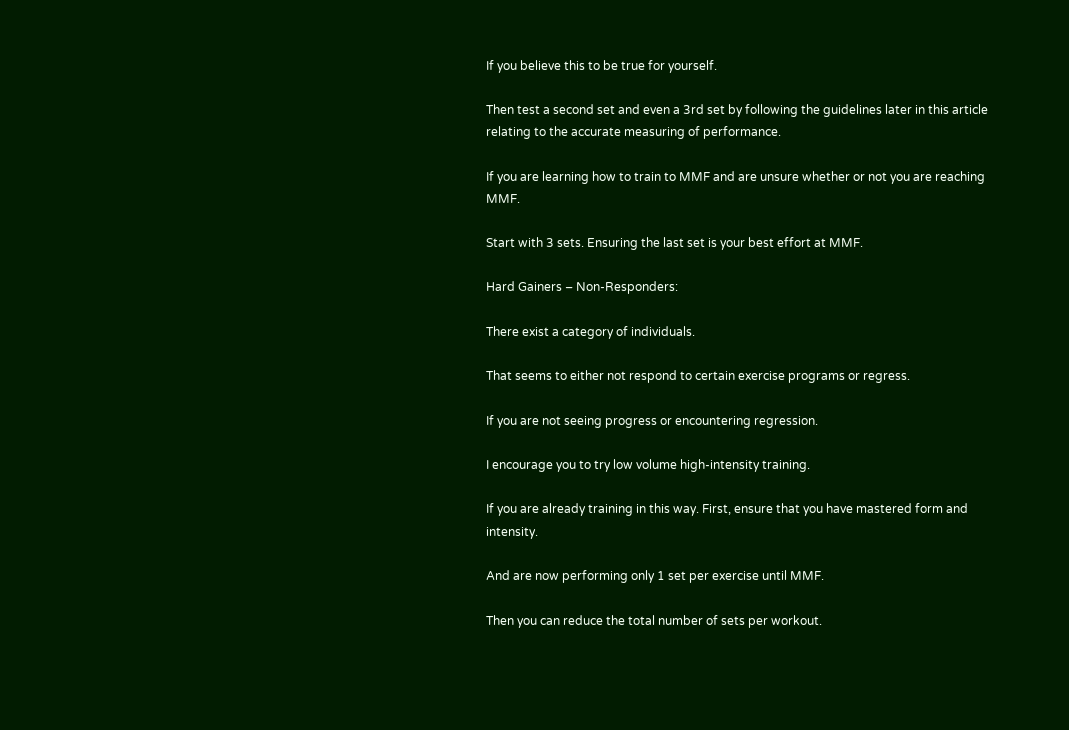If you believe this to be true for yourself.

Then test a second set and even a 3rd set by following the guidelines later in this article relating to the accurate measuring of performance.

If you are learning how to train to MMF and are unsure whether or not you are reaching MMF.

Start with 3 sets. Ensuring the last set is your best effort at MMF.

Hard Gainers – Non-Responders:

There exist a category of individuals.

That seems to either not respond to certain exercise programs or regress.

If you are not seeing progress or encountering regression.

I encourage you to try low volume high-intensity training.

If you are already training in this way. First, ensure that you have mastered form and intensity.

And are now performing only 1 set per exercise until MMF.

Then you can reduce the total number of sets per workout.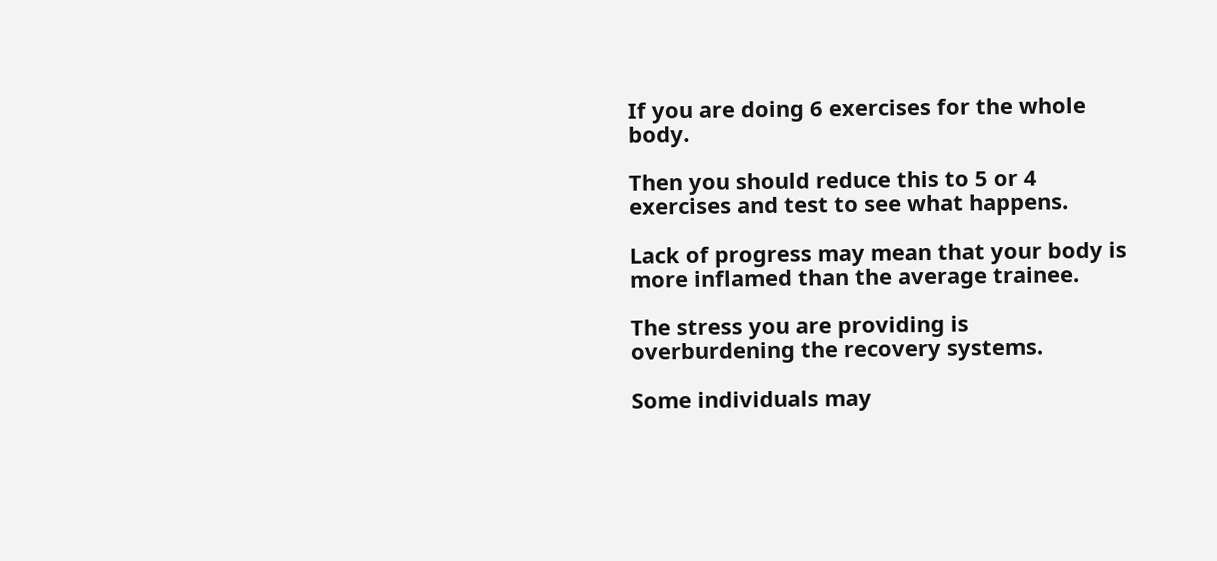If you are doing 6 exercises for the whole body.

Then you should reduce this to 5 or 4 exercises and test to see what happens.

Lack of progress may mean that your body is more inflamed than the average trainee.

The stress you are providing is overburdening the recovery systems.

Some individuals may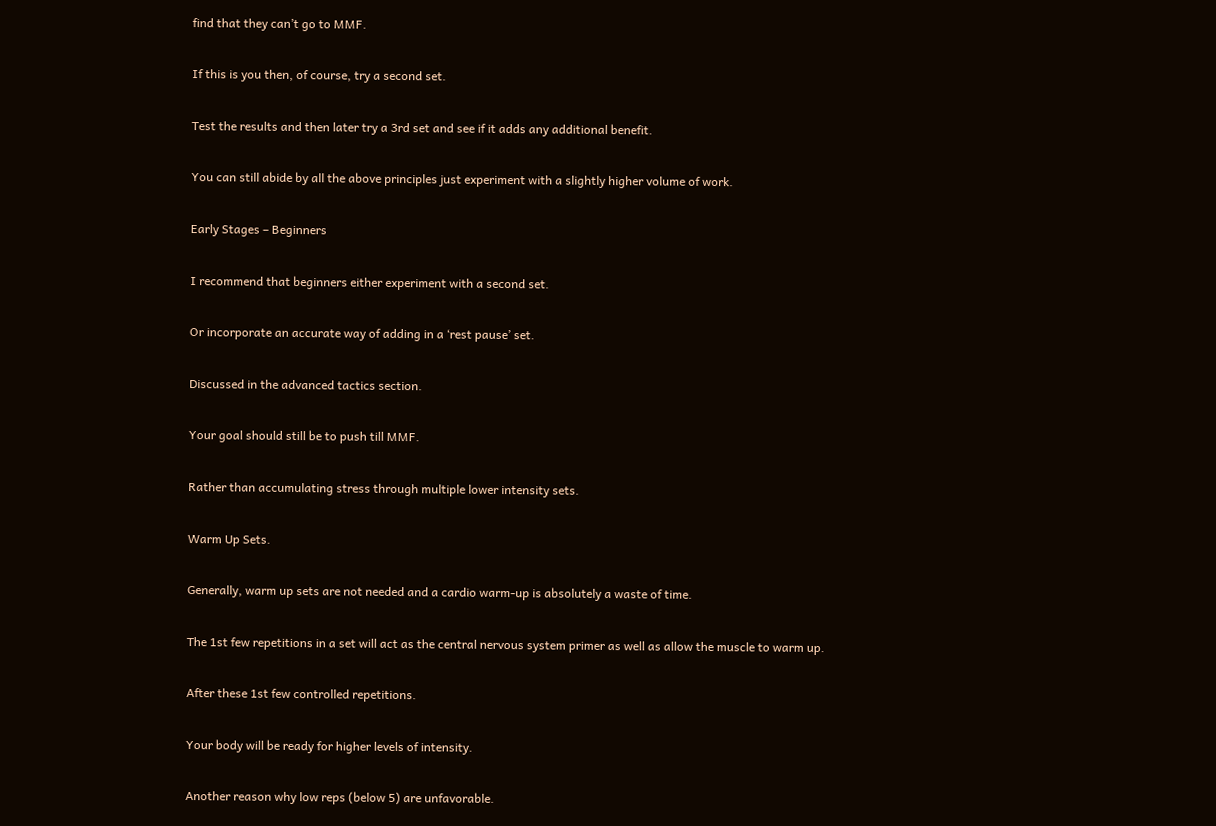find that they can’t go to MMF.

If this is you then, of course, try a second set.

Test the results and then later try a 3rd set and see if it adds any additional benefit.

You can still abide by all the above principles just experiment with a slightly higher volume of work.

Early Stages – Beginners

I recommend that beginners either experiment with a second set.

Or incorporate an accurate way of adding in a ‘rest pause’ set.

Discussed in the advanced tactics section.

Your goal should still be to push till MMF.

Rather than accumulating stress through multiple lower intensity sets.

Warm Up Sets.

Generally, warm up sets are not needed and a cardio warm-up is absolutely a waste of time.

The 1st few repetitions in a set will act as the central nervous system primer as well as allow the muscle to warm up.

After these 1st few controlled repetitions.

Your body will be ready for higher levels of intensity.

Another reason why low reps (below 5) are unfavorable.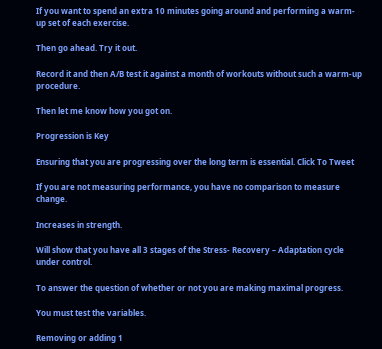If you want to spend an extra 10 minutes going around and performing a warm-up set of each exercise.

Then go ahead. Try it out.

Record it and then A/B test it against a month of workouts without such a warm-up procedure.

Then let me know how you got on.

Progression is Key

Ensuring that you are progressing over the long term is essential. Click To Tweet

If you are not measuring performance, you have no comparison to measure change.

Increases in strength.

Will show that you have all 3 stages of the Stress- Recovery – Adaptation cycle under control.

To answer the question of whether or not you are making maximal progress.

You must test the variables.

Removing or adding 1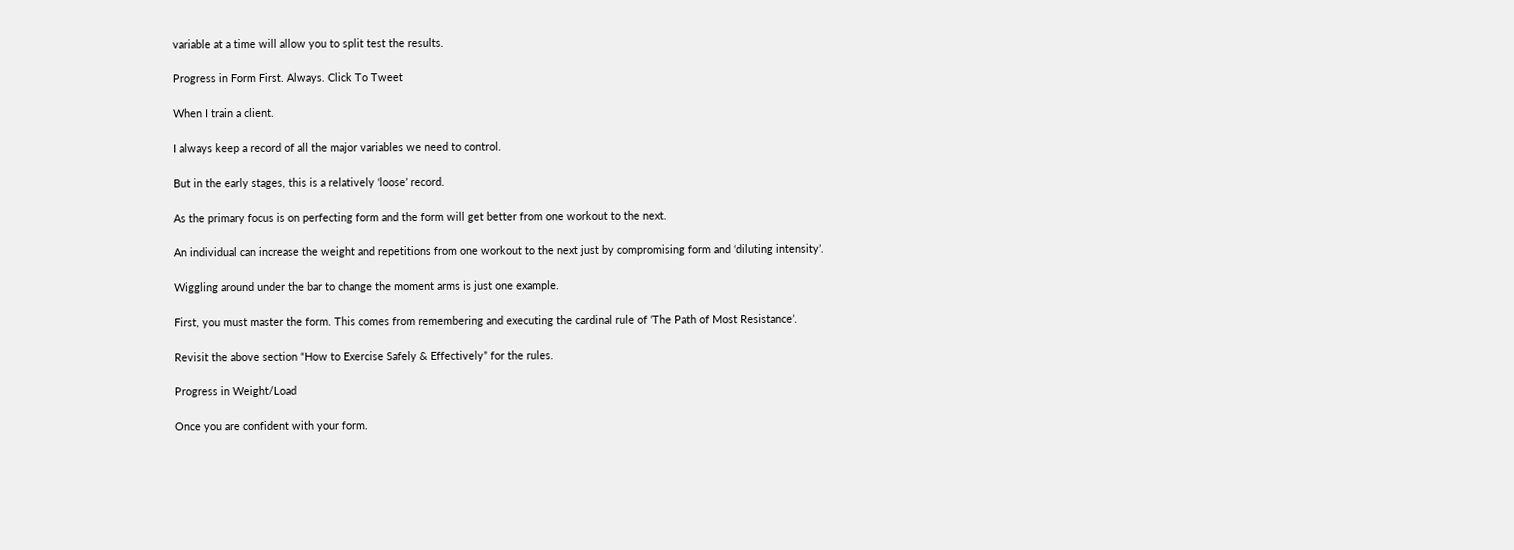variable at a time will allow you to split test the results.

Progress in Form First. Always. Click To Tweet

When I train a client.

I always keep a record of all the major variables we need to control.

But in the early stages, this is a relatively ‘loose’ record.

As the primary focus is on perfecting form and the form will get better from one workout to the next.

An individual can increase the weight and repetitions from one workout to the next just by compromising form and ‘diluting intensity’.

Wiggling around under the bar to change the moment arms is just one example.

First, you must master the form. This comes from remembering and executing the cardinal rule of ‘The Path of Most Resistance’.

Revisit the above section “How to Exercise Safely & Effectively” for the rules.

Progress in Weight/Load

Once you are confident with your form.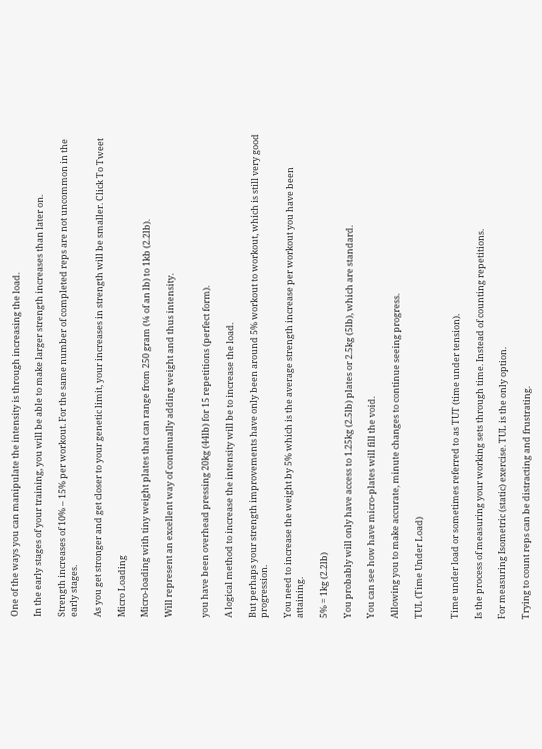One of the ways you can manipulate the intensity is through increasing the load.

In the early stages of your training, you will be able to make larger strength increases than later on.

Strength increases of 10% – 15% per workout. For the same number of completed reps are not uncommon in the early stages.

As you get stronger and get closer to your genetic limit, your increases in strength will be smaller. Click To Tweet

Micro Loading

Micro-loading with tiny weight plates that can range from 250 gram (¼ of an lb) to 1kb (2.2lb).

Will represent an excellent way of continually adding weight and thus intensity.


you have been overhead pressing 20kg (44lb) for 15 repetitions (perfect form).

A logical method to increase the intensity will be to increase the load.

But perhaps your strength improvements have only been around 5% workout to workout, which is still very good progression.

You need to increase the weight by 5% which is the average strength increase per workout you have been attaining.

5% = 1kg (2.2lb)

You probably will only have access to 1.25kg (2.5lb) plates or 2.5kg (5lb), which are standard.

You can see how have micro-plates will fill the void.

Allowing you to make accurate, minute changes to continue seeing progress.

TUL (Time Under Load)


Time under load or sometimes referred to as TUT (time under tension).

Is the process of measuring your working sets through time. Instead of counting repetitions.

For measuring Isometric (static) exercise. TUL is the only option.

Trying to count reps can be distracting and frustrating.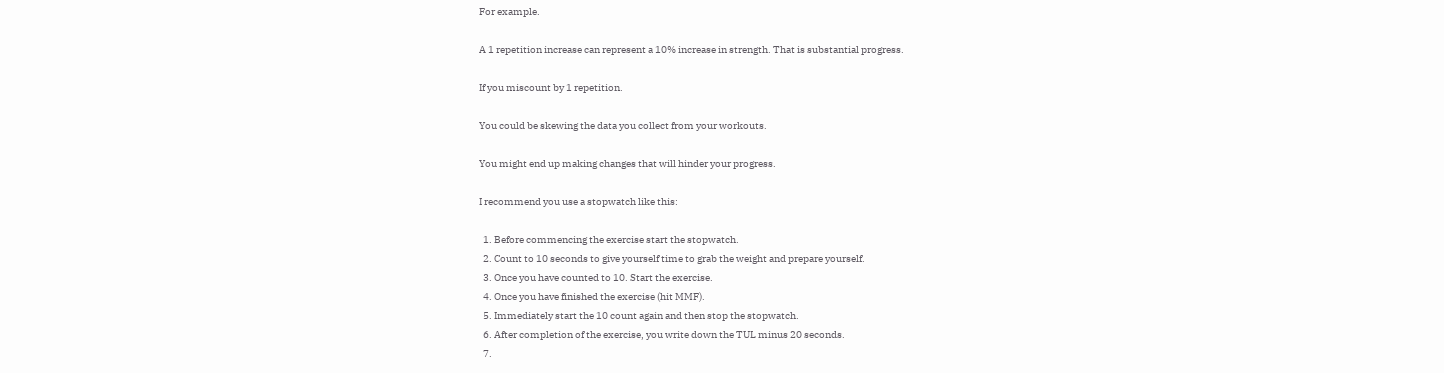For example.

A 1 repetition increase can represent a 10% increase in strength. That is substantial progress.

If you miscount by 1 repetition.

You could be skewing the data you collect from your workouts.

You might end up making changes that will hinder your progress.

I recommend you use a stopwatch like this:

  1. Before commencing the exercise start the stopwatch.
  2. Count to 10 seconds to give yourself time to grab the weight and prepare yourself.
  3. Once you have counted to 10. Start the exercise.
  4. Once you have finished the exercise (hit MMF).
  5. Immediately start the 10 count again and then stop the stopwatch.
  6. After completion of the exercise, you write down the TUL minus 20 seconds.
  7.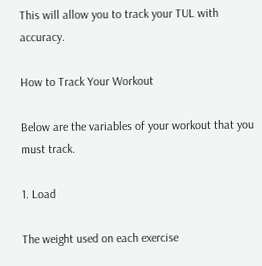This will allow you to track your TUL with accuracy.

How to Track Your Workout

Below are the variables of your workout that you must track.

1. Load

The weight used on each exercise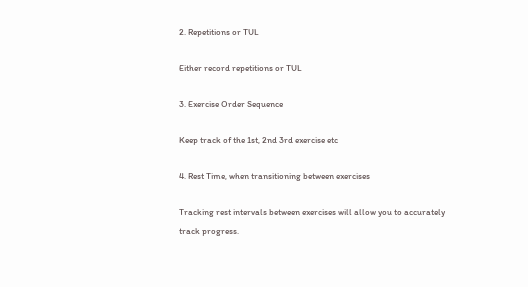2. Repetitions or TUL

Either record repetitions or TUL

3. Exercise Order Sequence

Keep track of the 1st, 2nd 3rd exercise etc

4. Rest Time, when transitioning between exercises

Tracking rest intervals between exercises will allow you to accurately track progress.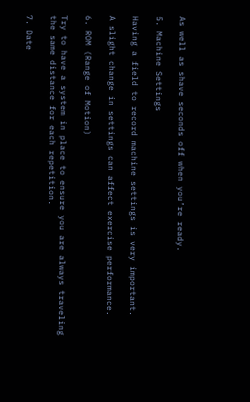As well as shave seconds off when you’re ready.

5. Machine Settings

Having a field to record machine settings is very important.

A slight change in settings can affect exercise performance.

6. ROM (Range of Motion)

Try to have a system in place to ensure you are always traveling the same distance for each repetition.

7. Date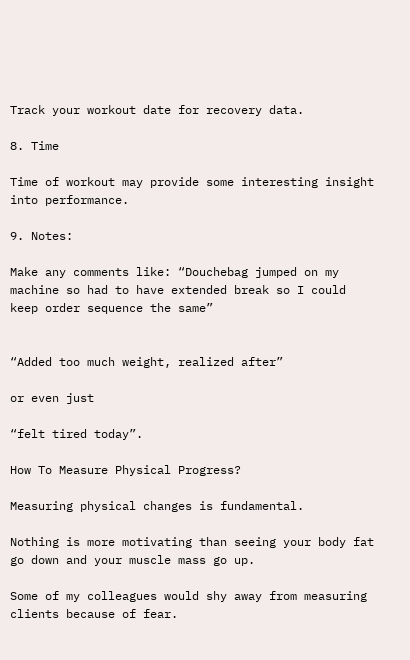Track your workout date for recovery data.

8. Time

Time of workout may provide some interesting insight into performance.

9. Notes:

Make any comments like: “Douchebag jumped on my machine so had to have extended break so I could keep order sequence the same”


“Added too much weight, realized after”

or even just

“felt tired today”.

How To Measure Physical Progress?

Measuring physical changes is fundamental.

Nothing is more motivating than seeing your body fat go down and your muscle mass go up.

Some of my colleagues would shy away from measuring clients because of fear.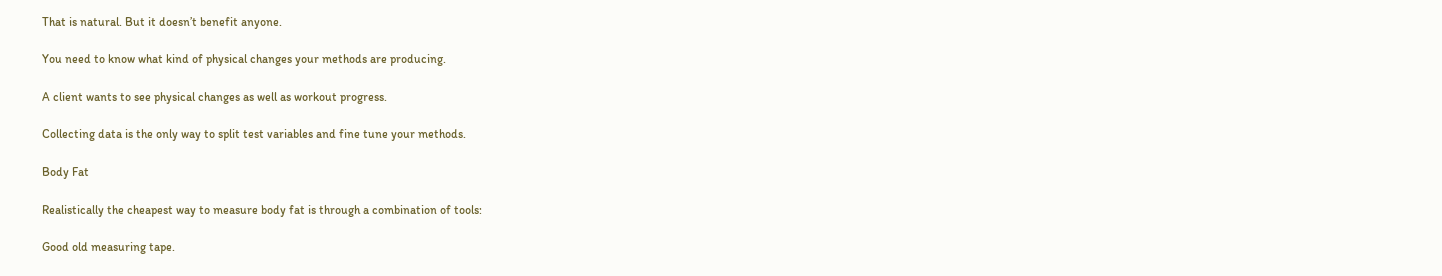That is natural. But it doesn’t benefit anyone.

You need to know what kind of physical changes your methods are producing.

A client wants to see physical changes as well as workout progress.

Collecting data is the only way to split test variables and fine tune your methods.

Body Fat

Realistically the cheapest way to measure body fat is through a combination of tools:

Good old measuring tape.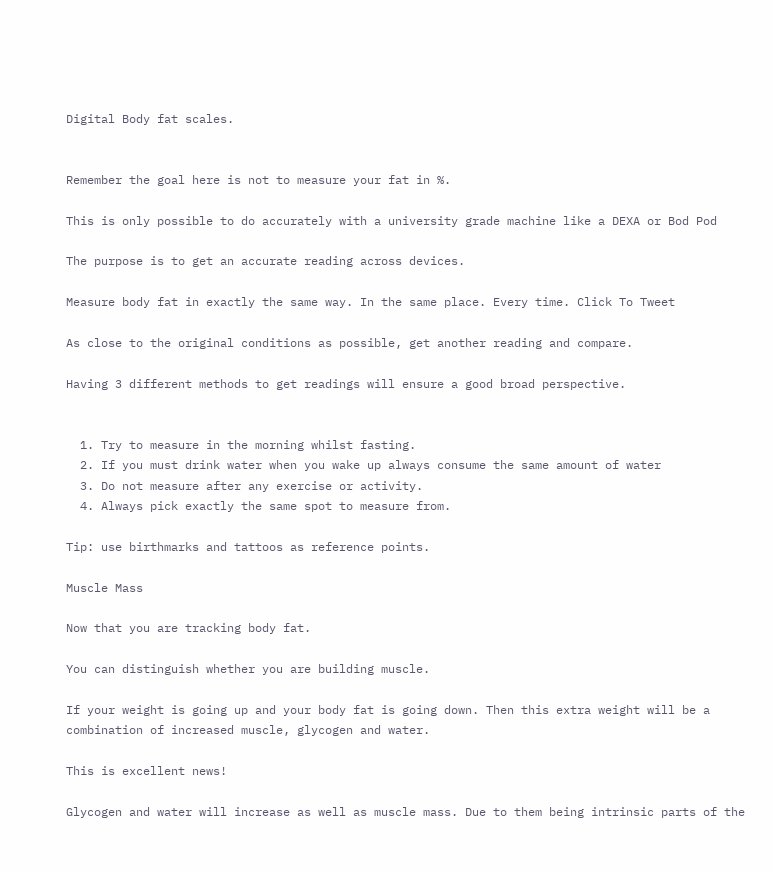Digital Body fat scales.


Remember the goal here is not to measure your fat in %.

This is only possible to do accurately with a university grade machine like a DEXA or Bod Pod

The purpose is to get an accurate reading across devices.

Measure body fat in exactly the same way. In the same place. Every time. Click To Tweet

As close to the original conditions as possible, get another reading and compare.

Having 3 different methods to get readings will ensure a good broad perspective.


  1. Try to measure in the morning whilst fasting.
  2. If you must drink water when you wake up always consume the same amount of water
  3. Do not measure after any exercise or activity.
  4. Always pick exactly the same spot to measure from.

Tip: use birthmarks and tattoos as reference points.

Muscle Mass

Now that you are tracking body fat.

You can distinguish whether you are building muscle.

If your weight is going up and your body fat is going down. Then this extra weight will be a combination of increased muscle, glycogen and water.

This is excellent news!

Glycogen and water will increase as well as muscle mass. Due to them being intrinsic parts of the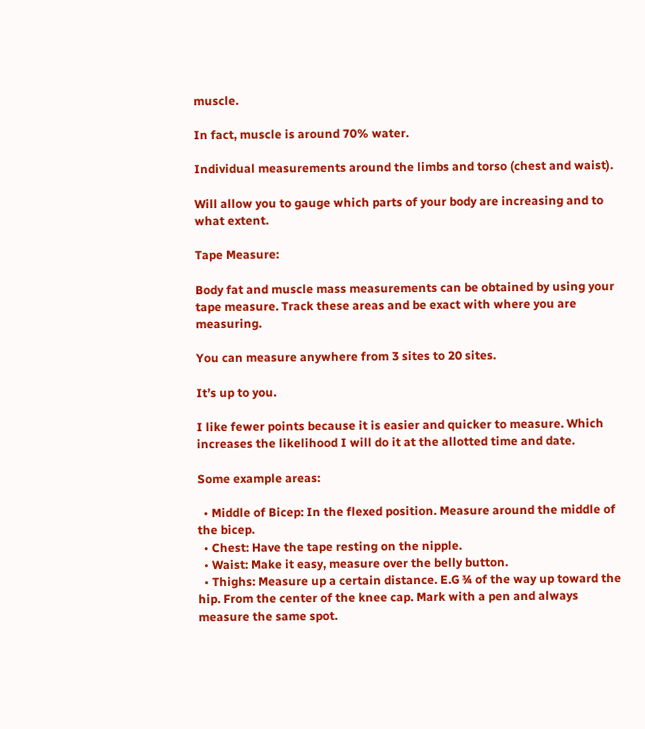muscle.

In fact, muscle is around 70% water.

Individual measurements around the limbs and torso (chest and waist).

Will allow you to gauge which parts of your body are increasing and to what extent.

Tape Measure:

Body fat and muscle mass measurements can be obtained by using your tape measure. Track these areas and be exact with where you are measuring.

You can measure anywhere from 3 sites to 20 sites.

It’s up to you.

I like fewer points because it is easier and quicker to measure. Which increases the likelihood I will do it at the allotted time and date.

Some example areas:

  • Middle of Bicep: In the flexed position. Measure around the middle of the bicep.
  • Chest: Have the tape resting on the nipple.
  • Waist: Make it easy, measure over the belly button.
  • Thighs: Measure up a certain distance. E.G ¾ of the way up toward the hip. From the center of the knee cap. Mark with a pen and always measure the same spot.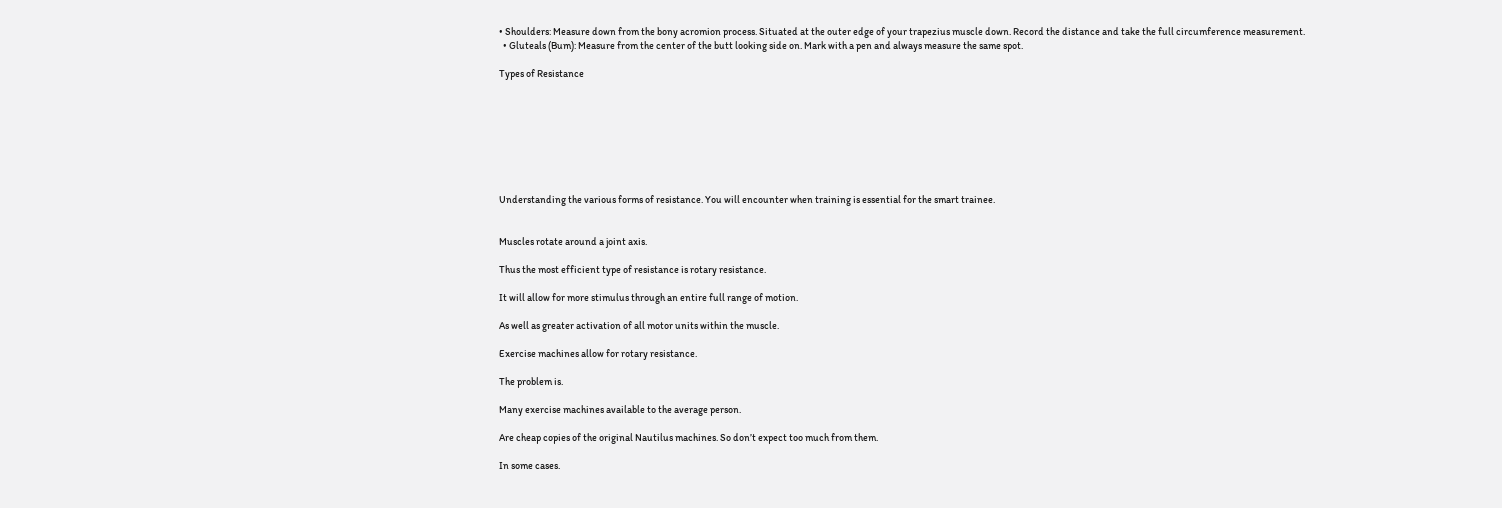• Shoulders: Measure down from the bony acromion process. Situated at the outer edge of your trapezius muscle down. Record the distance and take the full circumference measurement.
  • Gluteals (Bum): Measure from the center of the butt looking side on. Mark with a pen and always measure the same spot.

Types of Resistance








Understanding the various forms of resistance. You will encounter when training is essential for the smart trainee.


Muscles rotate around a joint axis.

Thus the most efficient type of resistance is rotary resistance.

It will allow for more stimulus through an entire full range of motion.

As well as greater activation of all motor units within the muscle.

Exercise machines allow for rotary resistance.

The problem is.

Many exercise machines available to the average person.

Are cheap copies of the original Nautilus machines. So don’t expect too much from them.

In some cases.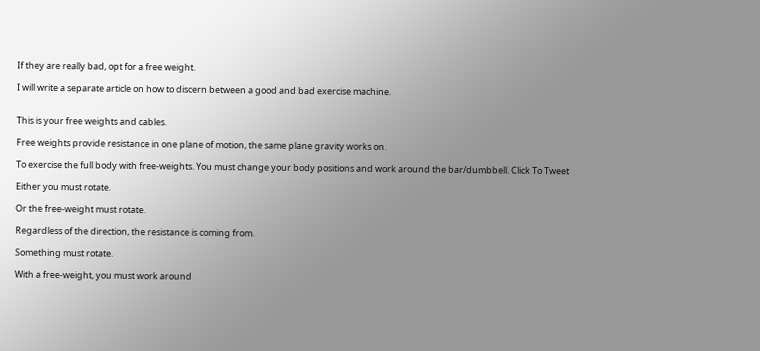If they are really bad, opt for a free weight.

I will write a separate article on how to discern between a good and bad exercise machine.


This is your free weights and cables.

Free weights provide resistance in one plane of motion, the same plane gravity works on.

To exercise the full body with free-weights. You must change your body positions and work around the bar/dumbbell. Click To Tweet

Either you must rotate.

Or the free-weight must rotate.

Regardless of the direction, the resistance is coming from.

Something must rotate.

With a free-weight, you must work around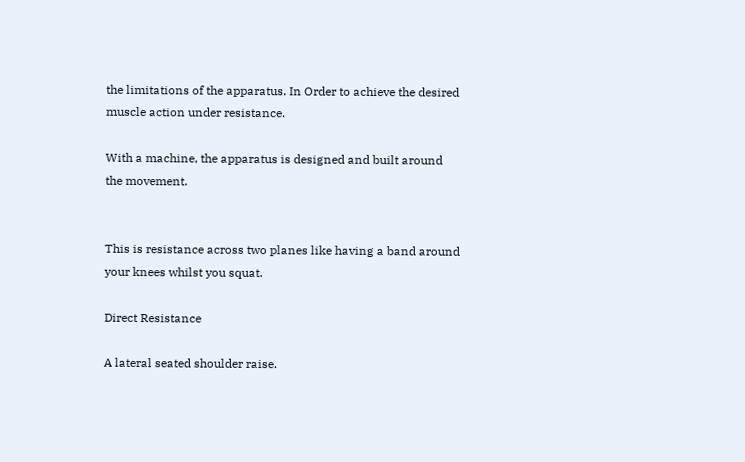the limitations of the apparatus. In Order to achieve the desired muscle action under resistance.

With a machine, the apparatus is designed and built around the movement.


This is resistance across two planes like having a band around your knees whilst you squat.

Direct Resistance

A lateral seated shoulder raise.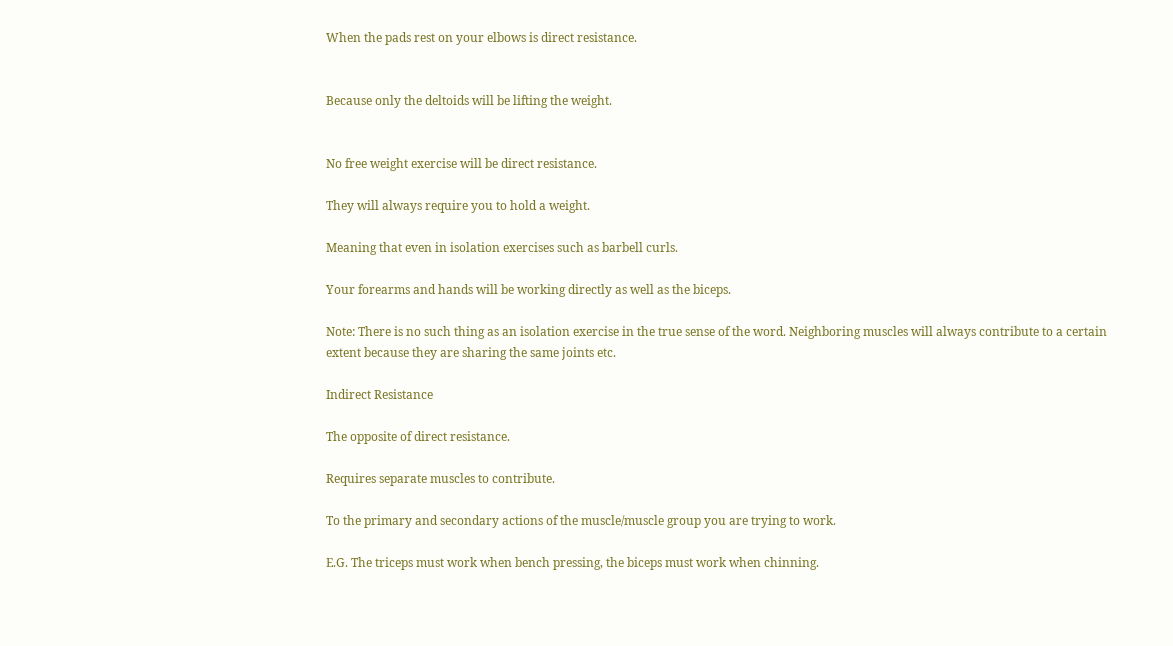When the pads rest on your elbows is direct resistance.


Because only the deltoids will be lifting the weight.


No free weight exercise will be direct resistance.

They will always require you to hold a weight.

Meaning that even in isolation exercises such as barbell curls.

Your forearms and hands will be working directly as well as the biceps.

Note: There is no such thing as an isolation exercise in the true sense of the word. Neighboring muscles will always contribute to a certain extent because they are sharing the same joints etc.

Indirect Resistance

The opposite of direct resistance.

Requires separate muscles to contribute.

To the primary and secondary actions of the muscle/muscle group you are trying to work.

E.G. The triceps must work when bench pressing, the biceps must work when chinning.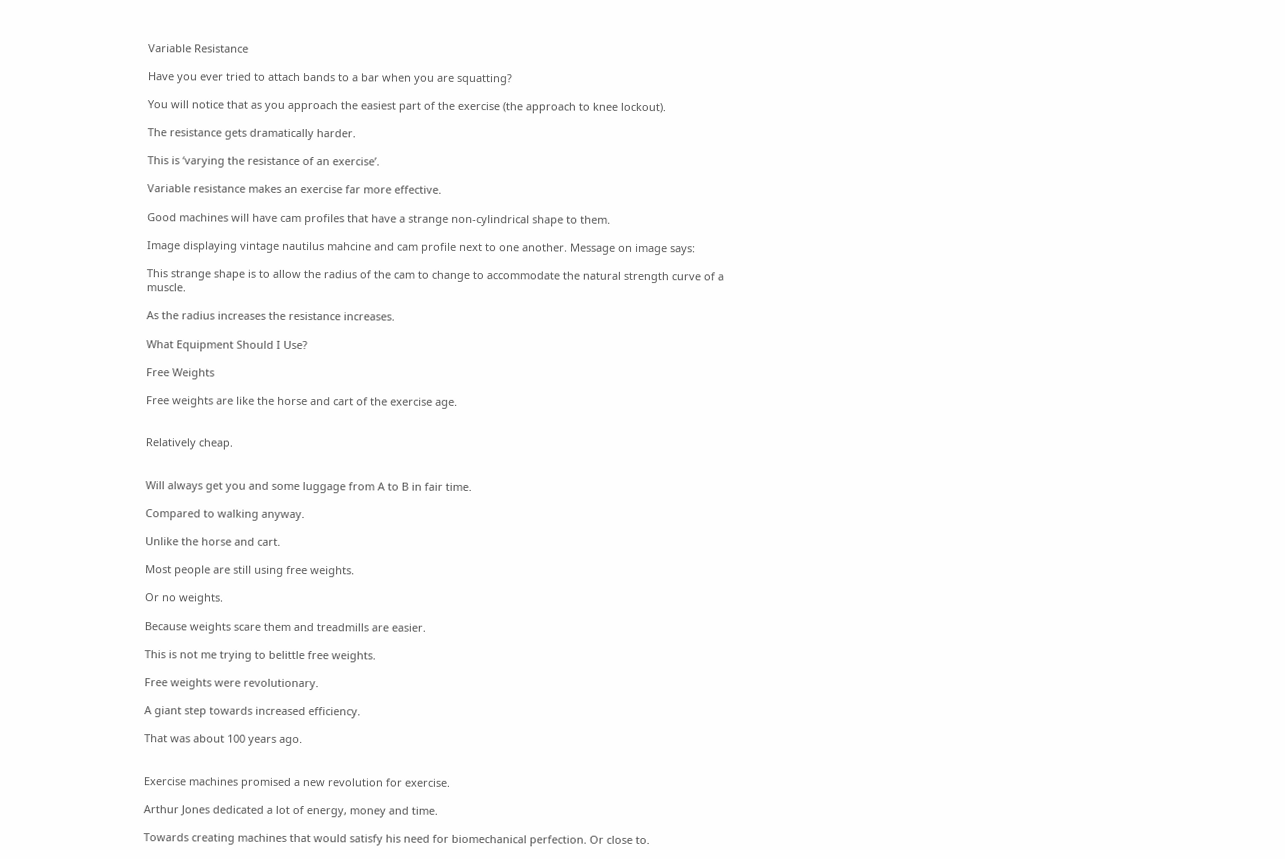Variable Resistance

Have you ever tried to attach bands to a bar when you are squatting?

You will notice that as you approach the easiest part of the exercise (the approach to knee lockout).

The resistance gets dramatically harder.

This is ‘varying the resistance of an exercise’.

Variable resistance makes an exercise far more effective.

Good machines will have cam profiles that have a strange non-cylindrical shape to them.

Image displaying vintage nautilus mahcine and cam profile next to one another. Message on image says:

This strange shape is to allow the radius of the cam to change to accommodate the natural strength curve of a muscle.

As the radius increases the resistance increases.

What Equipment Should I Use?

Free Weights

Free weights are like the horse and cart of the exercise age.


Relatively cheap.


Will always get you and some luggage from A to B in fair time.

Compared to walking anyway.

Unlike the horse and cart.

Most people are still using free weights.

Or no weights.

Because weights scare them and treadmills are easier.

This is not me trying to belittle free weights.

Free weights were revolutionary.

A giant step towards increased efficiency.

That was about 100 years ago.


Exercise machines promised a new revolution for exercise.

Arthur Jones dedicated a lot of energy, money and time.

Towards creating machines that would satisfy his need for biomechanical perfection. Or close to.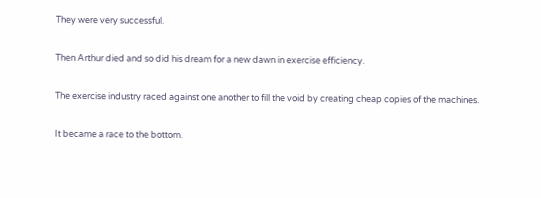They were very successful.

Then Arthur died and so did his dream for a new dawn in exercise efficiency.

The exercise industry raced against one another to fill the void by creating cheap copies of the machines.

It became a race to the bottom.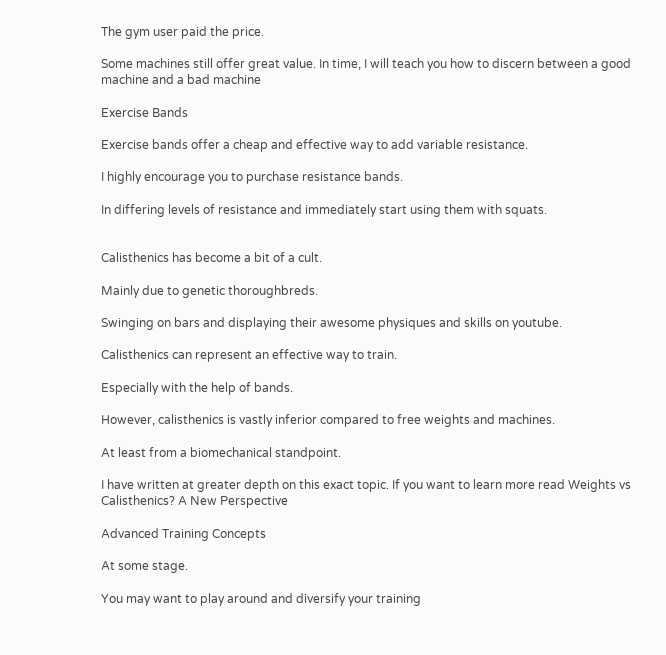The gym user paid the price.

Some machines still offer great value. In time, I will teach you how to discern between a good machine and a bad machine

Exercise Bands

Exercise bands offer a cheap and effective way to add variable resistance.

I highly encourage you to purchase resistance bands.

In differing levels of resistance and immediately start using them with squats.


Calisthenics has become a bit of a cult.

Mainly due to genetic thoroughbreds.

Swinging on bars and displaying their awesome physiques and skills on youtube.

Calisthenics can represent an effective way to train.

Especially with the help of bands.

However, calisthenics is vastly inferior compared to free weights and machines.

At least from a biomechanical standpoint.

I have written at greater depth on this exact topic. If you want to learn more read Weights vs Calisthenics? A New Perspective

Advanced Training Concepts

At some stage.

You may want to play around and diversify your training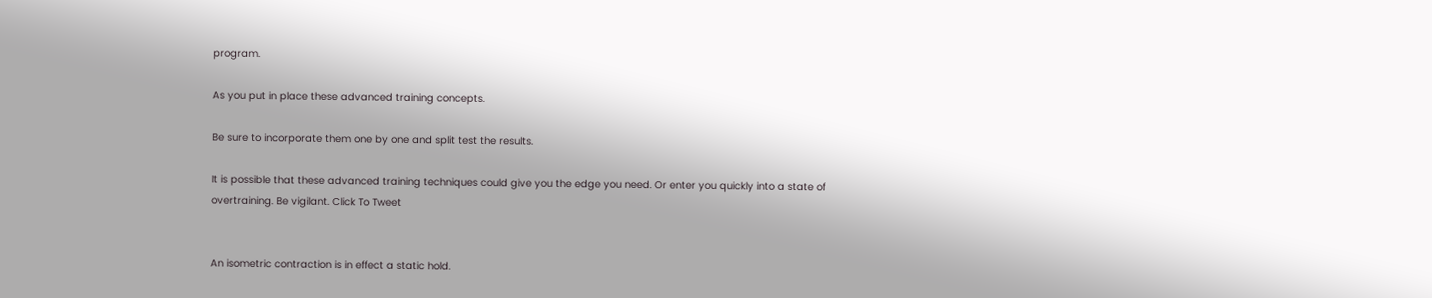program.

As you put in place these advanced training concepts.

Be sure to incorporate them one by one and split test the results.

It is possible that these advanced training techniques could give you the edge you need. Or enter you quickly into a state of overtraining. Be vigilant. Click To Tweet


An isometric contraction is in effect a static hold.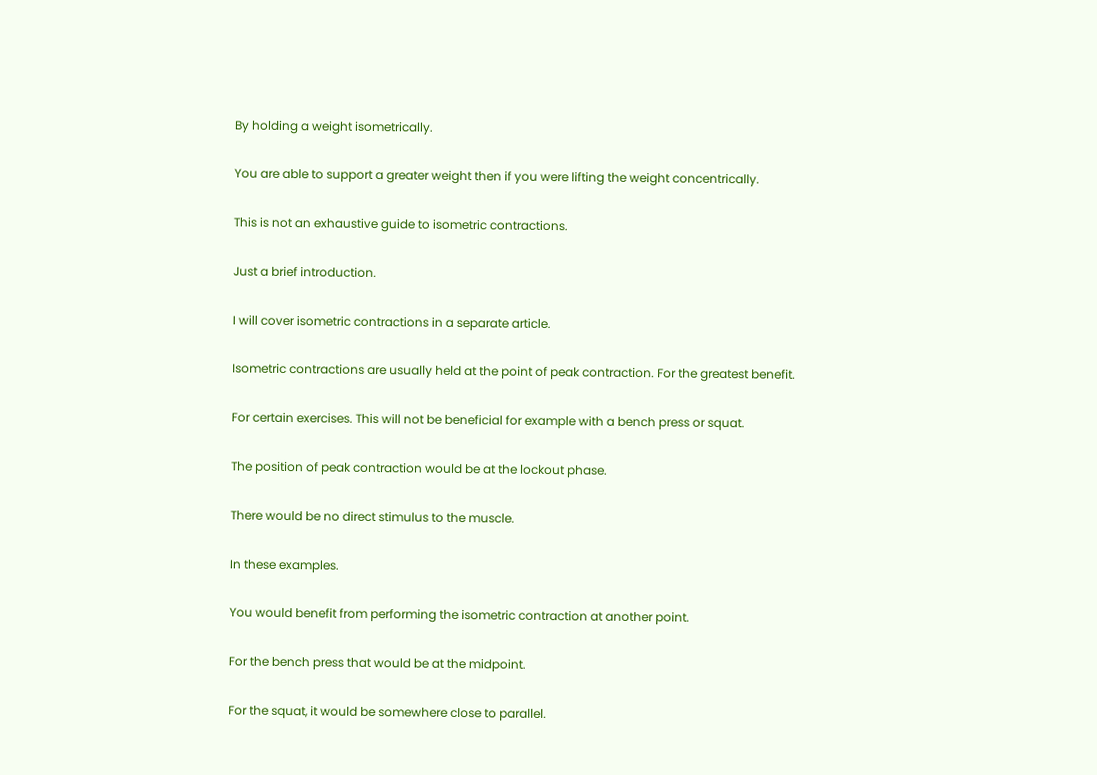By holding a weight isometrically.

You are able to support a greater weight then if you were lifting the weight concentrically.

This is not an exhaustive guide to isometric contractions.

Just a brief introduction.

I will cover isometric contractions in a separate article.

Isometric contractions are usually held at the point of peak contraction. For the greatest benefit.

For certain exercises. This will not be beneficial for example with a bench press or squat.

The position of peak contraction would be at the lockout phase.

There would be no direct stimulus to the muscle.

In these examples.

You would benefit from performing the isometric contraction at another point.

For the bench press that would be at the midpoint.

For the squat, it would be somewhere close to parallel.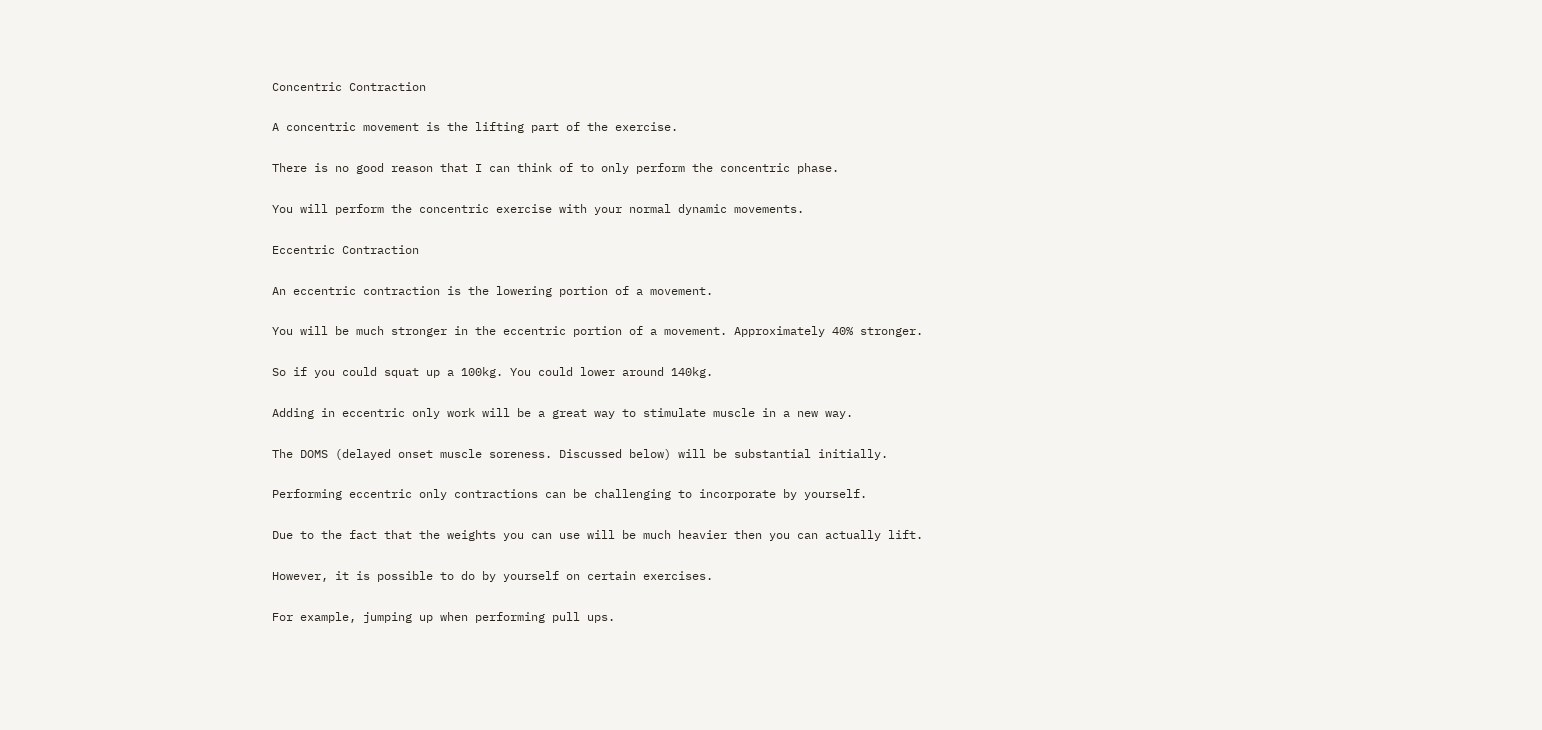Concentric Contraction

A concentric movement is the lifting part of the exercise.

There is no good reason that I can think of to only perform the concentric phase.

You will perform the concentric exercise with your normal dynamic movements.

Eccentric Contraction

An eccentric contraction is the lowering portion of a movement.

You will be much stronger in the eccentric portion of a movement. Approximately 40% stronger.

So if you could squat up a 100kg. You could lower around 140kg.

Adding in eccentric only work will be a great way to stimulate muscle in a new way.

The DOMS (delayed onset muscle soreness. Discussed below) will be substantial initially.

Performing eccentric only contractions can be challenging to incorporate by yourself.

Due to the fact that the weights you can use will be much heavier then you can actually lift.

However, it is possible to do by yourself on certain exercises.

For example, jumping up when performing pull ups.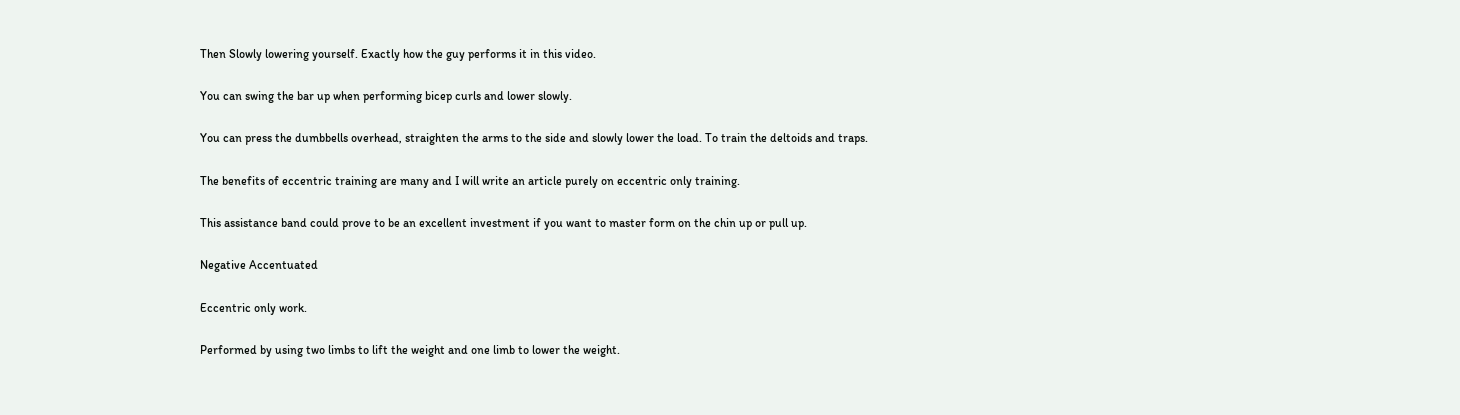Then Slowly lowering yourself. Exactly how the guy performs it in this video.

You can swing the bar up when performing bicep curls and lower slowly.

You can press the dumbbells overhead, straighten the arms to the side and slowly lower the load. To train the deltoids and traps.

The benefits of eccentric training are many and I will write an article purely on eccentric only training.

This assistance band could prove to be an excellent investment if you want to master form on the chin up or pull up.

Negative Accentuated

Eccentric only work.

Performed by using two limbs to lift the weight and one limb to lower the weight.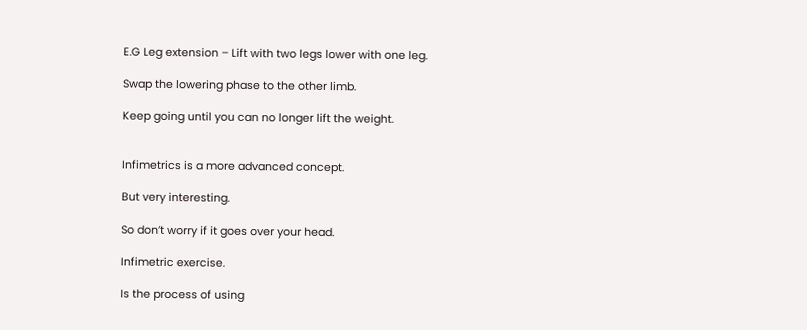E.G Leg extension – Lift with two legs lower with one leg.

Swap the lowering phase to the other limb.

Keep going until you can no longer lift the weight.


Infimetrics is a more advanced concept.

But very interesting.

So don’t worry if it goes over your head.

Infimetric exercise.

Is the process of using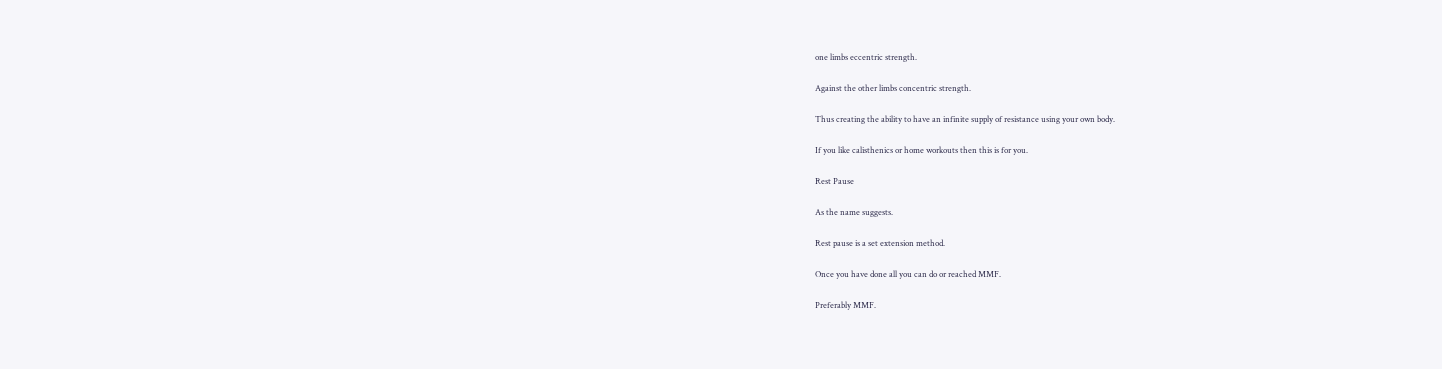one limbs eccentric strength.

Against the other limbs concentric strength.

Thus creating the ability to have an infinite supply of resistance using your own body.

If you like calisthenics or home workouts then this is for you.

Rest Pause

As the name suggests.

Rest pause is a set extension method.

Once you have done all you can do or reached MMF.

Preferably MMF.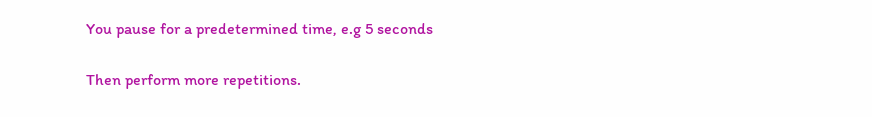You pause for a predetermined time, e.g 5 seconds

Then perform more repetitions.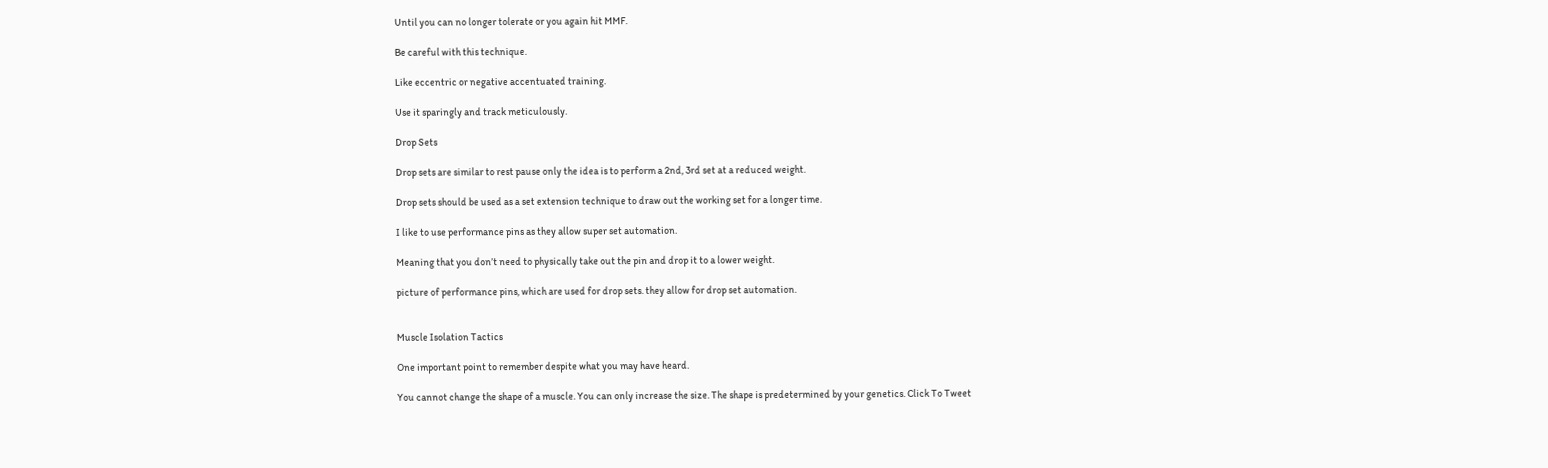Until you can no longer tolerate or you again hit MMF.

Be careful with this technique.

Like eccentric or negative accentuated training.

Use it sparingly and track meticulously.

Drop Sets

Drop sets are similar to rest pause only the idea is to perform a 2nd, 3rd set at a reduced weight.

Drop sets should be used as a set extension technique to draw out the working set for a longer time.

I like to use performance pins as they allow super set automation.

Meaning that you don’t need to physically take out the pin and drop it to a lower weight.

picture of performance pins, which are used for drop sets. they allow for drop set automation.


Muscle Isolation Tactics

One important point to remember despite what you may have heard.

You cannot change the shape of a muscle. You can only increase the size. The shape is predetermined by your genetics. Click To Tweet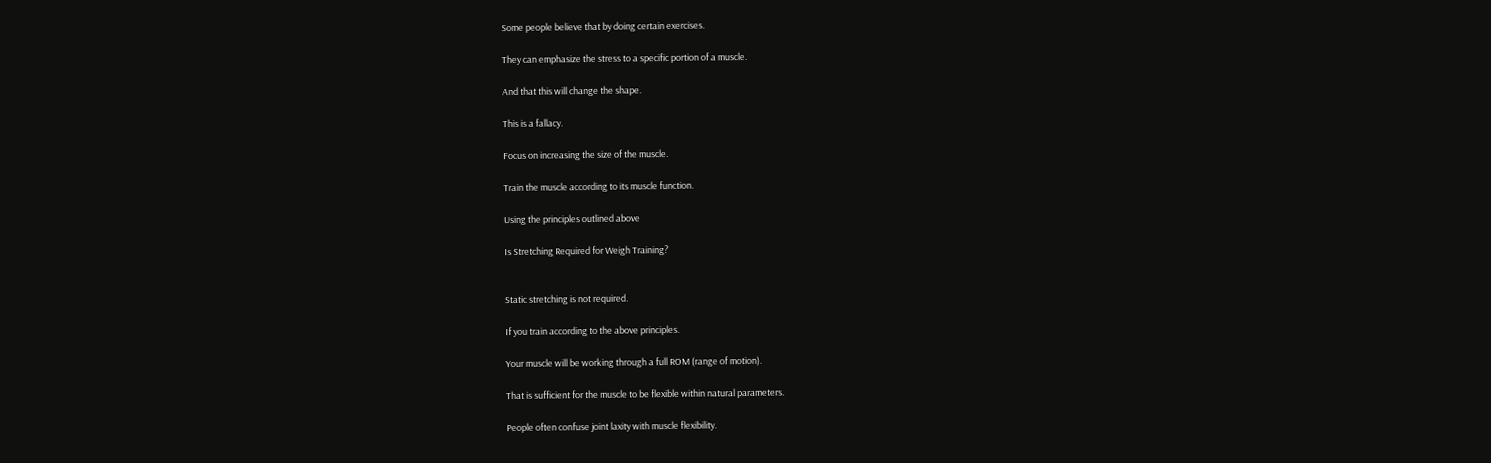Some people believe that by doing certain exercises.

They can emphasize the stress to a specific portion of a muscle.

And that this will change the shape.

This is a fallacy.

Focus on increasing the size of the muscle.

Train the muscle according to its muscle function.

Using the principles outlined above

Is Stretching Required for Weigh Training?


Static stretching is not required.

If you train according to the above principles.

Your muscle will be working through a full ROM (range of motion).

That is sufficient for the muscle to be flexible within natural parameters.

People often confuse joint laxity with muscle flexibility.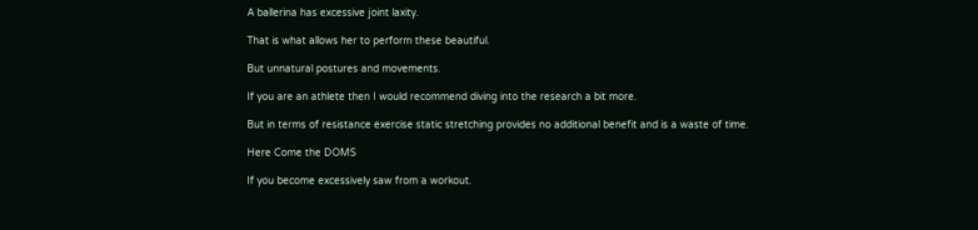A ballerina has excessive joint laxity.

That is what allows her to perform these beautiful.

But unnatural postures and movements.

If you are an athlete then I would recommend diving into the research a bit more.

But in terms of resistance exercise static stretching provides no additional benefit and is a waste of time.

Here Come the DOMS

If you become excessively saw from a workout.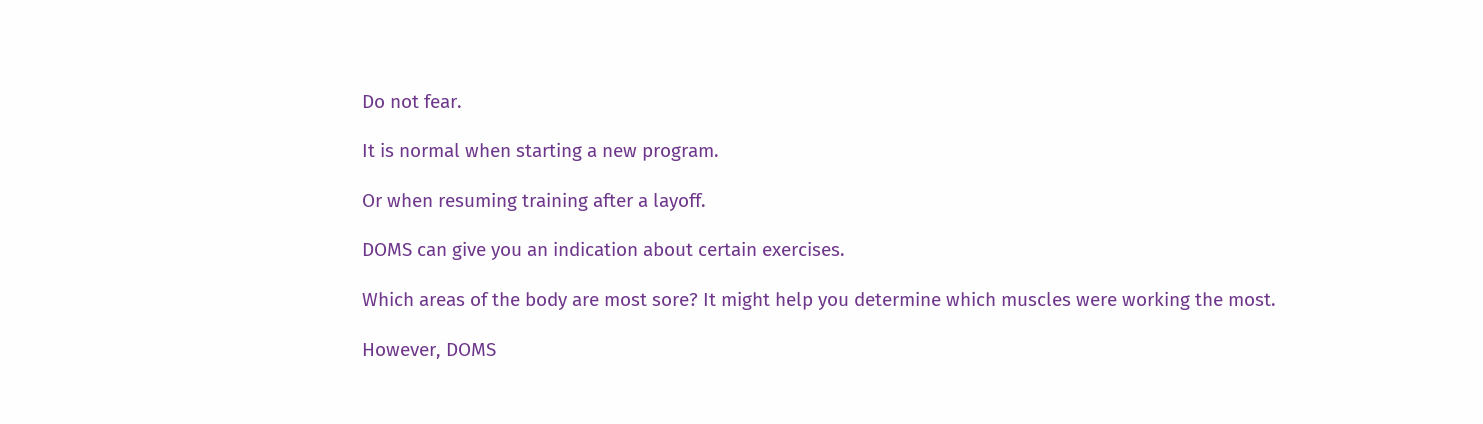Do not fear.

It is normal when starting a new program.

Or when resuming training after a layoff.

DOMS can give you an indication about certain exercises.

Which areas of the body are most sore? It might help you determine which muscles were working the most.

However, DOMS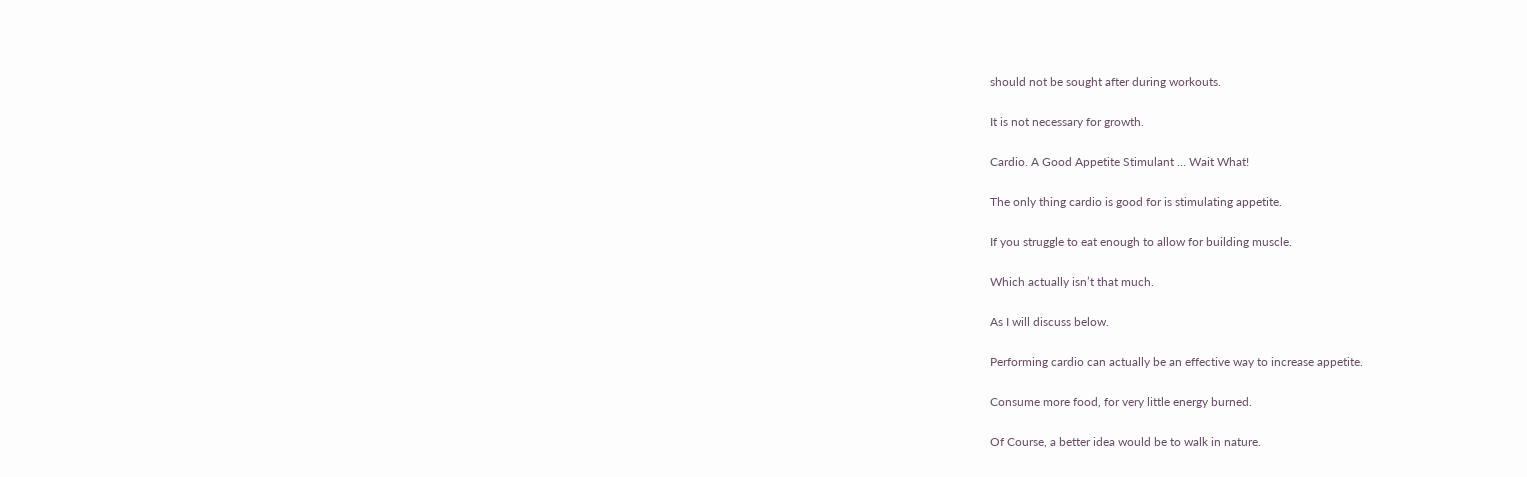should not be sought after during workouts.

It is not necessary for growth.

Cardio. A Good Appetite Stimulant … Wait What!

The only thing cardio is good for is stimulating appetite.

If you struggle to eat enough to allow for building muscle.

Which actually isn’t that much.

As I will discuss below.

Performing cardio can actually be an effective way to increase appetite.

Consume more food, for very little energy burned.

Of Course, a better idea would be to walk in nature.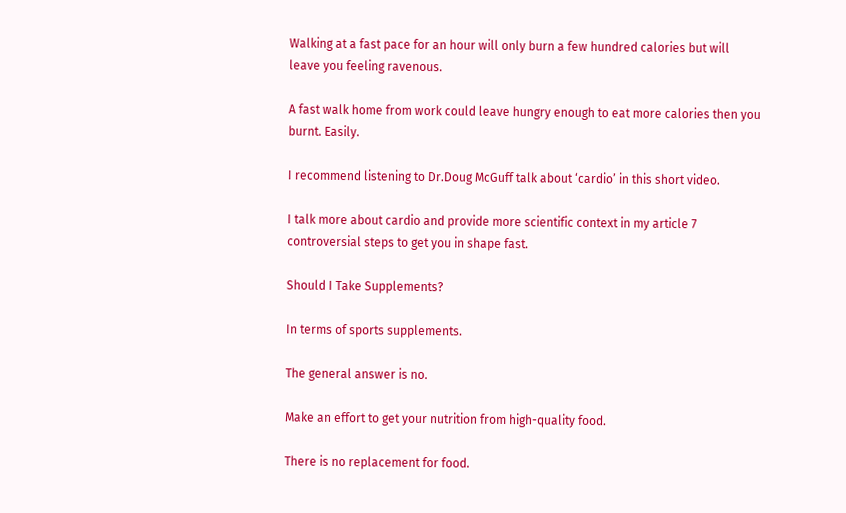Walking at a fast pace for an hour will only burn a few hundred calories but will leave you feeling ravenous.

A fast walk home from work could leave hungry enough to eat more calories then you burnt. Easily.

I recommend listening to Dr.Doug McGuff talk about ‘cardio’ in this short video.

I talk more about cardio and provide more scientific context in my article 7 controversial steps to get you in shape fast.

Should I Take Supplements?

In terms of sports supplements.

The general answer is no.

Make an effort to get your nutrition from high-quality food.

There is no replacement for food.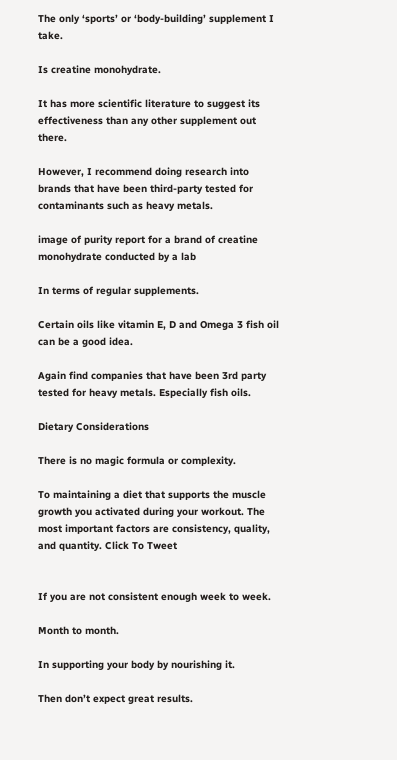The only ‘sports’ or ‘body-building’ supplement I take.

Is creatine monohydrate.

It has more scientific literature to suggest its effectiveness than any other supplement out there.

However, I recommend doing research into brands that have been third-party tested for contaminants such as heavy metals.

image of purity report for a brand of creatine monohydrate conducted by a lab

In terms of regular supplements.

Certain oils like vitamin E, D and Omega 3 fish oil can be a good idea.

Again find companies that have been 3rd party tested for heavy metals. Especially fish oils.

Dietary Considerations

There is no magic formula or complexity.

To maintaining a diet that supports the muscle growth you activated during your workout. The most important factors are consistency, quality, and quantity. Click To Tweet


If you are not consistent enough week to week.

Month to month.

In supporting your body by nourishing it.

Then don’t expect great results.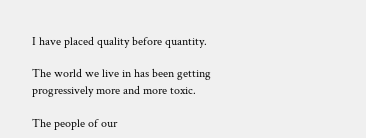I have placed quality before quantity.

The world we live in has been getting progressively more and more toxic.

The people of our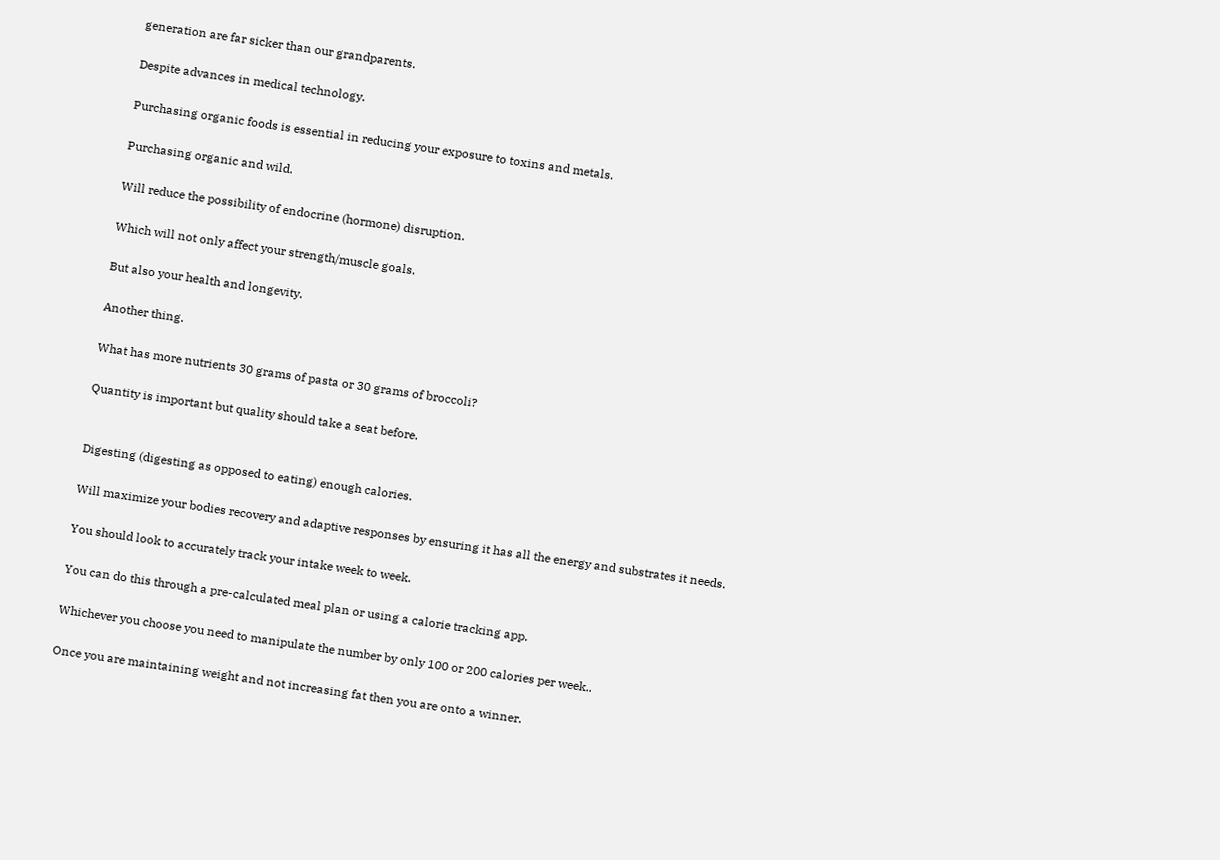generation are far sicker than our grandparents.

Despite advances in medical technology.

Purchasing organic foods is essential in reducing your exposure to toxins and metals.

Purchasing organic and wild.

Will reduce the possibility of endocrine (hormone) disruption.

Which will not only affect your strength/muscle goals.

But also your health and longevity.

Another thing.

What has more nutrients 30 grams of pasta or 30 grams of broccoli?

Quantity is important but quality should take a seat before.


Digesting (digesting as opposed to eating) enough calories.

Will maximize your bodies recovery and adaptive responses by ensuring it has all the energy and substrates it needs.

You should look to accurately track your intake week to week.

You can do this through a pre-calculated meal plan or using a calorie tracking app.

Whichever you choose you need to manipulate the number by only 100 or 200 calories per week..

Once you are maintaining weight and not increasing fat then you are onto a winner.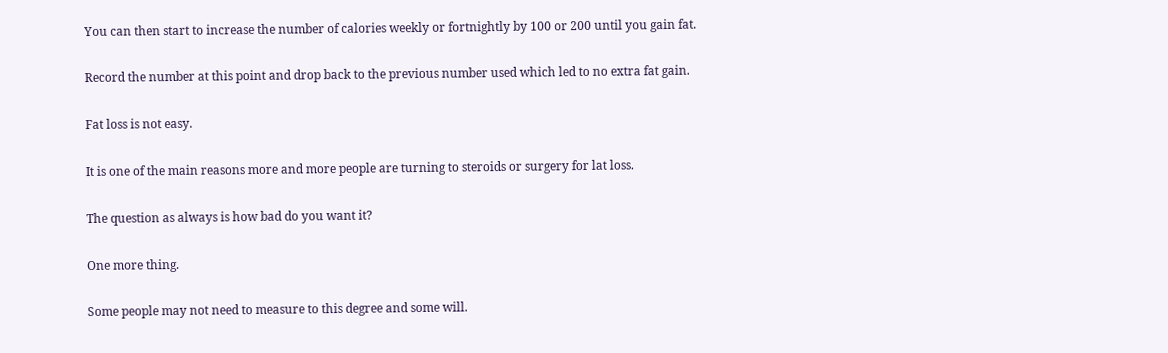You can then start to increase the number of calories weekly or fortnightly by 100 or 200 until you gain fat.

Record the number at this point and drop back to the previous number used which led to no extra fat gain.

Fat loss is not easy.

It is one of the main reasons more and more people are turning to steroids or surgery for lat loss.

The question as always is how bad do you want it?

One more thing.

Some people may not need to measure to this degree and some will.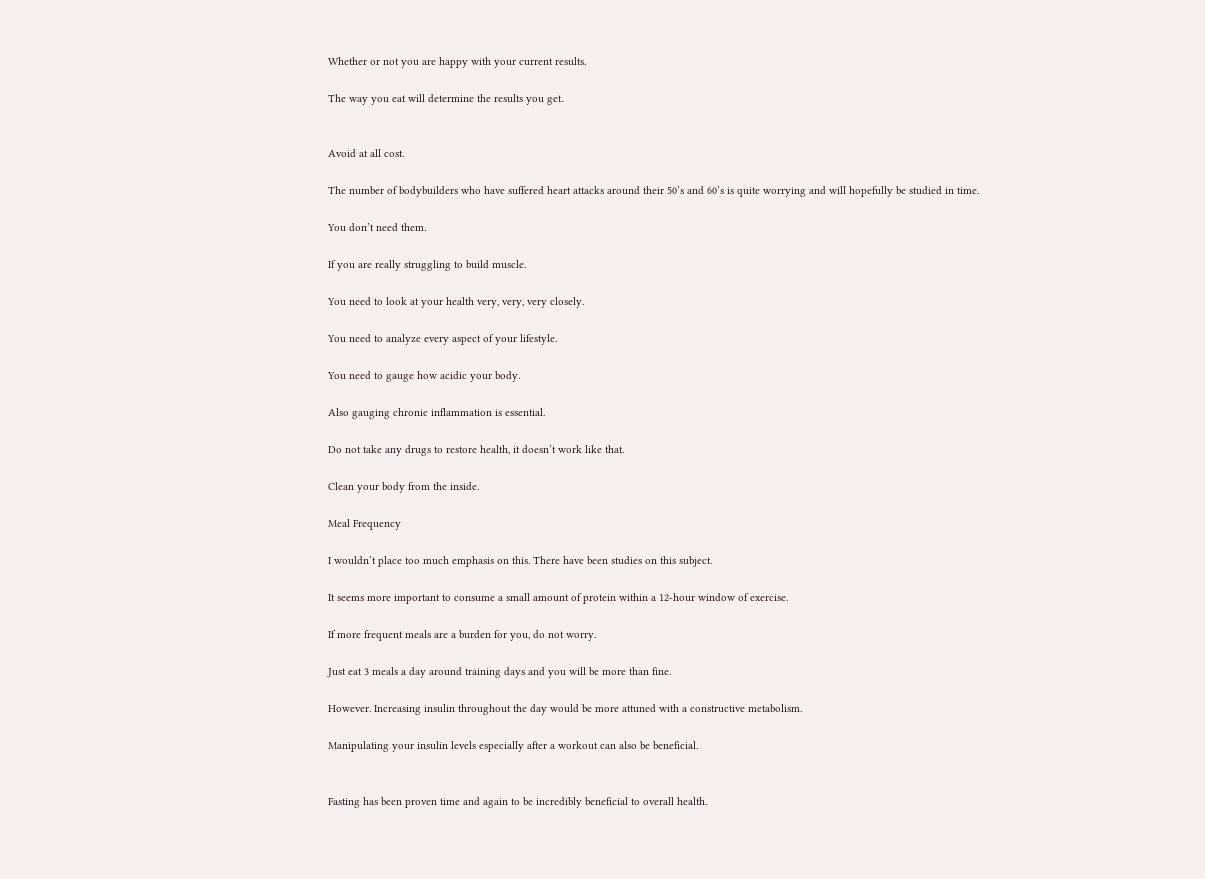Whether or not you are happy with your current results.

The way you eat will determine the results you get.


Avoid at all cost.

The number of bodybuilders who have suffered heart attacks around their 50’s and 60’s is quite worrying and will hopefully be studied in time.

You don’t need them.

If you are really struggling to build muscle.

You need to look at your health very, very, very closely.

You need to analyze every aspect of your lifestyle.

You need to gauge how acidic your body.

Also gauging chronic inflammation is essential.

Do not take any drugs to restore health, it doesn’t work like that.

Clean your body from the inside.

Meal Frequency

I wouldn’t place too much emphasis on this. There have been studies on this subject.

It seems more important to consume a small amount of protein within a 12-hour window of exercise.

If more frequent meals are a burden for you, do not worry.

Just eat 3 meals a day around training days and you will be more than fine.

However. Increasing insulin throughout the day would be more attuned with a constructive metabolism.

Manipulating your insulin levels especially after a workout can also be beneficial.


Fasting has been proven time and again to be incredibly beneficial to overall health.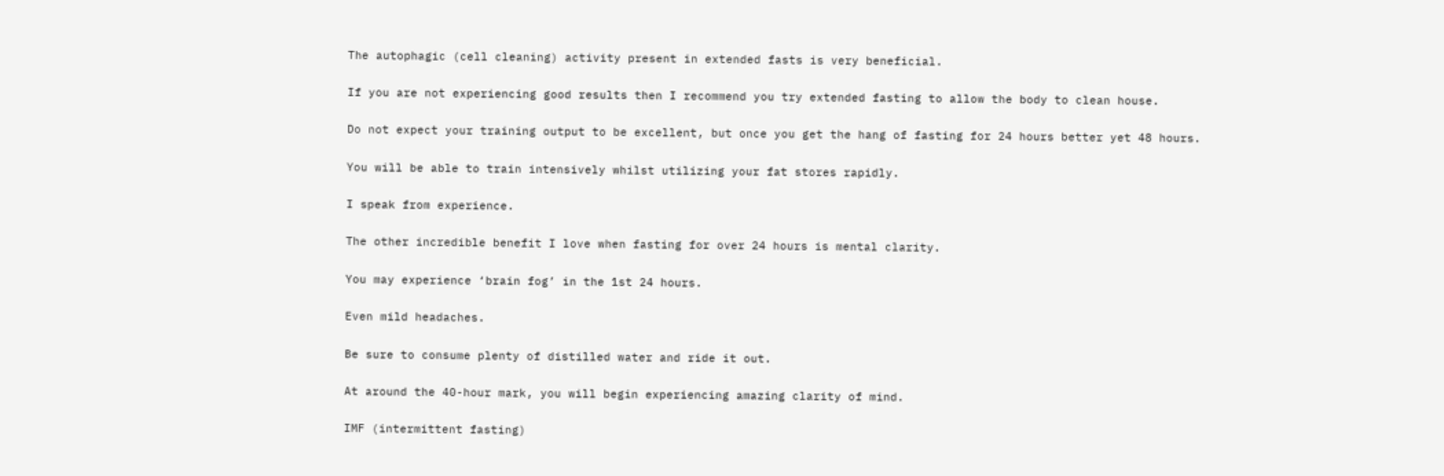The autophagic (cell cleaning) activity present in extended fasts is very beneficial.

If you are not experiencing good results then I recommend you try extended fasting to allow the body to clean house.

Do not expect your training output to be excellent, but once you get the hang of fasting for 24 hours better yet 48 hours.

You will be able to train intensively whilst utilizing your fat stores rapidly.

I speak from experience.

The other incredible benefit I love when fasting for over 24 hours is mental clarity.

You may experience ‘brain fog’ in the 1st 24 hours.

Even mild headaches.

Be sure to consume plenty of distilled water and ride it out.

At around the 40-hour mark, you will begin experiencing amazing clarity of mind.

IMF (intermittent fasting)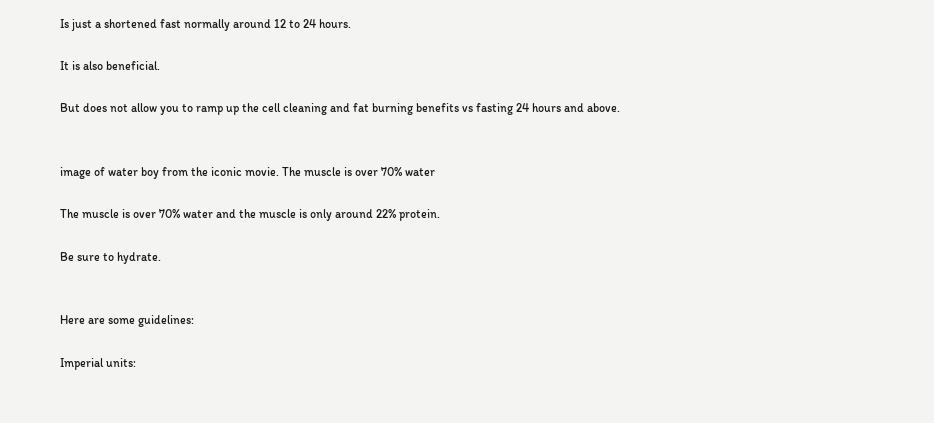Is just a shortened fast normally around 12 to 24 hours.

It is also beneficial.

But does not allow you to ramp up the cell cleaning and fat burning benefits vs fasting 24 hours and above.


image of water boy from the iconic movie. The muscle is over 70% water

The muscle is over 70% water and the muscle is only around 22% protein.

Be sure to hydrate.


Here are some guidelines:

Imperial units: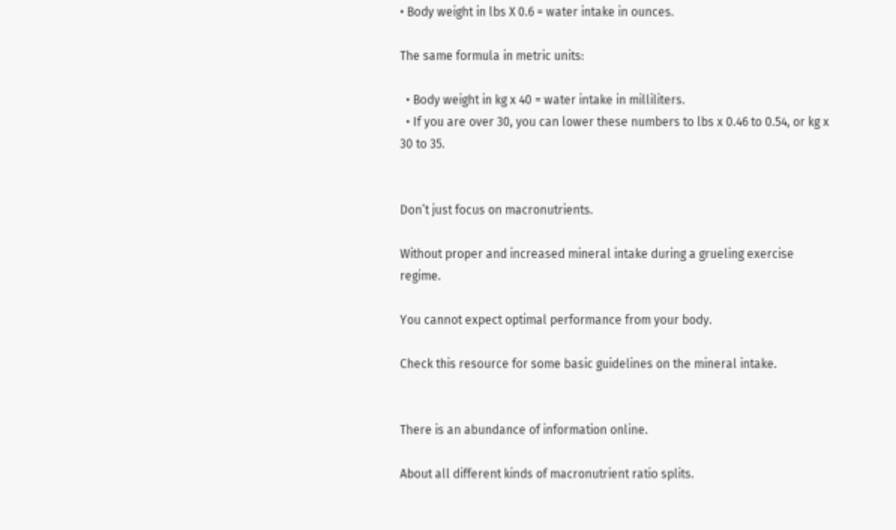• Body weight in lbs X 0.6 = water intake in ounces.

The same formula in metric units:

  • Body weight in kg x 40 = water intake in milliliters.
  • If you are over 30, you can lower these numbers to lbs x 0.46 to 0.54, or kg x 30 to 35.


Don’t just focus on macronutrients.

Without proper and increased mineral intake during a grueling exercise regime.

You cannot expect optimal performance from your body.

Check this resource for some basic guidelines on the mineral intake.


There is an abundance of information online.

About all different kinds of macronutrient ratio splits.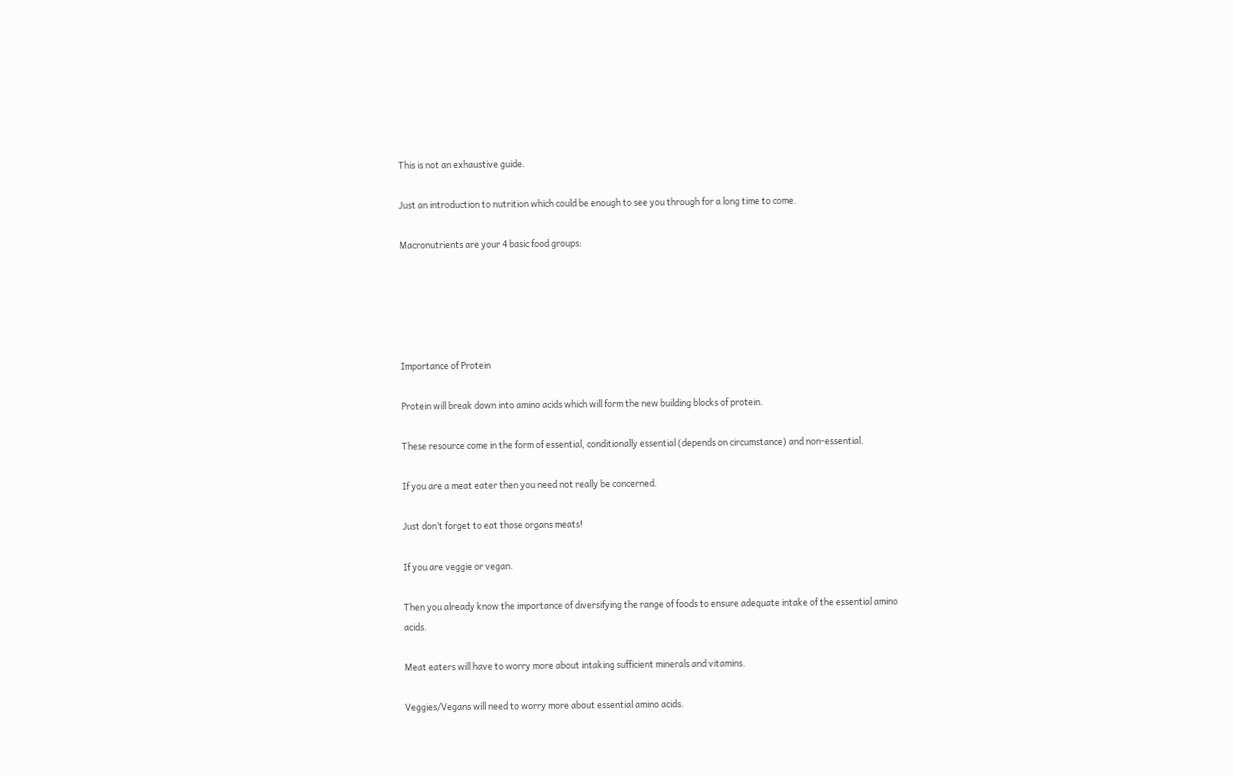This is not an exhaustive guide.

Just an introduction to nutrition which could be enough to see you through for a long time to come.

Macronutrients are your 4 basic food groups:





Importance of Protein

Protein will break down into amino acids which will form the new building blocks of protein.

These resource come in the form of essential, conditionally essential (depends on circumstance) and non-essential.

If you are a meat eater then you need not really be concerned.

Just don’t forget to eat those organs meats!

If you are veggie or vegan.

Then you already know the importance of diversifying the range of foods to ensure adequate intake of the essential amino acids.

Meat eaters will have to worry more about intaking sufficient minerals and vitamins.

Veggies/Vegans will need to worry more about essential amino acids.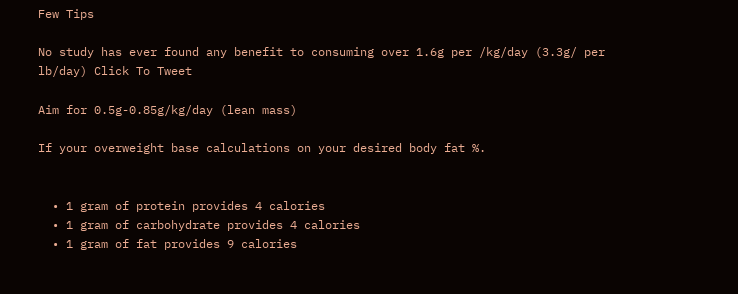Few Tips

No study has ever found any benefit to consuming over 1.6g per /kg/day (3.3g/ per lb/day) Click To Tweet

Aim for 0.5g-0.85g/kg/day (lean mass)

If your overweight base calculations on your desired body fat %.


  • 1 gram of protein provides 4 calories
  • 1 gram of carbohydrate provides 4 calories
  • 1 gram of fat provides 9 calories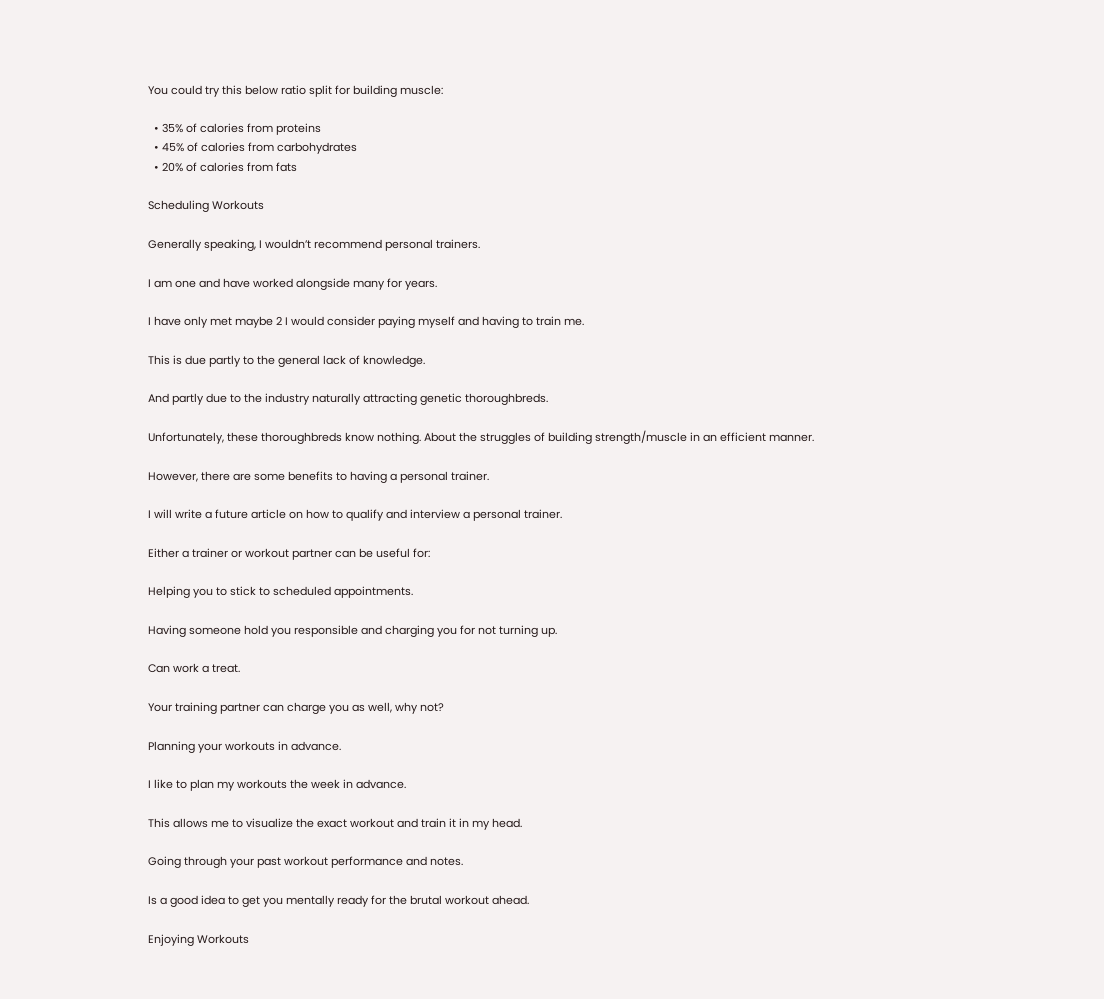You could try this below ratio split for building muscle:

  • 35% of calories from proteins
  • 45% of calories from carbohydrates
  • 20% of calories from fats

Scheduling Workouts

Generally speaking, I wouldn’t recommend personal trainers.

I am one and have worked alongside many for years.

I have only met maybe 2 I would consider paying myself and having to train me.

This is due partly to the general lack of knowledge.

And partly due to the industry naturally attracting genetic thoroughbreds.

Unfortunately, these thoroughbreds know nothing. About the struggles of building strength/muscle in an efficient manner.

However, there are some benefits to having a personal trainer.

I will write a future article on how to qualify and interview a personal trainer.

Either a trainer or workout partner can be useful for:

Helping you to stick to scheduled appointments.

Having someone hold you responsible and charging you for not turning up.

Can work a treat.

Your training partner can charge you as well, why not?

Planning your workouts in advance.

I like to plan my workouts the week in advance.

This allows me to visualize the exact workout and train it in my head.

Going through your past workout performance and notes.

Is a good idea to get you mentally ready for the brutal workout ahead.

Enjoying Workouts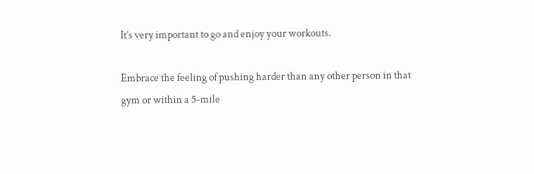It’s very important to go and enjoy your workouts.

Embrace the feeling of pushing harder than any other person in that gym or within a 5-mile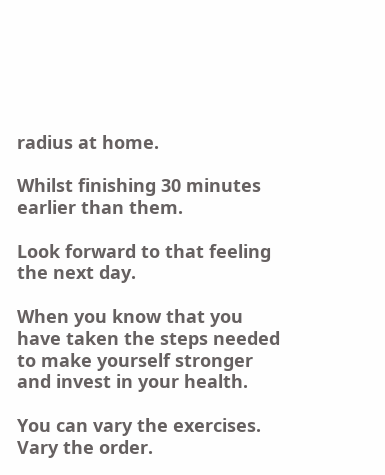radius at home.

Whilst finishing 30 minutes earlier than them.

Look forward to that feeling the next day.

When you know that you have taken the steps needed to make yourself stronger and invest in your health.

You can vary the exercises. Vary the order.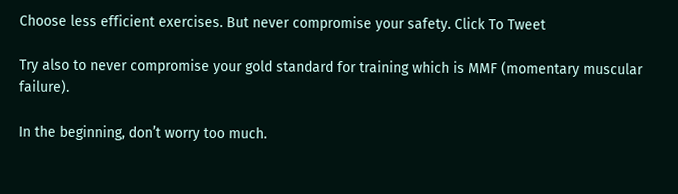Choose less efficient exercises. But never compromise your safety. Click To Tweet

Try also to never compromise your gold standard for training which is MMF (momentary muscular failure).

In the beginning, don’t worry too much.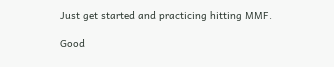Just get started and practicing hitting MMF.

Good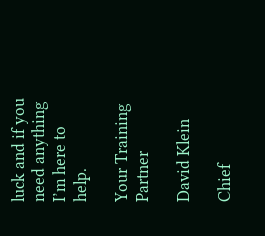luck and if you need anything I’m here to help.

Your Training Partner

David Klein

Chief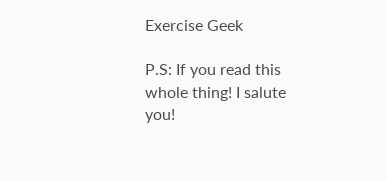Exercise Geek

P.S: If you read this whole thing! I salute you!